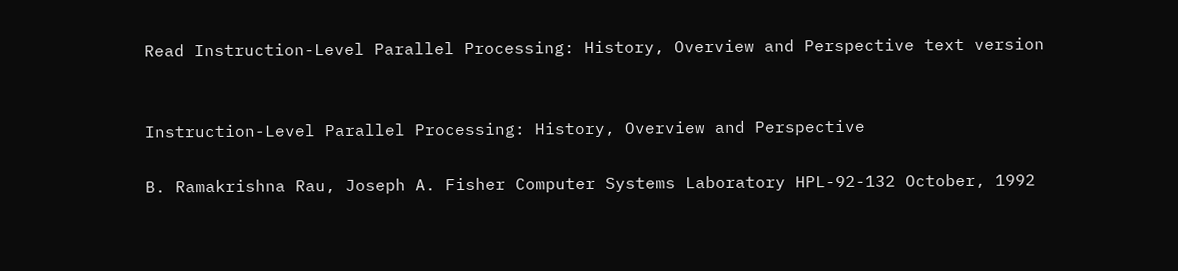Read Instruction-Level Parallel Processing: History, Overview and Perspective text version


Instruction-Level Parallel Processing: History, Overview and Perspective

B. Ramakrishna Rau, Joseph A. Fisher Computer Systems Laboratory HPL-92-132 October, 1992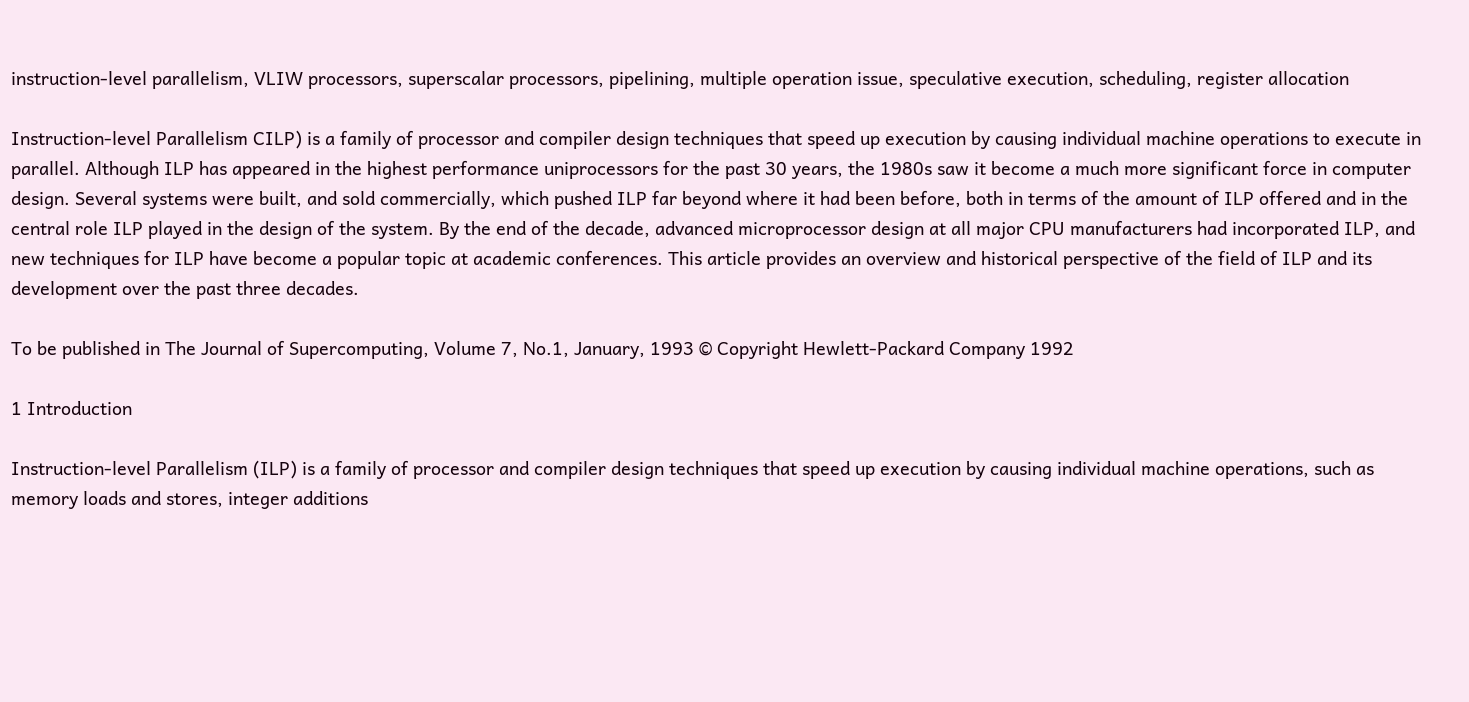instruction-level parallelism, VLIW processors, superscalar processors, pipelining, multiple operation issue, speculative execution, scheduling, register allocation

Instruction-level Parallelism CILP) is a family of processor and compiler design techniques that speed up execution by causing individual machine operations to execute in parallel. Although ILP has appeared in the highest performance uniprocessors for the past 30 years, the 1980s saw it become a much more significant force in computer design. Several systems were built, and sold commercially, which pushed ILP far beyond where it had been before, both in terms of the amount of ILP offered and in the central role ILP played in the design of the system. By the end of the decade, advanced microprocessor design at all major CPU manufacturers had incorporated ILP, and new techniques for ILP have become a popular topic at academic conferences. This article provides an overview and historical perspective of the field of ILP and its development over the past three decades.

To be published in The Journal of Supercomputing, Volume 7, No.1, January, 1993 © Copyright Hewlett-Packard Company 1992

1 Introduction

Instruction-level Parallelism (ILP) is a family of processor and compiler design techniques that speed up execution by causing individual machine operations, such as memory loads and stores, integer additions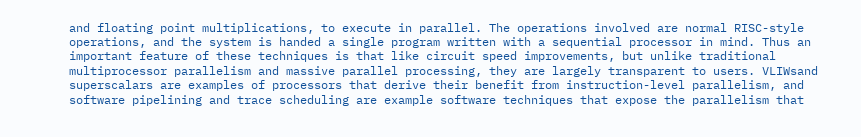and floating point multiplications, to execute in parallel. The operations involved are normal RISC-style operations, and the system is handed a single program written with a sequential processor in mind. Thus an important feature of these techniques is that like circuit speed improvements, but unlike traditional multiprocessor parallelism and massive parallel processing, they are largely transparent to users. VLIWsand superscalars are examples of processors that derive their benefit from instruction-level parallelism, and software pipelining and trace scheduling are example software techniques that expose the parallelism that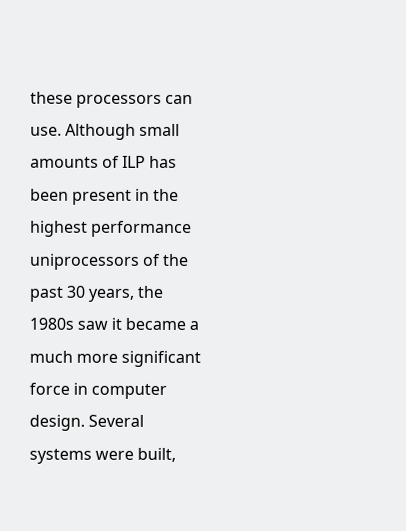these processors can use. Although small amounts of ILP has been present in the highest performance uniprocessors of the past 30 years, the 1980s saw it became a much more significant force in computer design. Several systems were built,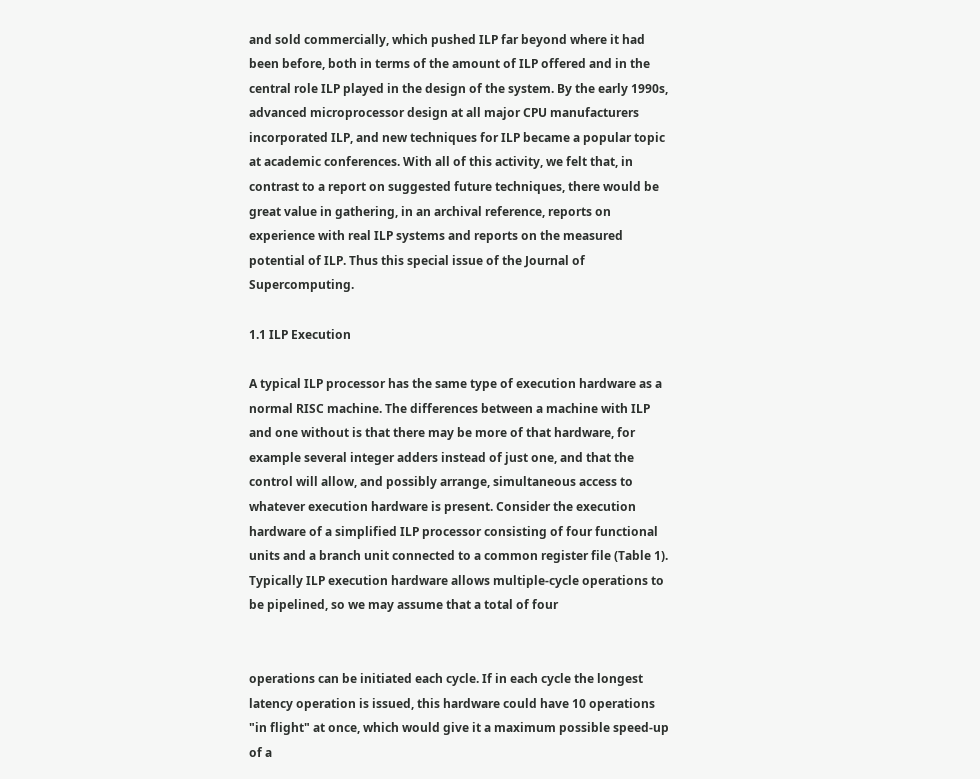and sold commercially, which pushed ILP far beyond where it had been before, both in terms of the amount of ILP offered and in the central role ILP played in the design of the system. By the early 1990s, advanced microprocessor design at all major CPU manufacturers incorporated ILP, and new techniques for ILP became a popular topic at academic conferences. With all of this activity, we felt that, in contrast to a report on suggested future techniques, there would be great value in gathering, in an archival reference, reports on experience with real ILP systems and reports on the measured potential of ILP. Thus this special issue of the Journal of Supercomputing.

1.1 ILP Execution

A typical ILP processor has the same type of execution hardware as a normal RISC machine. The differences between a machine with ILP and one without is that there may be more of that hardware, for example several integer adders instead of just one, and that the control will allow, and possibly arrange, simultaneous access to whatever execution hardware is present. Consider the execution hardware of a simplified ILP processor consisting of four functional units and a branch unit connected to a common register file (Table 1). Typically ILP execution hardware allows multiple-cycle operations to be pipelined, so we may assume that a total of four


operations can be initiated each cycle. If in each cycle the longest latency operation is issued, this hardware could have 10 operations "in flight" at once, which would give it a maximum possible speed-up of a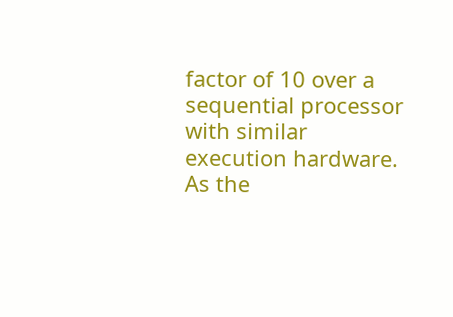factor of 10 over a sequential processor with similar execution hardware. As the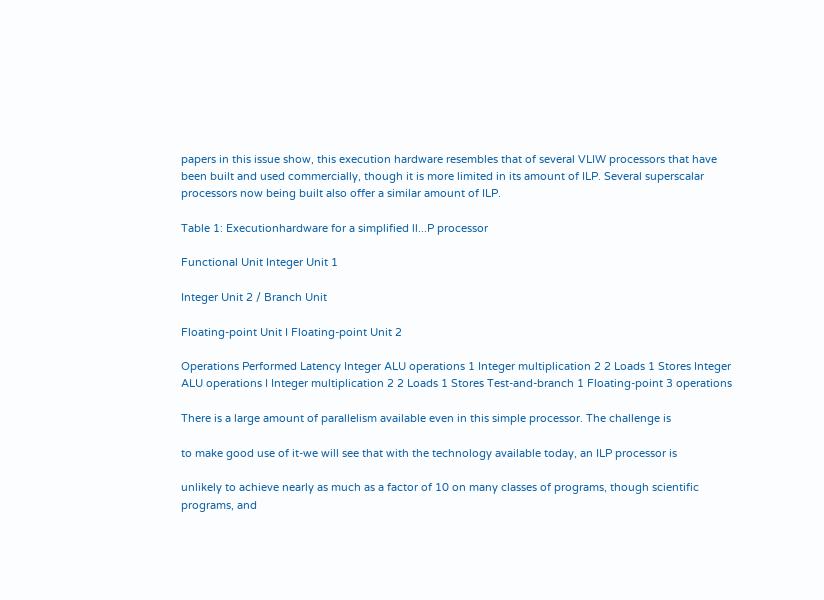papers in this issue show, this execution hardware resembles that of several VLIW processors that have been built and used commercially, though it is more limited in its amount of ILP. Several superscalar processors now being built also offer a similar amount of ILP.

Table 1: Executionhardware for a simplified ll...P processor

Functional Unit Integer Unit 1

Integer Unit 2 / Branch Unit

Floating-point Unit I Floating-point Unit 2

Operations Performed Latency Integer ALU operations 1 Integer multiplication 2 2 Loads 1 Stores Integer ALU operations I Integer multiplication 2 2 Loads 1 Stores Test-and-branch 1 Floating-point 3 operations

There is a large amount of parallelism available even in this simple processor. The challenge is

to make good use of it-we will see that with the technology available today, an ILP processor is

unlikely to achieve nearly as much as a factor of 10 on many classes of programs, though scientific programs, and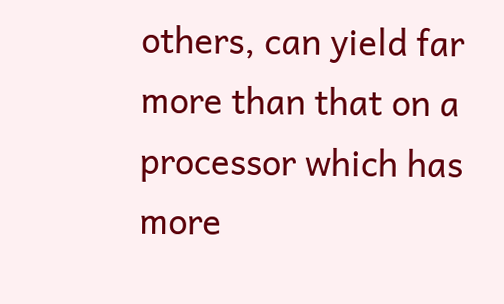others, can yield far more than that on a processor which has more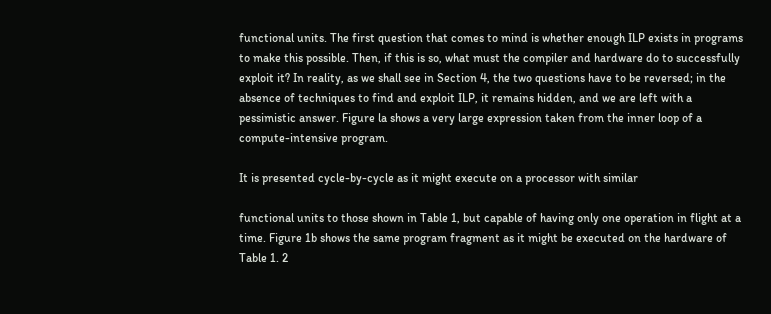functional units. The first question that comes to mind is whether enough ILP exists in programs to make this possible. Then, if this is so, what must the compiler and hardware do to successfully exploit it? In reality, as we shall see in Section 4, the two questions have to be reversed; in the absence of techniques to find and exploit ILP, it remains hidden, and we are left with a pessimistic answer. Figure la shows a very large expression taken from the inner loop of a compute-intensive program.

It is presented cycle-by-cycle as it might execute on a processor with similar

functional units to those shown in Table 1, but capable of having only one operation in flight at a time. Figure 1b shows the same program fragment as it might be executed on the hardware of Table 1. 2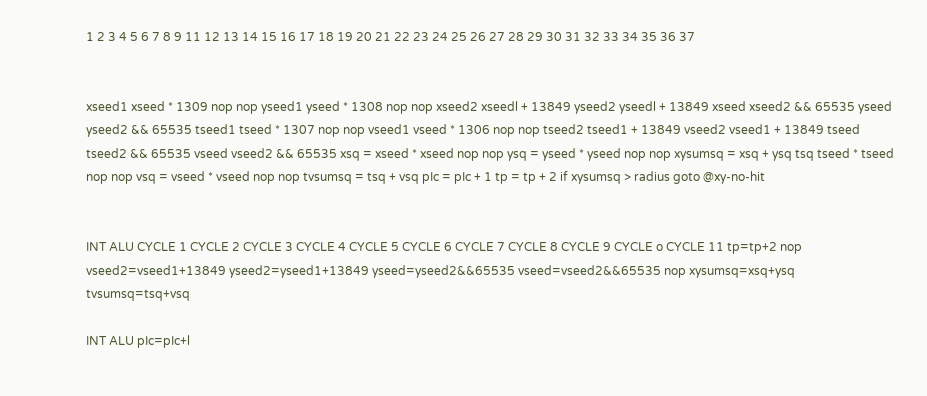1 2 3 4 5 6 7 8 9 11 12 13 14 15 16 17 18 19 20 21 22 23 24 25 26 27 28 29 30 31 32 33 34 35 36 37


xseed1 xseed * 1309 nop nop yseed1 yseed * 1308 nop nop xseed2 xseedl + 13849 yseed2 yseedl + 13849 xseed xseed2 && 65535 yseed yseed2 && 65535 tseed1 tseed * 1307 nop nop vseed1 vseed * 1306 nop nop tseed2 tseed1 + 13849 vseed2 vseed1 + 13849 tseed tseed2 && 65535 vseed vseed2 && 65535 xsq = xseed * xseed nop nop ysq = yseed * yseed nop nop xysumsq = xsq + ysq tsq tseed * tseed nop nop vsq = vseed * vseed nop nop tvsumsq = tsq + vsq pIc = pIc + 1 tp = tp + 2 if xysumsq > radius goto @xy-no-hit


INT ALU CYCLE 1 CYCLE 2 CYCLE 3 CYCLE 4 CYCLE 5 CYCLE 6 CYCLE 7 CYCLE 8 CYCLE 9 CYCLE o CYCLE 11 tp=tp+2 nop vseed2=vseed1+13849 yseed2=yseed1+13849 yseed=yseed2&&65535 vseed=vseed2&&65535 nop xysumsq=xsq+ysq tvsumsq=tsq+vsq

INT ALU pIc=pIc+l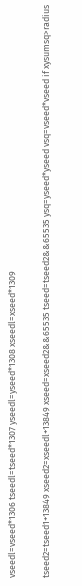vseedl=vseed*1306 tseedl=tseed*1307 yseedl=yseed*1308 xseedl=xseed*1309

tseed2=tseed1+13849 xseed2=xseedl+13849 xseed=xseed2&&65535 tseed=tseed2&&65535 ysq=yseed*yseed vsq=vseed*vseed if xysumsq>radius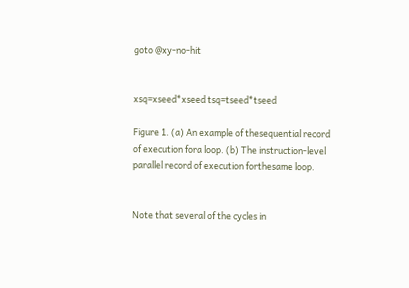goto @xy-no-hit


xsq=xseed*xseed tsq=tseed*tseed

Figure 1. (a) An example of thesequential record of execution fora loop. (b) The instruction-level parallel record of execution forthesame loop.


Note that several of the cycles in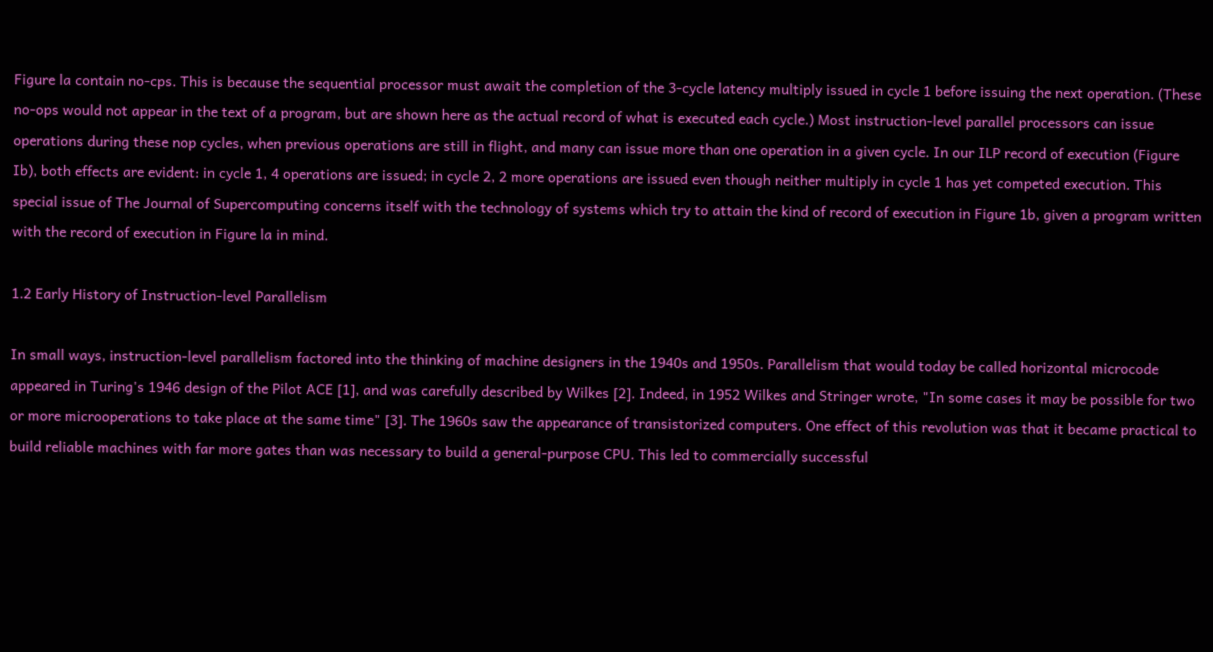Figure la contain no-cps. This is because the sequential processor must await the completion of the 3-cycle latency multiply issued in cycle 1 before issuing the next operation. (These no-ops would not appear in the text of a program, but are shown here as the actual record of what is executed each cycle.) Most instruction-level parallel processors can issue operations during these nop cycles, when previous operations are still in flight, and many can issue more than one operation in a given cycle. In our ILP record of execution (Figure Ib), both effects are evident: in cycle 1, 4 operations are issued; in cycle 2, 2 more operations are issued even though neither multiply in cycle 1 has yet competed execution. This special issue of The Journal of Supercomputing concerns itself with the technology of systems which try to attain the kind of record of execution in Figure 1b, given a program written with the record of execution in Figure la in mind.

1.2 Early History of Instruction-level Parallelism

In small ways, instruction-level parallelism factored into the thinking of machine designers in the 1940s and 1950s. Parallelism that would today be called horizontal microcode appeared in Turing's 1946 design of the Pilot ACE [1], and was carefully described by Wilkes [2]. Indeed, in 1952 Wilkes and Stringer wrote, "In some cases it may be possible for two or more microoperations to take place at the same time" [3]. The 1960s saw the appearance of transistorized computers. One effect of this revolution was that it became practical to build reliable machines with far more gates than was necessary to build a general-purpose CPU. This led to commercially successful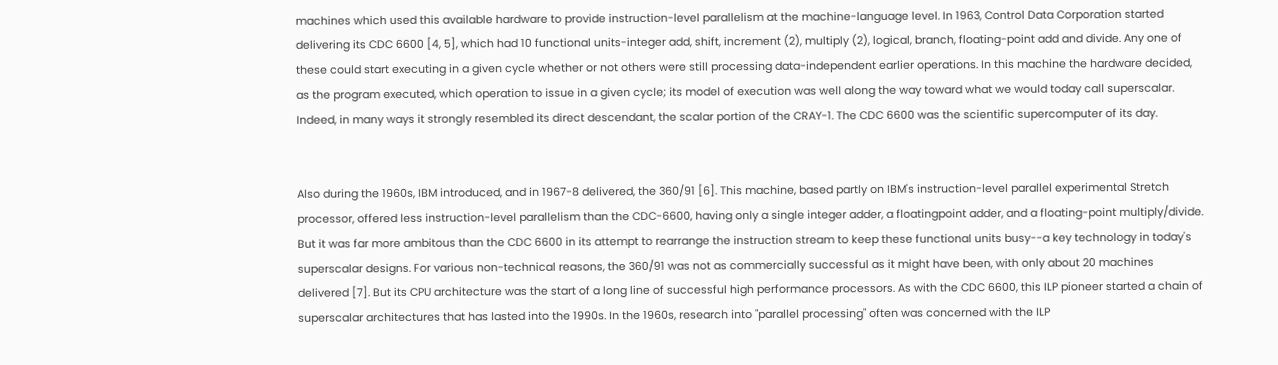machines which used this available hardware to provide instruction-level parallelism at the machine-language level. In 1963, Control Data Corporation started delivering its CDC 6600 [4, 5], which had 10 functional units-integer add, shift, increment (2), multiply (2), logical, branch, floating-point add and divide. Any one of these could start executing in a given cycle whether or not others were still processing data-independent earlier operations. In this machine the hardware decided, as the program executed, which operation to issue in a given cycle; its model of execution was well along the way toward what we would today call superscalar. Indeed, in many ways it strongly resembled its direct descendant, the scalar portion of the CRAY-1. The CDC 6600 was the scientific supercomputer of its day.


Also during the 1960s, IBM introduced, and in 1967-8 delivered, the 360/91 [6]. This machine, based partly on IBM's instruction-level parallel experimental Stretch processor, offered less instruction-level parallelism than the CDC-6600, having only a single integer adder, a floatingpoint adder, and a floating-point multiply/divide. But it was far more ambitous than the CDC 6600 in its attempt to rearrange the instruction stream to keep these functional units busy--a key technology in today's superscalar designs. For various non-technical reasons, the 360/91 was not as commercially successful as it might have been, with only about 20 machines delivered [7]. But its CPU architecture was the start of a long line of successful high performance processors. As with the CDC 6600, this ILP pioneer started a chain of superscalar architectures that has lasted into the 1990s. In the 1960s, research into "parallel processing" often was concerned with the ILP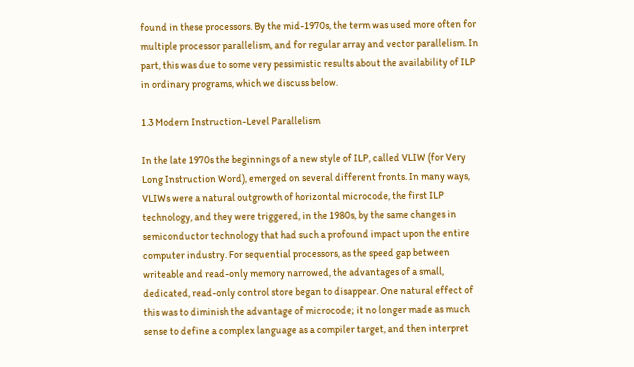found in these processors. By the mid-1970s, the term was used more often for multiple processor parallelism, and for regular array and vector parallelism. In part, this was due to some very pessimistic results about the availability of ILP in ordinary programs, which we discuss below.

1.3 Modern Instruction-Level Parallelism

In the late 1970s the beginnings of a new style of ILP, called VLIW (for Very Long Instruction Word), emerged on several different fronts. In many ways, VLIWs were a natural outgrowth of horizontal microcode, the first ILP technology, and they were triggered, in the 1980s, by the same changes in semiconductor technology that had such a profound impact upon the entire computer industry. For sequential processors, as the speed gap between writeable and read-only memory narrowed, the advantages of a small, dedicated, read-only control store began to disappear. One natural effect of this was to diminish the advantage of microcode; it no longer made as much sense to define a complex language as a compiler target, and then interpret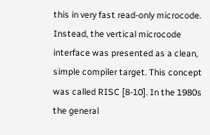this in very fast read-only microcode. Instead, the vertical microcode interface was presented as a clean, simple compiler target. This concept was called RISC [8-10]. In the 1980s the general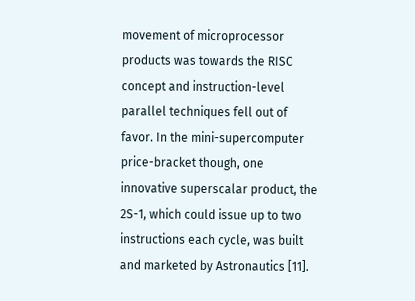movement of microprocessor products was towards the RISC concept and instruction-level parallel techniques fell out of favor. In the mini-supercomputer price-bracket though, one innovative superscalar product, the 2S-1, which could issue up to two instructions each cycle, was built and marketed by Astronautics [11].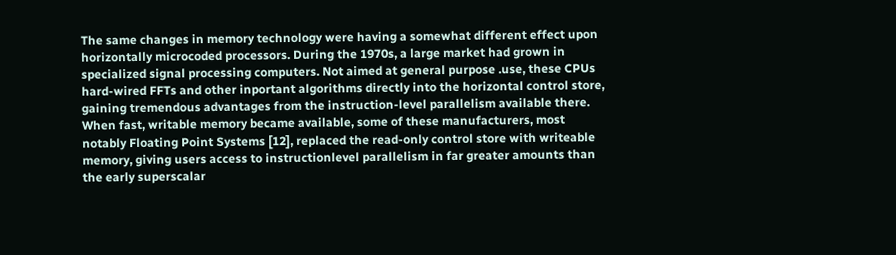The same changes in memory technology were having a somewhat different effect upon horizontally microcoded processors. During the 1970s, a large market had grown in specialized signal processing computers. Not aimed at general purpose .use, these CPUs hard-wired FFTs and other inportant algorithms directly into the horizontal control store, gaining tremendous advantages from the instruction-level parallelism available there. When fast, writable memory became available, some of these manufacturers, most notably Floating Point Systems [12], replaced the read-only control store with writeable memory, giving users access to instructionlevel parallelism in far greater amounts than the early superscalar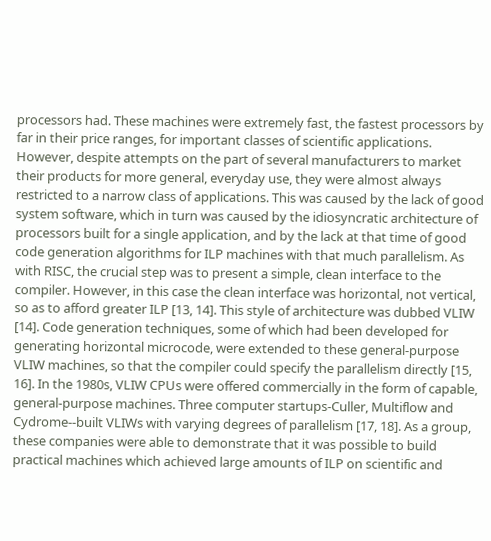processors had. These machines were extremely fast, the fastest processors by far in their price ranges, for important classes of scientific applications. However, despite attempts on the part of several manufacturers to market their products for more general, everyday use, they were almost always restricted to a narrow class of applications. This was caused by the lack of good system software, which in turn was caused by the idiosyncratic architecture of processors built for a single application, and by the lack at that time of good code generation algorithms for ILP machines with that much parallelism. As with RISC, the crucial step was to present a simple, clean interface to the compiler. However, in this case the clean interface was horizontal, not vertical, so as to afford greater ILP [13, 14]. This style of architecture was dubbed VLIW [14]. Code generation techniques, some of which had been developed for generating horizontal microcode, were extended to these general-purpose VLIW machines, so that the compiler could specify the parallelism directly [15, 16]. In the 1980s, VLIW CPUs were offered commercially in the form of capable, general-purpose machines. Three computer startups-Culler, Multiflow and Cydrome--built VLIWs with varying degrees of parallelism [17, 18]. As a group, these companies were able to demonstrate that it was possible to build practical machines which achieved large amounts of ILP on scientific and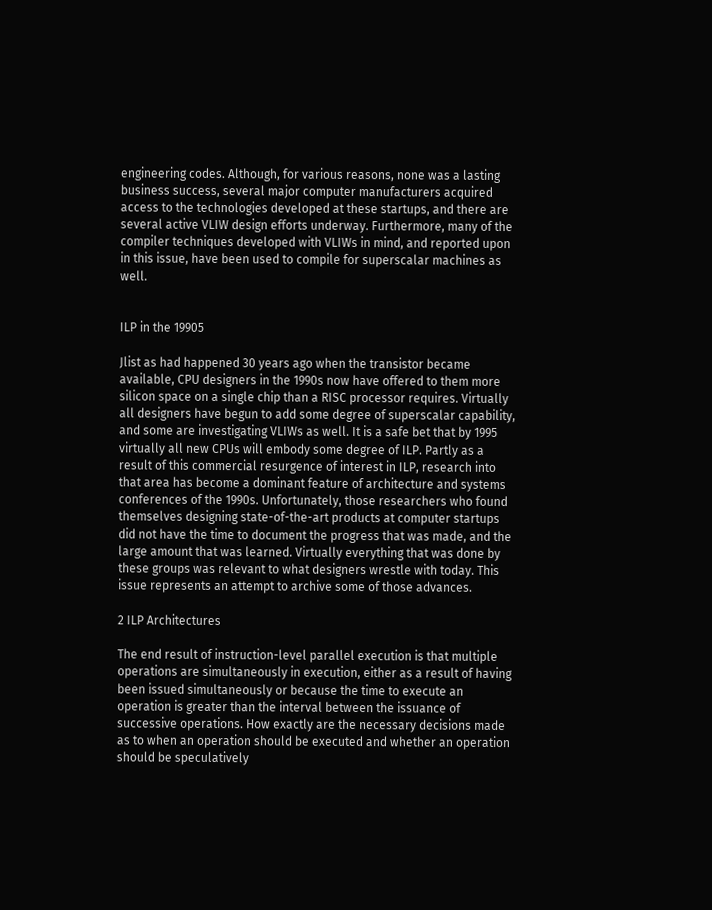engineering codes. Although, for various reasons, none was a lasting business success, several major computer manufacturers acquired access to the technologies developed at these startups, and there are several active VLIW design efforts underway. Furthermore, many of the compiler techniques developed with VLIWs in mind, and reported upon in this issue, have been used to compile for superscalar machines as well.


ILP in the 19905

Jlist as had happened 30 years ago when the transistor became available, CPU designers in the 1990s now have offered to them more silicon space on a single chip than a RISC processor requires. Virtually all designers have begun to add some degree of superscalar capability, and some are investigating VLIWs as well. It is a safe bet that by 1995 virtually all new CPUs will embody some degree of ILP. Partly as a result of this commercial resurgence of interest in ILP, research into that area has become a dominant feature of architecture and systems conferences of the 1990s. Unfortunately, those researchers who found themselves designing state-of-the-art products at computer startups did not have the time to document the progress that was made, and the large amount that was learned. Virtually everything that was done by these groups was relevant to what designers wrestle with today. This issue represents an attempt to archive some of those advances.

2 ILP Architectures

The end result of instruction-level parallel execution is that multiple operations are simultaneously in execution, either as a result of having been issued simultaneously or because the time to execute an operation is greater than the interval between the issuance of successive operations. How exactly are the necessary decisions made as to when an operation should be executed and whether an operation should be speculatively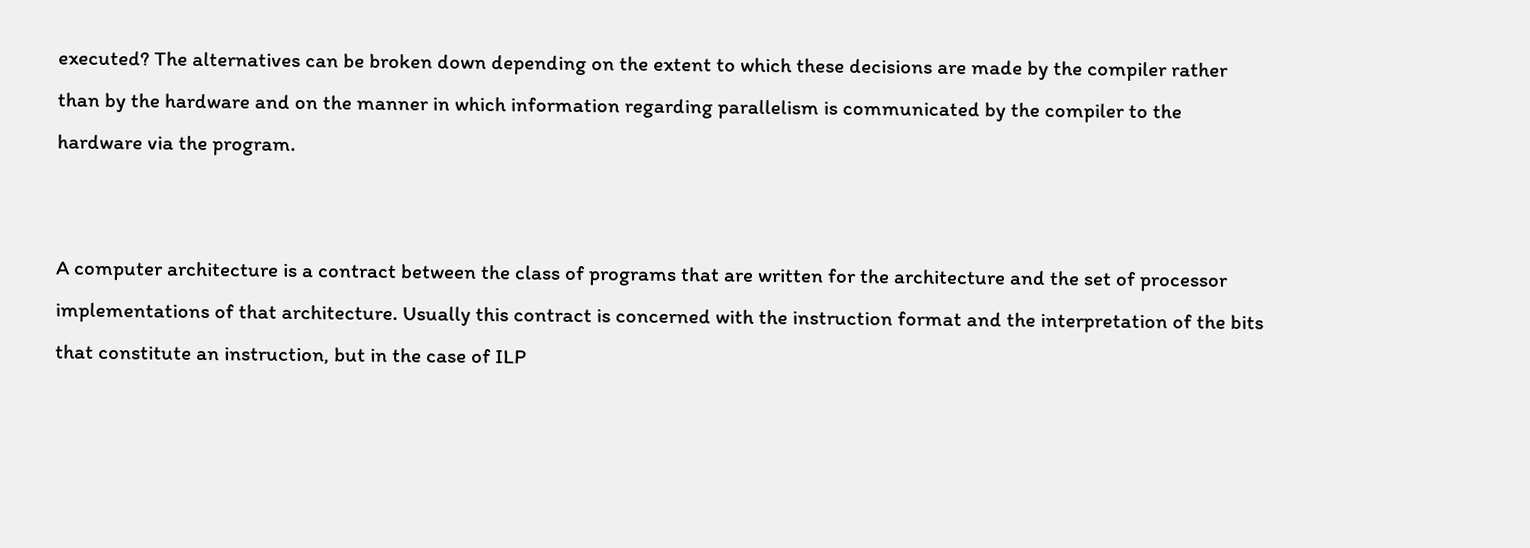executed? The alternatives can be broken down depending on the extent to which these decisions are made by the compiler rather than by the hardware and on the manner in which information regarding parallelism is communicated by the compiler to the hardware via the program.


A computer architecture is a contract between the class of programs that are written for the architecture and the set of processor implementations of that architecture. Usually this contract is concerned with the instruction format and the interpretation of the bits that constitute an instruction, but in the case of ILP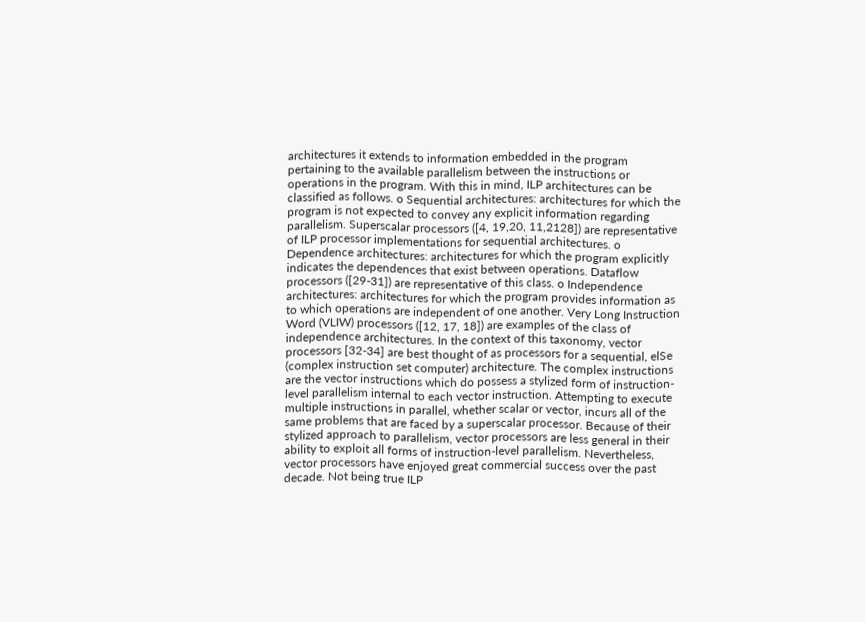architectures it extends to information embedded in the program pertaining to the available parallelism between the instructions or operations in the program. With this in mind, ILP architectures can be classified as follows. o Sequential architectures: architectures for which the program is not expected to convey any explicit information regarding parallelism. Superscalar processors ([4, 19,20, 11,2128]) are representative of ILP processor implementations for sequential architectures. o Dependence architectures: architectures for which the program explicitly indicates the dependences that exist between operations. Dataflow processors ([29-31]) are representative of this class. o Independence architectures: architectures for which the program provides information as to which operations are independent of one another. Very Long Instruction Word (VLIW) processors ([12, 17, 18]) are examples of the class of independence architectures. In the context of this taxonomy, vector processors [32-34] are best thought of as processors for a sequential, elSe (complex instruction set computer) architecture. The complex instructions are the vector instructions which do possess a stylized form of instruction-level parallelism internal to each vector instruction. Attempting to execute multiple instructions in parallel, whether scalar or vector, incurs all of the same problems that are faced by a superscalar processor. Because of their stylized approach to parallelism, vector processors are less general in their ability to exploit all forms of instruction-level parallelism. Nevertheless, vector processors have enjoyed great commercial success over the past decade. Not being true ILP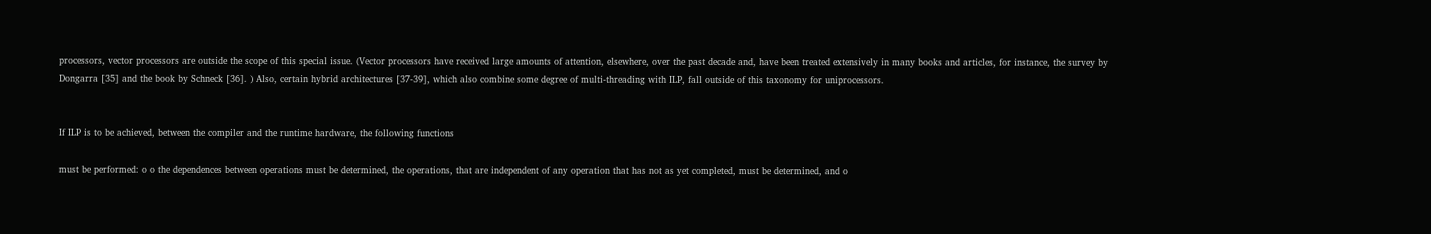processors, vector processors are outside the scope of this special issue. (Vector processors have received large amounts of attention, elsewhere, over the past decade and, have been treated extensively in many books and articles, for instance, the survey by Dongarra [35] and the book by Schneck [36]. ) Also, certain hybrid architectures [37-39], which also combine some degree of multi-threading with ILP, fall outside of this taxonomy for uniprocessors.


If ILP is to be achieved, between the compiler and the runtime hardware, the following functions

must be performed: o o the dependences between operations must be determined, the operations, that are independent of any operation that has not as yet completed, must be determined, and o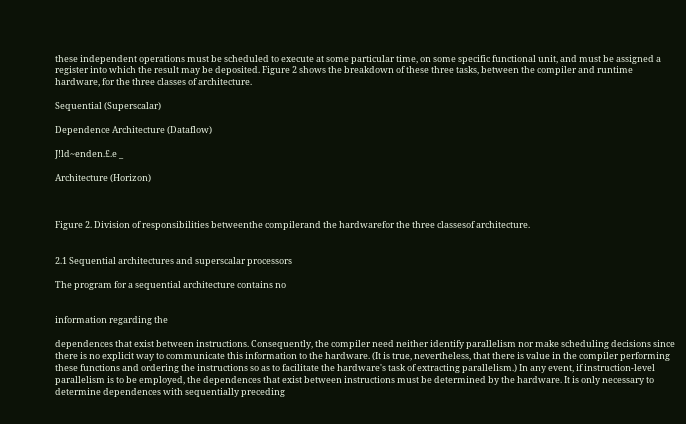these independent operations must be scheduled to execute at some particular time, on some specific functional unit, and must be assigned a register into which the result may be deposited. Figure 2 shows the breakdown of these three tasks, between the compiler and runtime hardware, for the three classes of architecture.

Sequential (Superscalar)

Dependence Architecture (Dataflow)

J!ld~enden.£.e _

Architecture (Horizon)



Figure 2. Division of responsibilities betweenthe compilerand the hardwarefor the three classesof architecture.


2.1 Sequential architectures and superscalar processors

The program for a sequential architecture contains no


information regarding the

dependences that exist between instructions. Consequently, the compiler need neither identify parallelism nor make scheduling decisions since there is no explicit way to communicate this information to the hardware. (It is true, nevertheless, that there is value in the compiler performing these functions and ordering the instructions so as to facilitate the hardware's task of extracting parallelism.) In any event, if instruction-level parallelism is to be employed, the dependences that exist between instructions must be determined by the hardware. It is only necessary to determine dependences with sequentially preceding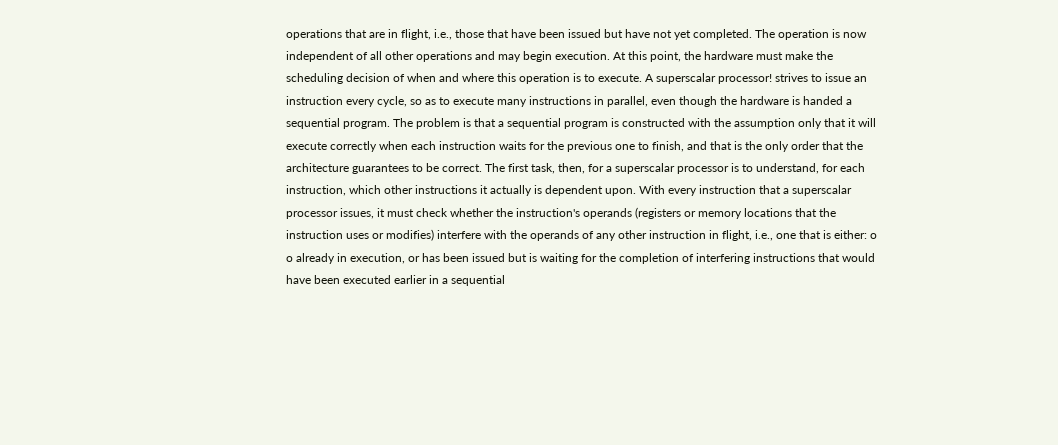operations that are in flight, i.e., those that have been issued but have not yet completed. The operation is now independent of all other operations and may begin execution. At this point, the hardware must make the scheduling decision of when and where this operation is to execute. A superscalar processor! strives to issue an instruction every cycle, so as to execute many instructions in parallel, even though the hardware is handed a sequential program. The problem is that a sequential program is constructed with the assumption only that it will execute correctly when each instruction waits for the previous one to finish, and that is the only order that the architecture guarantees to be correct. The first task, then, for a superscalar processor is to understand, for each instruction, which other instructions it actually is dependent upon. With every instruction that a superscalar processor issues, it must check whether the instruction's operands (registers or memory locations that the instruction uses or modifies) interfere with the operands of any other instruction in flight, i.e., one that is either: o o already in execution, or has been issued but is waiting for the completion of interfering instructions that would have been executed earlier in a sequential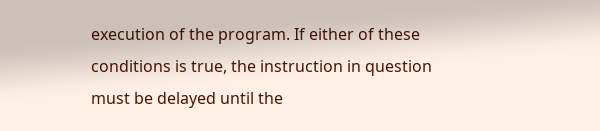execution of the program. If either of these conditions is true, the instruction in question must be delayed until the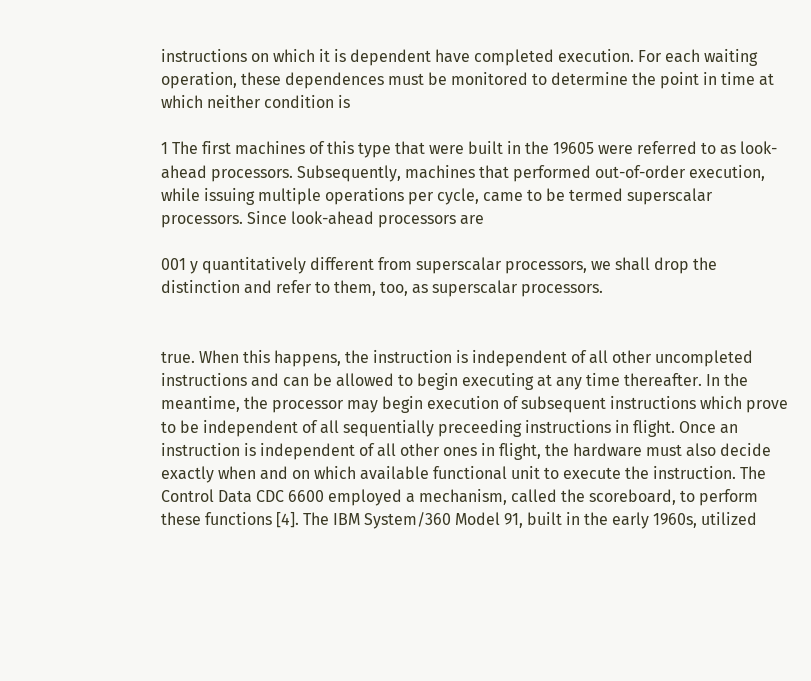instructions on which it is dependent have completed execution. For each waiting operation, these dependences must be monitored to determine the point in time at which neither condition is

1 The first machines of this type that were built in the 19605 were referred to as look-ahead processors. Subsequently, machines that performed out-of-order execution, while issuing multiple operations per cycle, came to be termed superscalar processors. Since look-ahead processors are

001 y quantitatively different from superscalar processors, we shall drop the distinction and refer to them, too, as superscalar processors.


true. When this happens, the instruction is independent of all other uncompleted instructions and can be allowed to begin executing at any time thereafter. In the meantime, the processor may begin execution of subsequent instructions which prove to be independent of all sequentially preceeding instructions in flight. Once an instruction is independent of all other ones in flight, the hardware must also decide exactly when and on which available functional unit to execute the instruction. The Control Data CDC 6600 employed a mechanism, called the scoreboard, to perform these functions [4]. The IBM System/360 Model 91, built in the early 1960s, utilized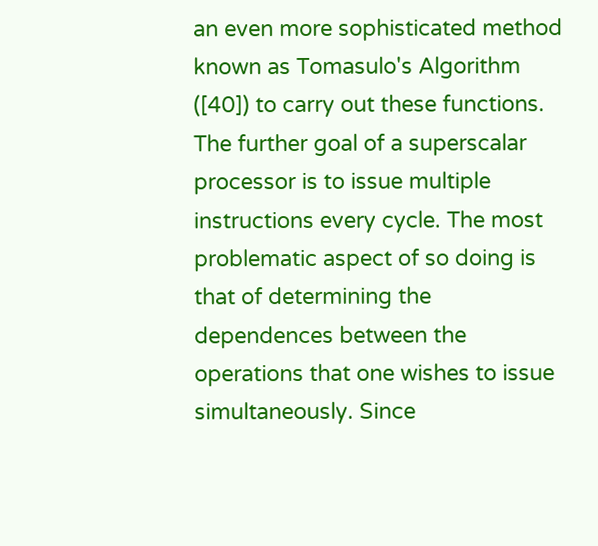an even more sophisticated method known as Tomasulo's Algorithm ([40]) to carry out these functions. The further goal of a superscalar processor is to issue multiple instructions every cycle. The most problematic aspect of so doing is that of determining the dependences between the operations that one wishes to issue simultaneously. Since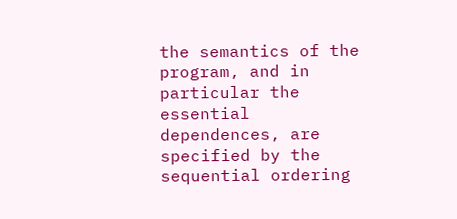the semantics of the program, and in particular the essential dependences, are specified by the sequential ordering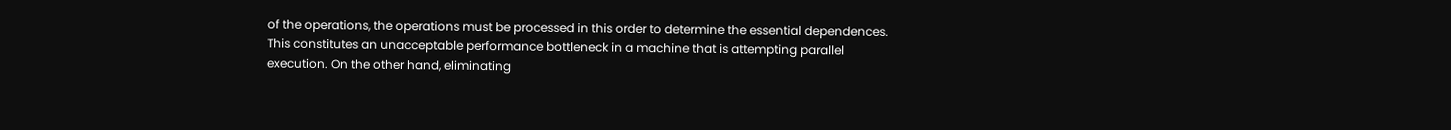of the operations, the operations must be processed in this order to determine the essential dependences. This constitutes an unacceptable performance bottleneck in a machine that is attempting parallel execution. On the other hand, eliminating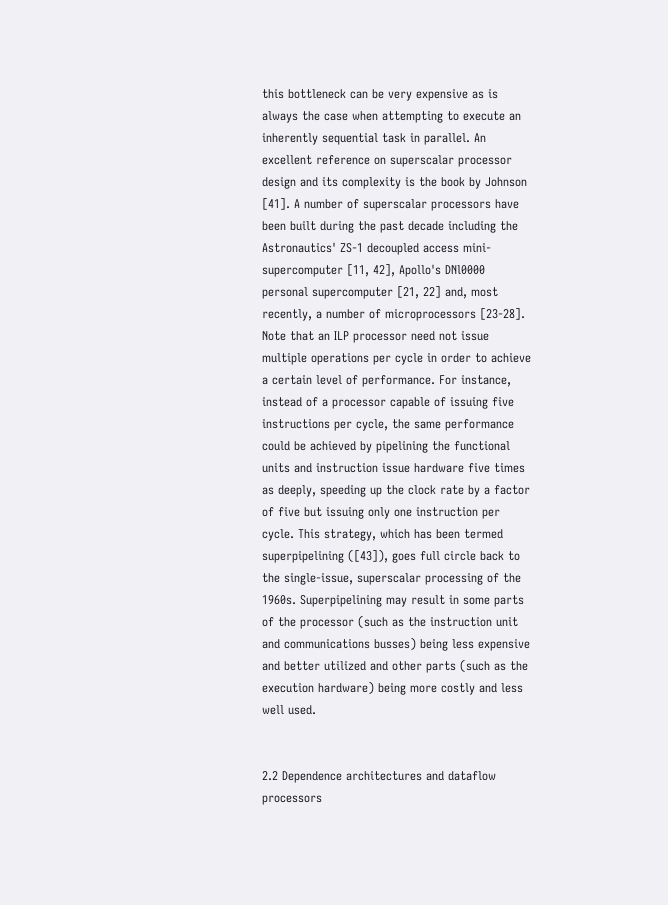this bottleneck can be very expensive as is always the case when attempting to execute an inherently sequential task in parallel. An excellent reference on superscalar processor design and its complexity is the book by Johnson [41]. A number of superscalar processors have been built during the past decade including the Astronautics' ZS-1 decoupled access mini-supercomputer [11, 42], Apollo's DNl0000 personal supercomputer [21, 22] and, most recently, a number of microprocessors [23-28]. Note that an ILP processor need not issue multiple operations per cycle in order to achieve a certain level of performance. For instance, instead of a processor capable of issuing five instructions per cycle, the same performance could be achieved by pipelining the functional units and instruction issue hardware five times as deeply, speeding up the clock rate by a factor of five but issuing only one instruction per cycle. This strategy, which has been termed superpipelining ([43]), goes full circle back to the single-issue, superscalar processing of the 1960s. Superpipelining may result in some parts of the processor (such as the instruction unit and communications busses) being less expensive and better utilized and other parts (such as the execution hardware) being more costly and less well used.


2.2 Dependence architectures and dataflow processors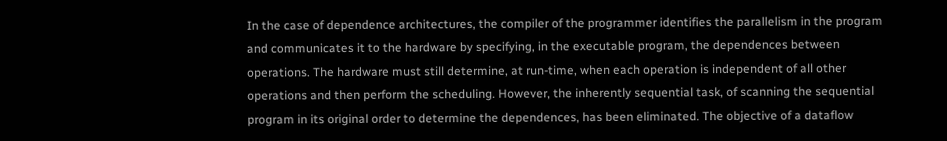In the case of dependence architectures, the compiler of the programmer identifies the parallelism in the program and communicates it to the hardware by specifying, in the executable program, the dependences between operations. The hardware must still determine, at run-time, when each operation is independent of all other operations and then perform the scheduling. However, the inherently sequential task, of scanning the sequential program in its original order to determine the dependences, has been eliminated. The objective of a dataflow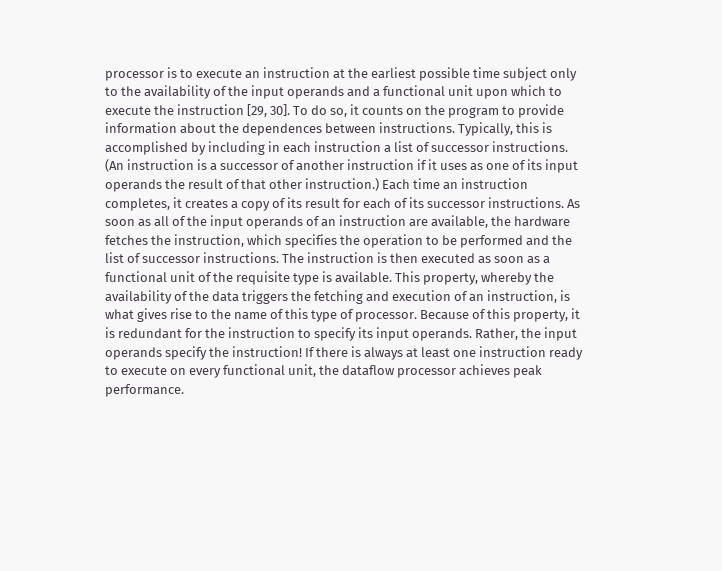processor is to execute an instruction at the earliest possible time subject only to the availability of the input operands and a functional unit upon which to execute the instruction [29, 30]. To do so, it counts on the program to provide information about the dependences between instructions. Typically, this is accomplished by including in each instruction a list of successor instructions. (An instruction is a successor of another instruction if it uses as one of its input operands the result of that other instruction.) Each time an instruction completes, it creates a copy of its result for each of its successor instructions. As soon as all of the input operands of an instruction are available, the hardware fetches the instruction, which specifies the operation to be performed and the list of successor instructions. The instruction is then executed as soon as a functional unit of the requisite type is available. This property, whereby the availability of the data triggers the fetching and execution of an instruction, is what gives rise to the name of this type of processor. Because of this property, it is redundant for the instruction to specify its input operands. Rather, the input operands specify the instruction! If there is always at least one instruction ready to execute on every functional unit, the dataflow processor achieves peak performance.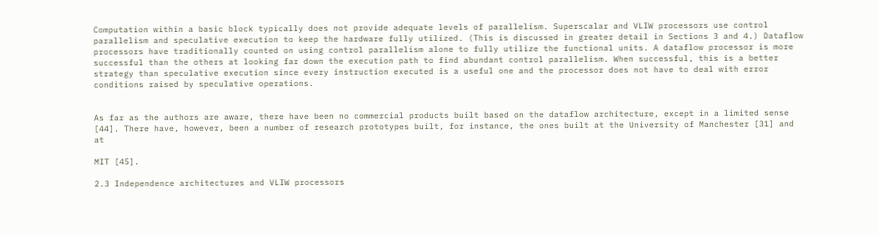Computation within a basic block typically does not provide adequate levels of parallelism. Superscalar and VLIW processors use control parallelism and speculative execution to keep the hardware fully utilized. (This is discussed in greater detail in Sections 3 and 4.) Dataflow processors have traditionally counted on using control parallelism alone to fully utilize the functional units. A dataflow processor is more successful than the others at looking far down the execution path to find abundant control parallelism. When successful, this is a better strategy than speculative execution since every instruction executed is a useful one and the processor does not have to deal with error conditions raised by speculative operations.


As far as the authors are aware, there have been no commercial products built based on the dataflow architecture, except in a limited sense [44]. There have, however, been a number of research prototypes built, for instance, the ones built at the University of Manchester [31] and at

MIT [45].

2.3 Independence architectures and VLIW processors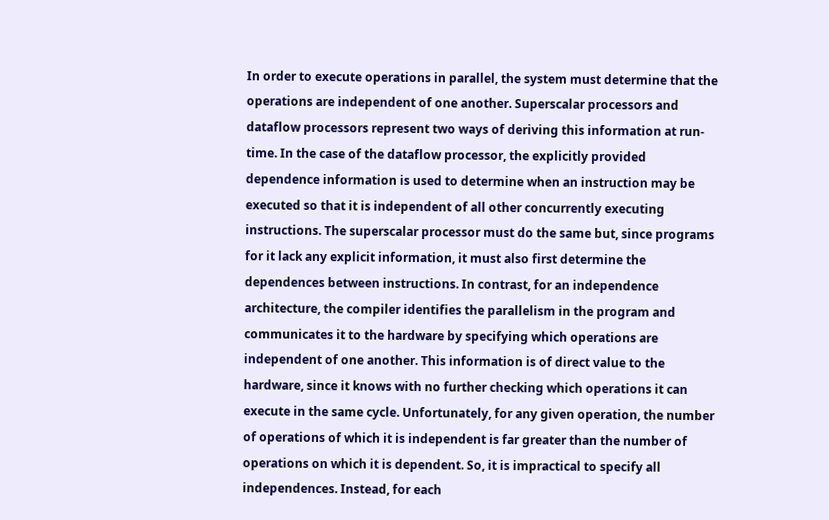In order to execute operations in parallel, the system must determine that the operations are independent of one another. Superscalar processors and dataflow processors represent two ways of deriving this information at run-time. In the case of the dataflow processor, the explicitly provided dependence information is used to determine when an instruction may be executed so that it is independent of all other concurrently executing instructions. The superscalar processor must do the same but, since programs for it lack any explicit information, it must also first determine the dependences between instructions. In contrast, for an independence architecture, the compiler identifies the parallelism in the program and communicates it to the hardware by specifying which operations are independent of one another. This information is of direct value to the hardware, since it knows with no further checking which operations it can execute in the same cycle. Unfortunately, for any given operation, the number of operations of which it is independent is far greater than the number of operations on which it is dependent. So, it is impractical to specify all independences. Instead, for each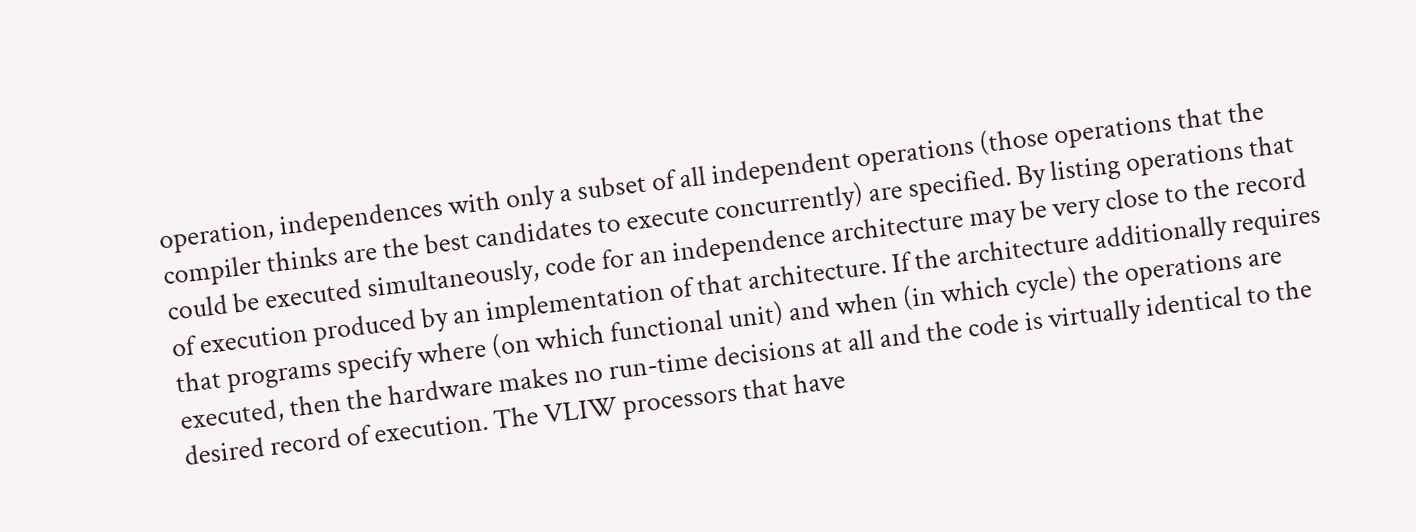operation, independences with only a subset of all independent operations (those operations that the compiler thinks are the best candidates to execute concurrently) are specified. By listing operations that could be executed simultaneously, code for an independence architecture may be very close to the record of execution produced by an implementation of that architecture. If the architecture additionally requires that programs specify where (on which functional unit) and when (in which cycle) the operations are executed, then the hardware makes no run-time decisions at all and the code is virtually identical to the desired record of execution. The VLIW processors that have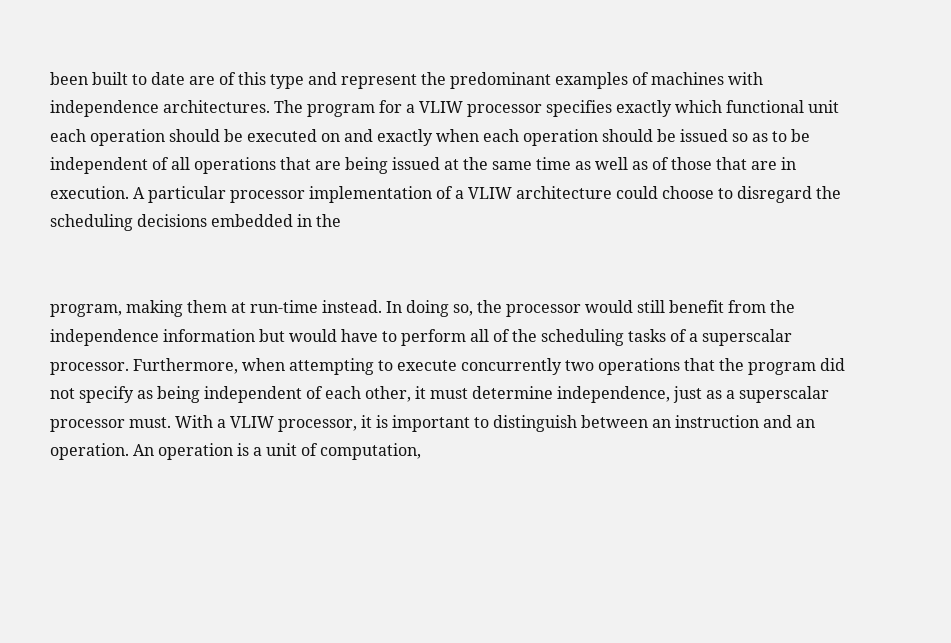been built to date are of this type and represent the predominant examples of machines with independence architectures. The program for a VLIW processor specifies exactly which functional unit each operation should be executed on and exactly when each operation should be issued so as to be independent of all operations that are being issued at the same time as well as of those that are in execution. A particular processor implementation of a VLIW architecture could choose to disregard the scheduling decisions embedded in the


program, making them at run-time instead. In doing so, the processor would still benefit from the independence information but would have to perform all of the scheduling tasks of a superscalar processor. Furthermore, when attempting to execute concurrently two operations that the program did not specify as being independent of each other, it must determine independence, just as a superscalar processor must. With a VLIW processor, it is important to distinguish between an instruction and an operation. An operation is a unit of computation,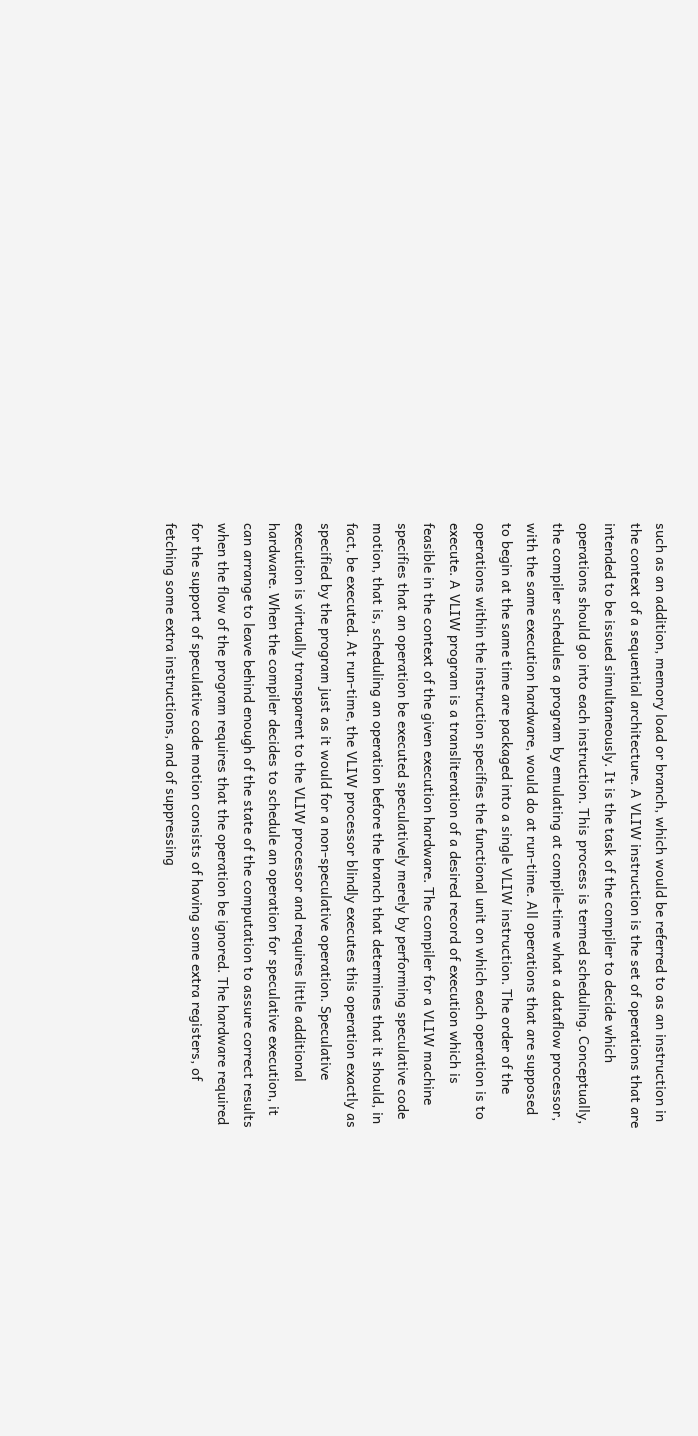such as an addition, memory load or branch, which would be referred to as an instruction in the context of a sequential architecture. A VLIW instruction is the set of operations that are intended to be issued simultaneously. It is the task of the compiler to decide which operations should go into each instruction. This process is termed scheduling. Conceptually, the compiler schedules a program by emulating at compile-time what a dataflow processor, with the same execution hardware, would do at run-time. All operations that are supposed to begin at the same time are packaged into a single VLIW instruction. The order of the operations within the instruction specifies the functional unit on which each operation is to execute. A VLIW program is a transliteration of a desired record of execution which is feasible in the context of the given execution hardware. The compiler for a VLIW machine specifies that an operation be executed speculatively merely by performing speculative code motion, that is, scheduling an operation before the branch that determines that it should, in fact, be executed. At run-time, the VLIW processor blindly executes this operation exactly as specified by the program just as it would for a non-speculative operation. Speculative execution is virtually transparent to the VLIW processor and requires little additional hardware. When the compiler decides to schedule an operation for speculative execution, it can arrange to leave behind enough of the state of the computation to assure correct results when the flow of the program requires that the operation be ignored. The hardware required for the support of speculative code motion consists of having some extra registers, of fetching some extra instructions, and of suppressing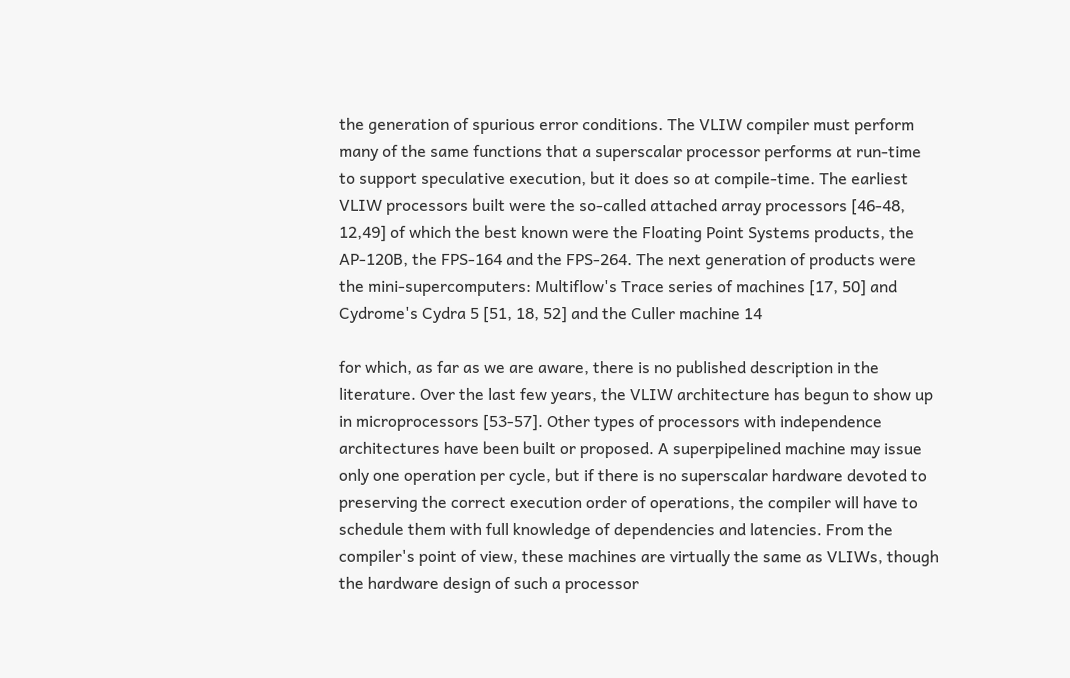the generation of spurious error conditions. The VLIW compiler must perform many of the same functions that a superscalar processor performs at run-time to support speculative execution, but it does so at compile-time. The earliest VLIW processors built were the so-called attached array processors [46-48, 12,49] of which the best known were the Floating Point Systems products, the AP-120B, the FPS-164 and the FPS-264. The next generation of products were the mini-supercomputers: Multiflow's Trace series of machines [17, 50] and Cydrome's Cydra 5 [51, 18, 52] and the Culler machine 14

for which, as far as we are aware, there is no published description in the literature. Over the last few years, the VLIW architecture has begun to show up in microprocessors [53-57]. Other types of processors with independence architectures have been built or proposed. A superpipelined machine may issue only one operation per cycle, but if there is no superscalar hardware devoted to preserving the correct execution order of operations, the compiler will have to schedule them with full knowledge of dependencies and latencies. From the compiler's point of view, these machines are virtually the same as VLIWs, though the hardware design of such a processor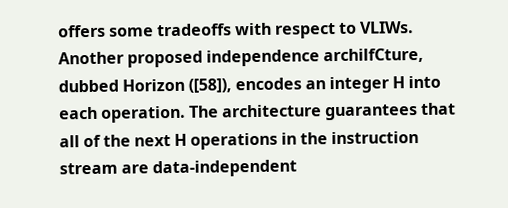offers some tradeoffs with respect to VLIWs. Another proposed independence archilfCture, dubbed Horizon ([58]), encodes an integer H into each operation. The architecture guarantees that all of the next H operations in the instruction stream are data-independent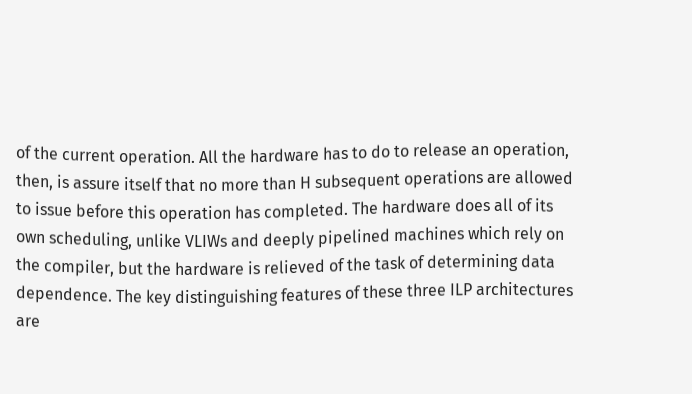of the current operation. All the hardware has to do to release an operation, then, is assure itself that no more than H subsequent operations are allowed to issue before this operation has completed. The hardware does all of its own scheduling, unlike VLIWs and deeply pipelined machines which rely on the compiler, but the hardware is relieved of the task of determining data dependence. The key distinguishing features of these three ILP architectures are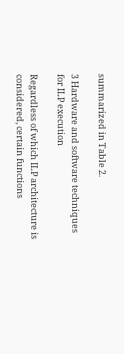summarized in Table 2.

3 Hardware and software techniques for ILP execution

Regardless of which ILP architecture is considered, certain functions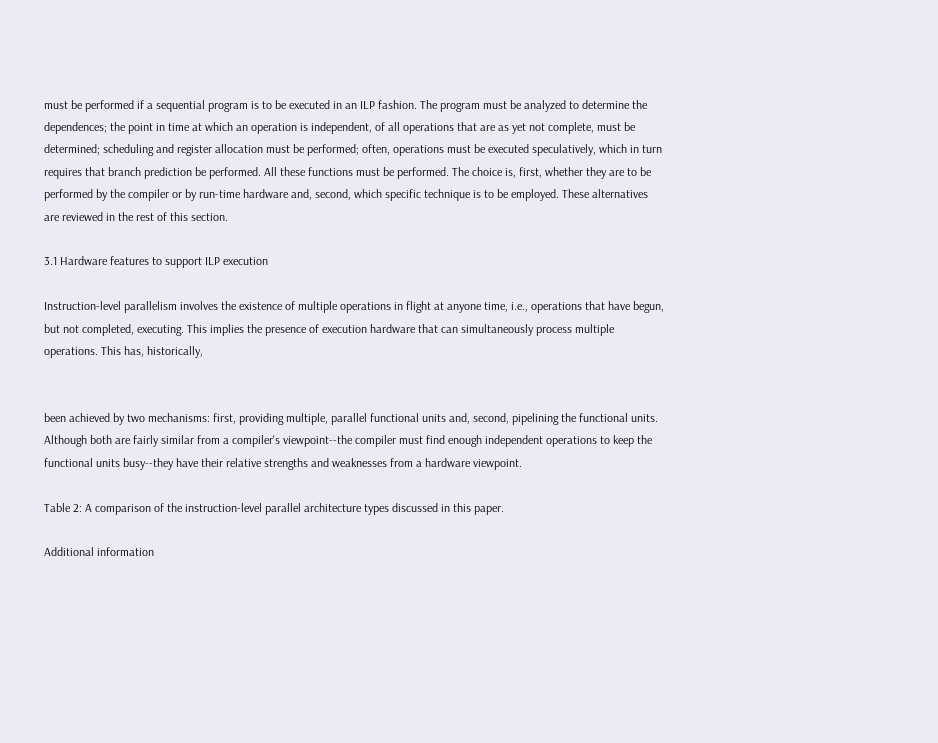must be performed if a sequential program is to be executed in an ILP fashion. The program must be analyzed to determine the dependences; the point in time at which an operation is independent, of all operations that are as yet not complete, must be determined; scheduling and register allocation must be performed; often, operations must be executed speculatively, which in turn requires that branch prediction be performed. All these functions must be performed. The choice is, first, whether they are to be performed by the compiler or by run-time hardware and, second, which specific technique is to be employed. These alternatives are reviewed in the rest of this section.

3.1 Hardware features to support ILP execution

Instruction-level parallelism involves the existence of multiple operations in flight at anyone time, i.e., operations that have begun, but not completed, executing. This implies the presence of execution hardware that can simultaneously process multiple operations. This has, historically,


been achieved by two mechanisms: first, providing multiple, parallel functional units and, second, pipelining the functional units. Although both are fairly similar from a compiler's viewpoint--the compiler must find enough independent operations to keep the functional units busy--they have their relative strengths and weaknesses from a hardware viewpoint.

Table 2: A comparison of the instruction-level parallel architecture types discussed in this paper.

Additional information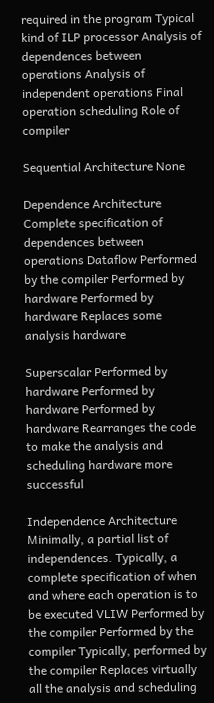required in the program Typical kind of ILP processor Analysis of dependences between operations Analysis of independent operations Final operation scheduling Role of compiler

Sequential Architecture None

Dependence Architecture Complete specification of dependences between operations Dataflow Performed by the compiler Performed by hardware Performed by hardware Replaces some analysis hardware

Superscalar Performed by hardware Performed by hardware Performed by hardware Rearranges the code to make the analysis and scheduling hardware more successful

Independence Architecture Minimally, a partial list of independences. Typically, a complete specification of when and where each operation is to be executed VLIW Performed by the compiler Performed by the compiler Typically, performed by the compiler Replaces virtually all the analysis and scheduling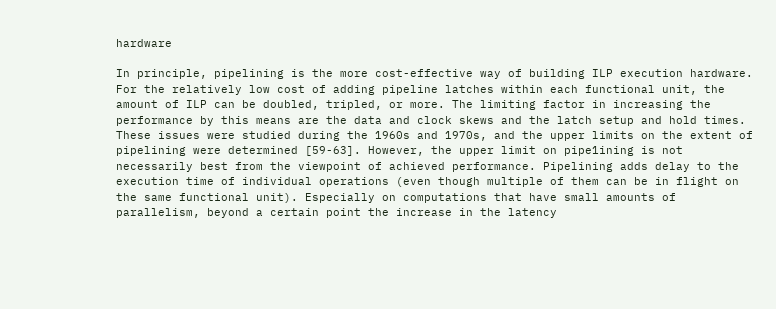hardware

In principle, pipelining is the more cost-effective way of building ILP execution hardware. For the relatively low cost of adding pipeline latches within each functional unit, the amount of ILP can be doubled, tripled, or more. The limiting factor in increasing the performance by this means are the data and clock skews and the latch setup and hold times. These issues were studied during the 1960s and 1970s, and the upper limits on the extent of pipelining were determined [59-63]. However, the upper limit on pipe1ining is not necessarily best from the viewpoint of achieved performance. Pipelining adds delay to the execution time of individual operations (even though multiple of them can be in flight on the same functional unit). Especially on computations that have small amounts of parallelism, beyond a certain point the increase in the latency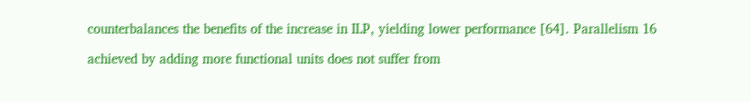counterbalances the benefits of the increase in ILP, yielding lower performance [64]. Parallelism 16

achieved by adding more functional units does not suffer from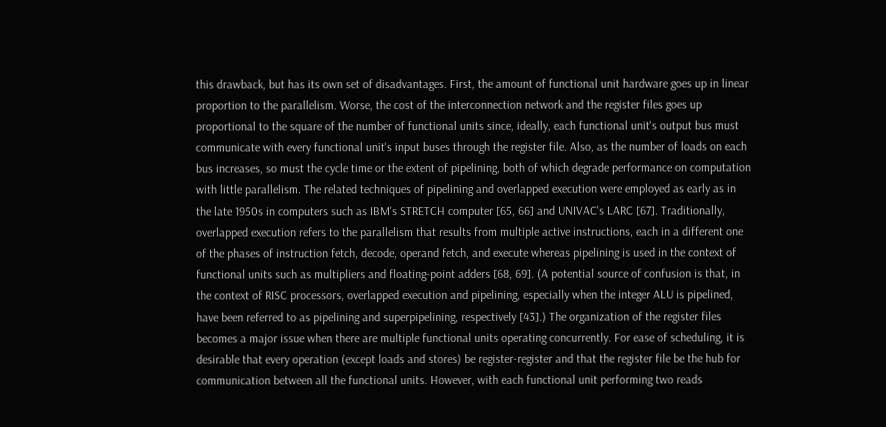this drawback, but has its own set of disadvantages. First, the amount of functional unit hardware goes up in linear proportion to the parallelism. Worse, the cost of the interconnection network and the register files goes up proportional to the square of the number of functional units since, ideally, each functional unit's output bus must communicate with every functional unit's input buses through the register file. Also, as the number of loads on each bus increases, so must the cycle time or the extent of pipelining, both of which degrade performance on computation with little parallelism. The related techniques of pipelining and overlapped execution were employed as early as in the late 1950s in computers such as IBM's STRETCH computer [65, 66] and UNIVAC's LARC [67]. Traditionally, overlapped execution refers to the parallelism that results from multiple active instructions, each in a different one of the phases of instruction fetch, decode, operand fetch, and execute whereas pipelining is used in the context of functional units such as multipliers and floating-point adders [68, 69]. (A potential source of confusion is that, in the context of RISC processors, overlapped execution and pipelining, especially when the integer ALU is pipelined, have been referred to as pipelining and superpipelining, respectively [43].) The organization of the register files becomes a major issue when there are multiple functional units operating concurrently. For ease of scheduling, it is desirable that every operation (except loads and stores) be register-register and that the register file be the hub for communication between all the functional units. However, with each functional unit performing two reads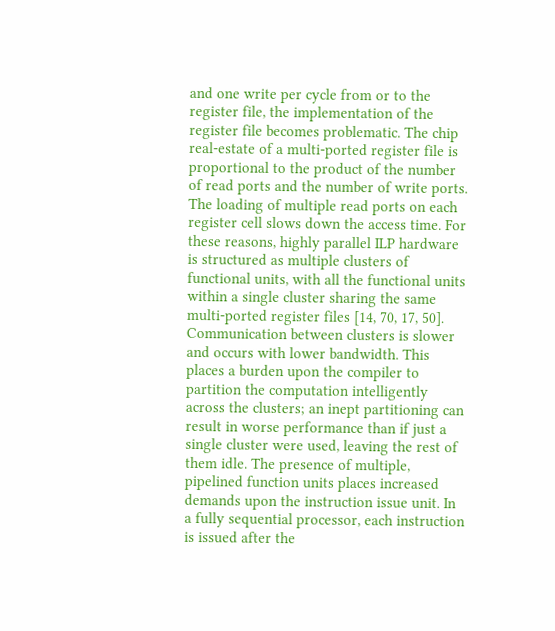and one write per cycle from or to the register file, the implementation of the register file becomes problematic. The chip real-estate of a multi-ported register file is proportional to the product of the number of read ports and the number of write ports. The loading of multiple read ports on each register cell slows down the access time. For these reasons, highly parallel ILP hardware is structured as multiple clusters of functional units, with all the functional units within a single cluster sharing the same multi-ported register files [14, 70, 17, 50]. Communication between clusters is slower and occurs with lower bandwidth. This places a burden upon the compiler to partition the computation intelligently across the clusters; an inept partitioning can result in worse performance than if just a single cluster were used, leaving the rest of them idle. The presence of multiple, pipelined function units places increased demands upon the instruction issue unit. In a fully sequential processor, each instruction is issued after the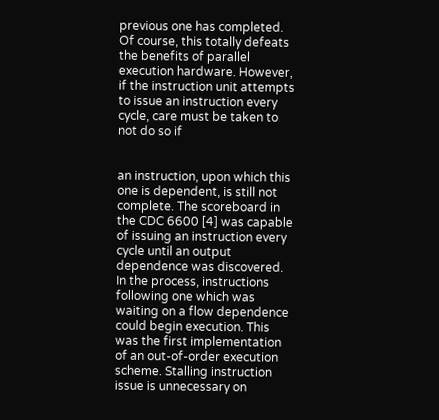previous one has completed. Of course, this totally defeats the benefits of parallel execution hardware. However, if the instruction unit attempts to issue an instruction every cycle, care must be taken to not do so if


an instruction, upon which this one is dependent, is still not complete. The scoreboard in the CDC 6600 [4] was capable of issuing an instruction every cycle until an output dependence was discovered. In the process, instructions following one which was waiting on a flow dependence could begin execution. This was the first implementation of an out-of-order execution scheme. Stalling instruction issue is unnecessary on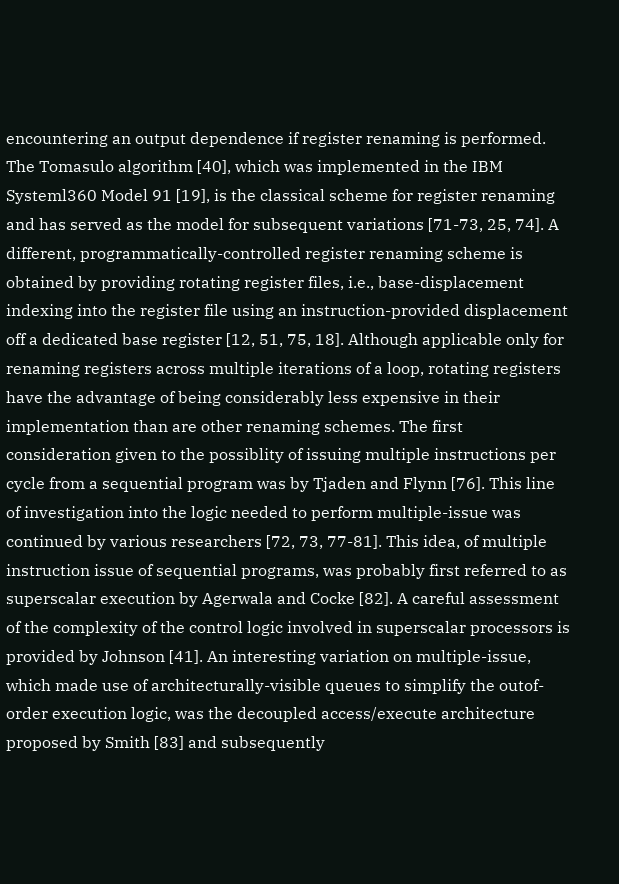encountering an output dependence if register renaming is performed. The Tomasulo algorithm [40], which was implemented in the IBM Systeml360 Model 91 [19], is the classical scheme for register renaming and has served as the model for subsequent variations [71-73, 25, 74]. A different, programmatically-controlled register renaming scheme is obtained by providing rotating register files, i.e., base-displacement indexing into the register file using an instruction-provided displacement off a dedicated base register [12, 51, 75, 18]. Although applicable only for renaming registers across multiple iterations of a loop, rotating registers have the advantage of being considerably less expensive in their implementation than are other renaming schemes. The first consideration given to the possiblity of issuing multiple instructions per cycle from a sequential program was by Tjaden and Flynn [76]. This line of investigation into the logic needed to perform multiple-issue was continued by various researchers [72, 73, 77-81]. This idea, of multiple instruction issue of sequential programs, was probably first referred to as superscalar execution by Agerwala and Cocke [82]. A careful assessment of the complexity of the control logic involved in superscalar processors is provided by Johnson [41]. An interesting variation on multiple-issue, which made use of architecturally-visible queues to simplify the outof-order execution logic, was the decoupled access/execute architecture proposed by Smith [83] and subsequently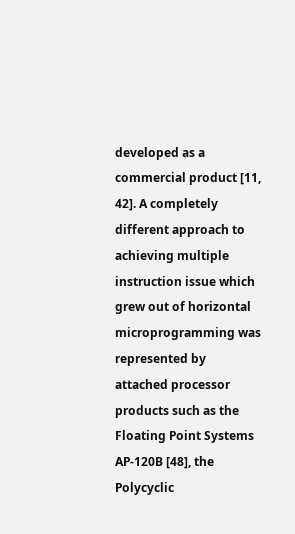developed as a commercial product [11, 42]. A completely different approach to achieving multiple instruction issue which grew out of horizontal microprogramming was represented by attached processor products such as the Floating Point Systems AP-120B [48], the Polycyclic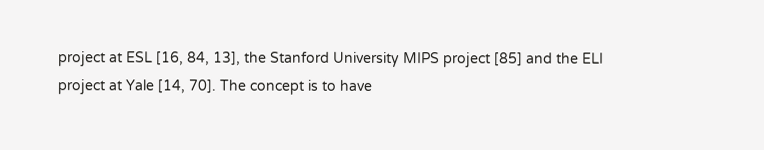project at ESL [16, 84, 13], the Stanford University MIPS project [85] and the ELI project at Yale [14, 70]. The concept is to have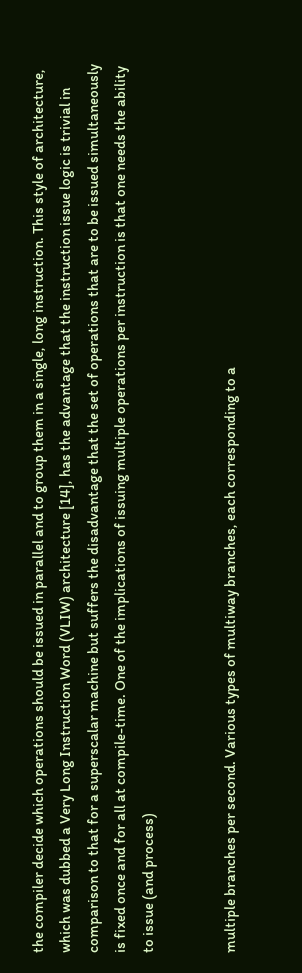the compiler decide which operations should be issued in parallel and to group them in a single, long instruction. This style of architecture, which was dubbed a Very Long Instruction Word (VLIW) architecture [14], has the advantage that the instruction issue logic is trivial in comparison to that for a superscalar machine but suffers the disadvantage that the set of operations that are to be issued simultaneously is fixed once and for all at compile-time. One of the implications of issuing multiple operations per instruction is that one needs the ability to issue (and process)


multiple branches per second. Various types of multiway branches, each corresponding to a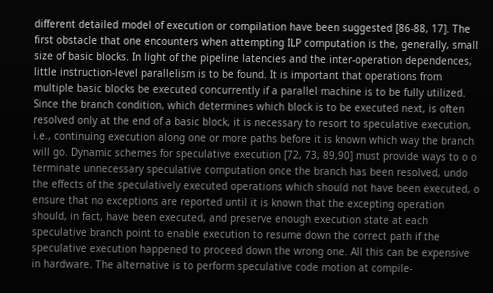different detailed model of execution or compilation have been suggested [86-88, 17]. The first obstacle that one encounters when attempting ILP computation is the, generally, small size of basic blocks. In light of the pipeline latencies and the inter-operation dependences, little instruction-level parallelism is to be found. It is important that operations from multiple basic blocks be executed concurrently if a parallel machine is to be fully utilized. Since the branch condition, which determines which block is to be executed next, is often resolved only at the end of a basic block, it is necessary to resort to speculative execution, i.e., continuing execution along one or more paths before it is known which way the branch will go. Dynamic schemes for speculative execution [72, 73, 89,90] must provide ways to o o terminate unnecessary speculative computation once the branch has been resolved, undo the effects of the speculatively executed operations which should not have been executed, o ensure that no exceptions are reported until it is known that the excepting operation should, in fact, have been executed, and preserve enough execution state at each speculative branch point to enable execution to resume down the correct path if the speculative execution happened to proceed down the wrong one. All this can be expensive in hardware. The alternative is to perform speculative code motion at compile-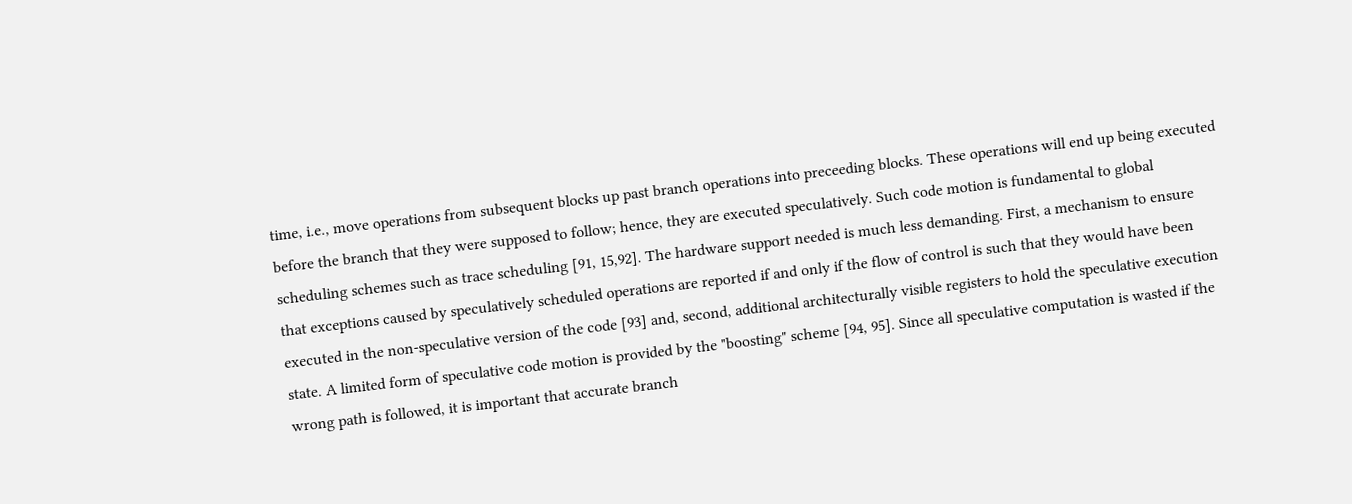time, i.e., move operations from subsequent blocks up past branch operations into preceeding blocks. These operations will end up being executed before the branch that they were supposed to follow; hence, they are executed speculatively. Such code motion is fundamental to global scheduling schemes such as trace scheduling [91, 15,92]. The hardware support needed is much less demanding. First, a mechanism to ensure that exceptions caused by speculatively scheduled operations are reported if and only if the flow of control is such that they would have been executed in the non-speculative version of the code [93] and, second, additional architecturally visible registers to hold the speculative execution state. A limited form of speculative code motion is provided by the "boosting" scheme [94, 95]. Since all speculative computation is wasted if the wrong path is followed, it is important that accurate branch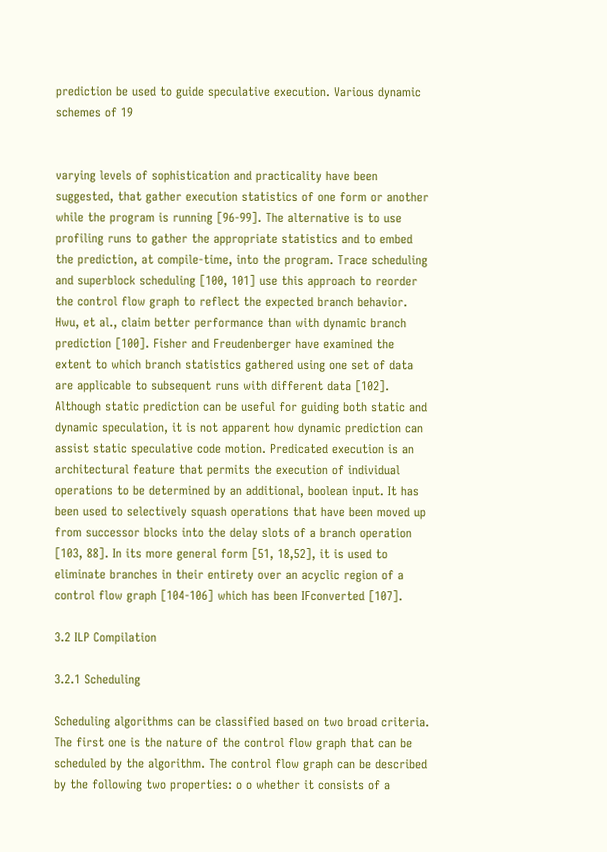prediction be used to guide speculative execution. Various dynamic schemes of 19


varying levels of sophistication and practicality have been suggested, that gather execution statistics of one form or another while the program is running [96-99]. The alternative is to use profiling runs to gather the appropriate statistics and to embed the prediction, at compile-time, into the program. Trace scheduling and superblock scheduling [100, 101] use this approach to reorder the control flow graph to reflect the expected branch behavior. Hwu, et al., claim better performance than with dynamic branch prediction [100]. Fisher and Freudenberger have examined the extent to which branch statistics gathered using one set of data are applicable to subsequent runs with different data [102]. Although static prediction can be useful for guiding both static and dynamic speculation, it is not apparent how dynamic prediction can assist static speculative code motion. Predicated execution is an architectural feature that permits the execution of individual operations to be determined by an additional, boolean input. It has been used to selectively squash operations that have been moved up from successor blocks into the delay slots of a branch operation [103, 88]. In its more general form [51, 18,52], it is used to eliminate branches in their entirety over an acyclic region of a control flow graph [104-106] which has been IFconverted [107].

3.2 ILP Compilation

3.2.1 Scheduling

Scheduling algorithms can be classified based on two broad criteria. The first one is the nature of the control flow graph that can be scheduled by the algorithm. The control flow graph can be described by the following two properties: o o whether it consists of a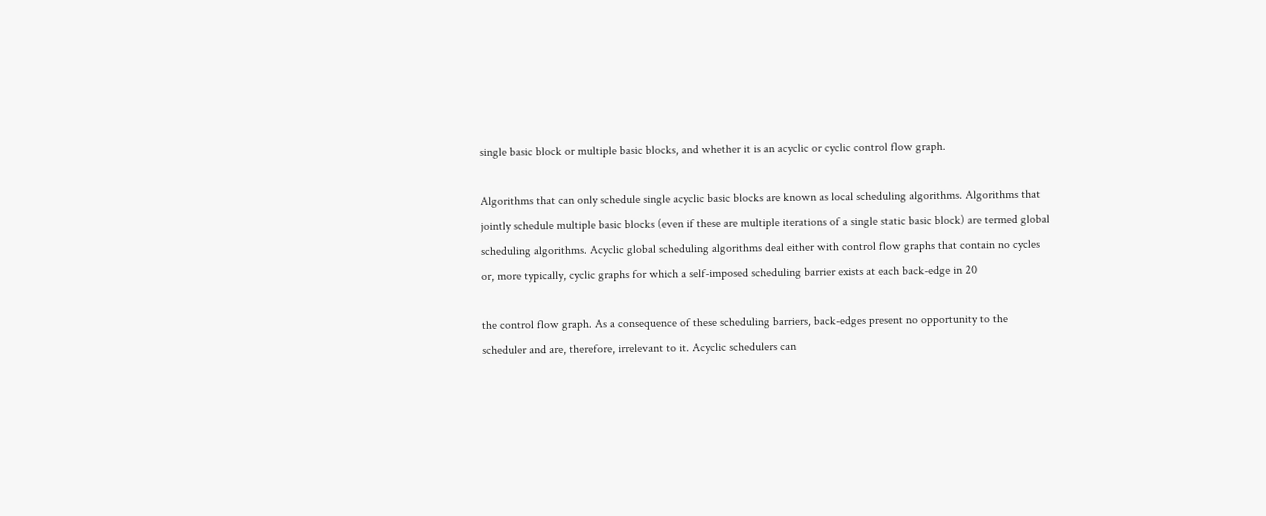single basic block or multiple basic blocks, and whether it is an acyclic or cyclic control flow graph.

Algorithms that can only schedule single acyclic basic blocks are known as local scheduling algorithms. Algorithms that jointly schedule multiple basic blocks (even if these are multiple iterations of a single static basic block) are termed global scheduling algorithms. Acyclic global scheduling algorithms deal either with control flow graphs that contain no cycles or, more typically, cyclic graphs for which a self-imposed scheduling barrier exists at each back-edge in 20

the control flow graph. As a consequence of these scheduling barriers, back-edges present no opportunity to the scheduler and are, therefore, irrelevant to it. Acyclic schedulers can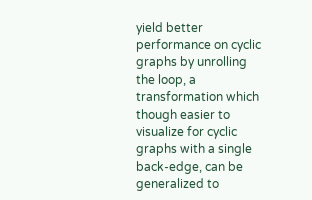yield better performance on cyclic graphs by unrolling the loop, a transformation which though easier to visualize for cyclic graphs with a single back-edge, can be generalized to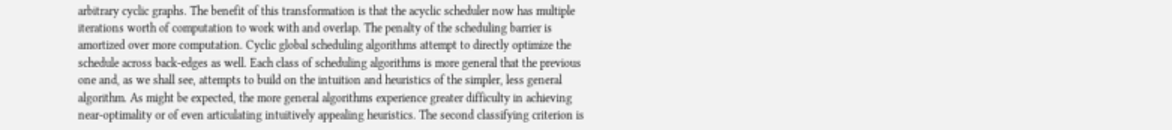arbitrary cyclic graphs. The benefit of this transformation is that the acyclic scheduler now has multiple iterations worth of computation to work with and overlap. The penalty of the scheduling barrier is amortized over more computation. Cyclic global scheduling algorithms attempt to directly optimize the schedule across back-edges as well. Each class of scheduling algorithms is more general that the previous one and, as we shall see, attempts to build on the intuition and heuristics of the simpler, less general algorithm. As might be expected, the more general algorithms experience greater difficulty in achieving near-optimality or of even articulating intuitively appealing heuristics. The second classifying criterion is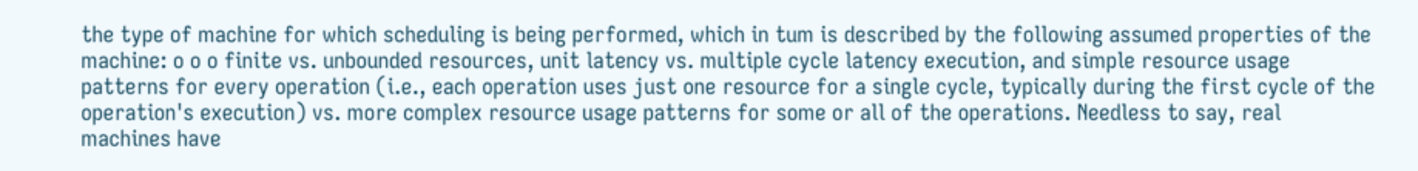the type of machine for which scheduling is being performed, which in tum is described by the following assumed properties of the machine: o o o finite vs. unbounded resources, unit latency vs. multiple cycle latency execution, and simple resource usage patterns for every operation (i.e., each operation uses just one resource for a single cycle, typically during the first cycle of the operation's execution) vs. more complex resource usage patterns for some or all of the operations. Needless to say, real machines have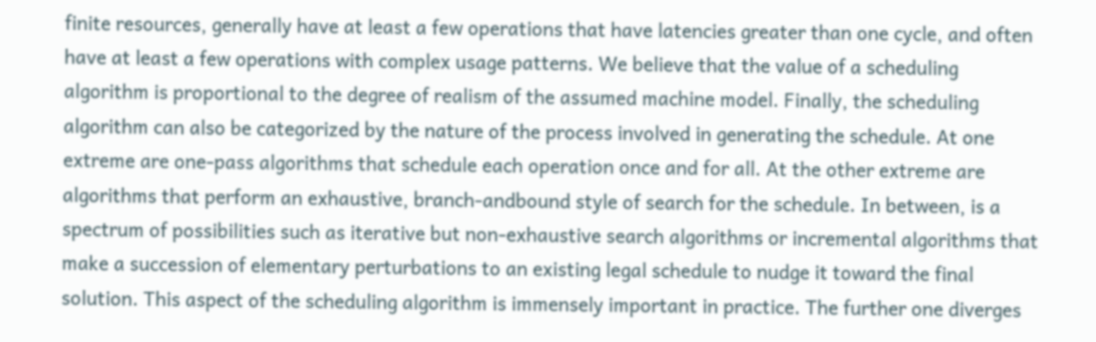finite resources, generally have at least a few operations that have latencies greater than one cycle, and often have at least a few operations with complex usage patterns. We believe that the value of a scheduling algorithm is proportional to the degree of realism of the assumed machine model. Finally, the scheduling algorithm can also be categorized by the nature of the process involved in generating the schedule. At one extreme are one-pass algorithms that schedule each operation once and for all. At the other extreme are algorithms that perform an exhaustive, branch-andbound style of search for the schedule. In between, is a spectrum of possibilities such as iterative but non-exhaustive search algorithms or incremental algorithms that make a succession of elementary perturbations to an existing legal schedule to nudge it toward the final solution. This aspect of the scheduling algorithm is immensely important in practice. The further one diverges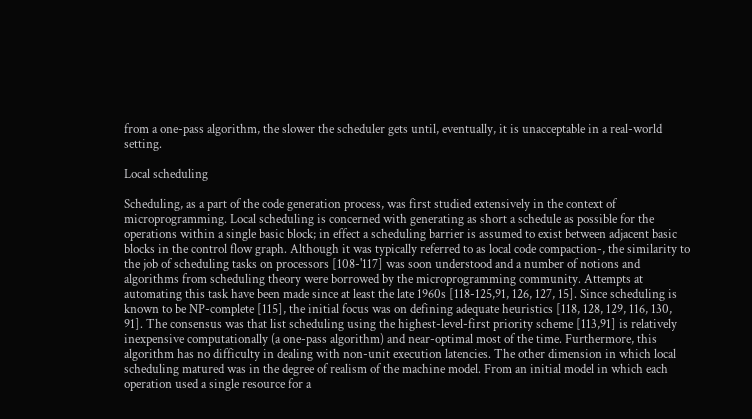from a one-pass algorithm, the slower the scheduler gets until, eventually, it is unacceptable in a real-world setting.

Local scheduling

Scheduling, as a part of the code generation process, was first studied extensively in the context of microprogramming. Local scheduling is concerned with generating as short a schedule as possible for the operations within a single basic block; in effect a scheduling barrier is assumed to exist between adjacent basic blocks in the control flow graph. Although it was typically referred to as local code compaction-, the similarity to the job of scheduling tasks on processors [108-'117] was soon understood and a number of notions and algorithms from scheduling theory were borrowed by the microprogramming community. Attempts at automating this task have been made since at least the late 1960s [118-125,91, 126, 127, 15]. Since scheduling is known to be NP-complete [115], the initial focus was on defining adequate heuristics [118, 128, 129, 116, 130, 91]. The consensus was that list scheduling using the highest-level-first priority scheme [113,91] is relatively inexpensive computationally (a one-pass algorithm) and near-optimal most of the time. Furthermore, this algorithm has no difficulty in dealing with non-unit execution latencies. The other dimension in which local scheduling matured was in the degree of realism of the machine model. From an initial model in which each operation used a single resource for a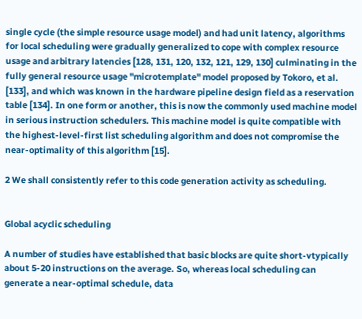single cycle (the simple resource usage model) and had unit latency, algorithms for local scheduling were gradually generalized to cope with complex resource usage and arbitrary latencies [128, 131, 120, 132, 121, 129, 130] culminating in the fully general resource usage "microtemplate" model proposed by Tokoro, et al. [133], and which was known in the hardware pipeline design field as a reservation table [134]. In one form or another, this is now the commonly used machine model in serious instruction schedulers. This machine model is quite compatible with the highest-level-first list scheduling algorithm and does not compromise the near-optimality of this algorithm [15].

2 We shall consistently refer to this code generation activity as scheduling.


Global acyclic scheduling

A number of studies have established that basic blocks are quite short-vtypically about 5-20 instructions on the average. So, whereas local scheduling can generate a near-optimal schedule, data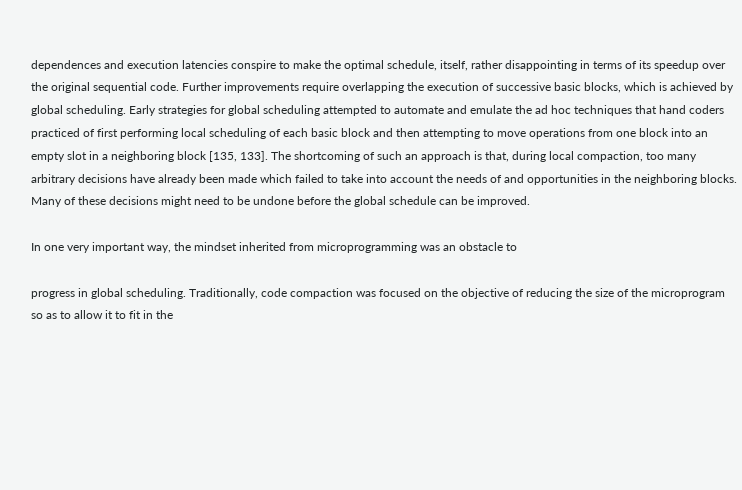dependences and execution latencies conspire to make the optimal schedule, itself, rather disappointing in terms of its speedup over the original sequential code. Further improvements require overlapping the execution of successive basic blocks, which is achieved by global scheduling. Early strategies for global scheduling attempted to automate and emulate the ad hoc techniques that hand coders practiced of first performing local scheduling of each basic block and then attempting to move operations from one block into an empty slot in a neighboring block [135, 133]. The shortcoming of such an approach is that, during local compaction, too many arbitrary decisions have already been made which failed to take into account the needs of and opportunities in the neighboring blocks. Many of these decisions might need to be undone before the global schedule can be improved.

In one very important way, the mindset inherited from microprogramming was an obstacle to

progress in global scheduling. Traditionally, code compaction was focused on the objective of reducing the size of the microprogram so as to allow it to fit in the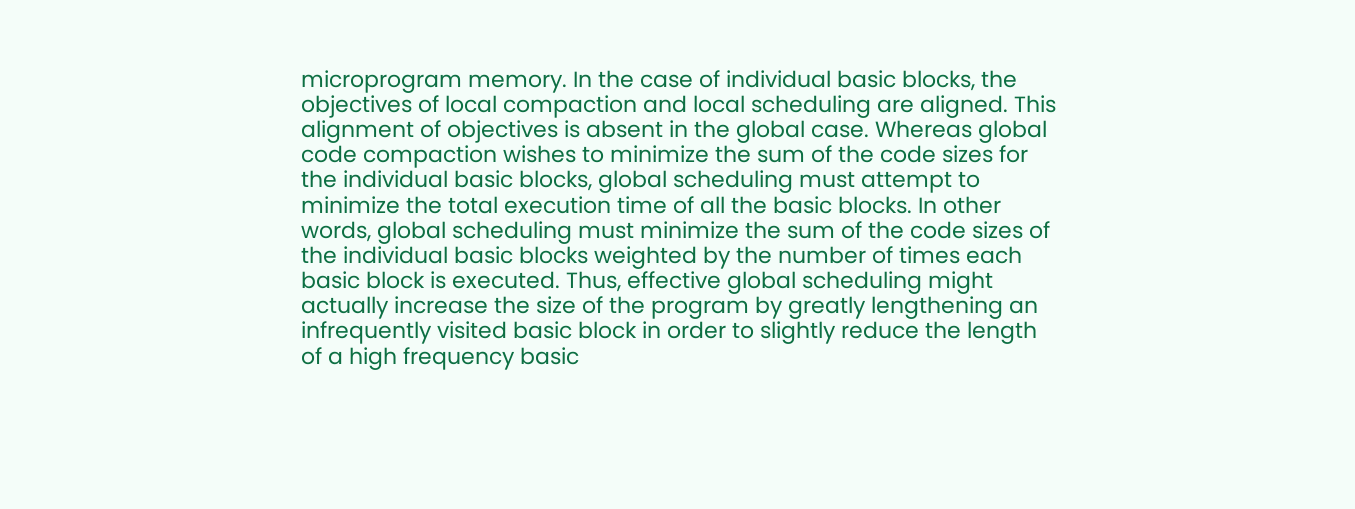microprogram memory. In the case of individual basic blocks, the objectives of local compaction and local scheduling are aligned. This alignment of objectives is absent in the global case. Whereas global code compaction wishes to minimize the sum of the code sizes for the individual basic blocks, global scheduling must attempt to minimize the total execution time of all the basic blocks. In other words, global scheduling must minimize the sum of the code sizes of the individual basic blocks weighted by the number of times each basic block is executed. Thus, effective global scheduling might actually increase the size of the program by greatly lengthening an infrequently visited basic block in order to slightly reduce the length of a high frequency basic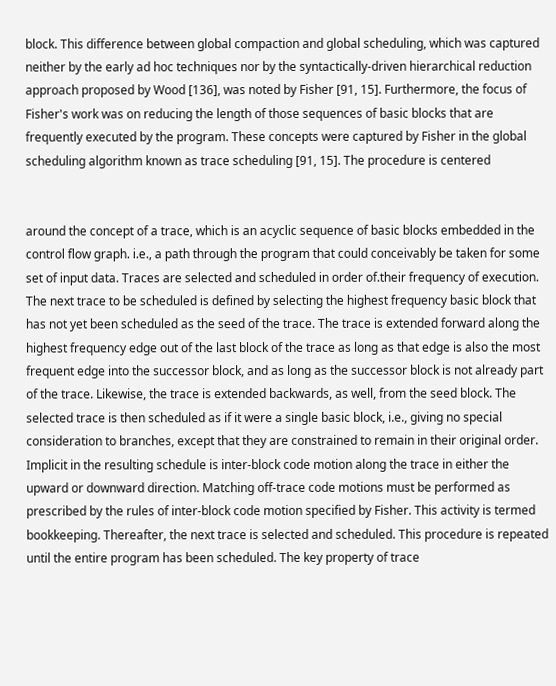block. This difference between global compaction and global scheduling, which was captured neither by the early ad hoc techniques nor by the syntactically-driven hierarchical reduction approach proposed by Wood [136], was noted by Fisher [91, 15]. Furthermore, the focus of Fisher's work was on reducing the length of those sequences of basic blocks that are frequently executed by the program. These concepts were captured by Fisher in the global scheduling algorithm known as trace scheduling [91, 15]. The procedure is centered


around the concept of a trace, which is an acyclic sequence of basic blocks embedded in the control flow graph. i.e., a path through the program that could conceivably be taken for some set of input data. Traces are selected and scheduled in order of.their frequency of execution. The next trace to be scheduled is defined by selecting the highest frequency basic block that has not yet been scheduled as the seed of the trace. The trace is extended forward along the highest frequency edge out of the last block of the trace as long as that edge is also the most frequent edge into the successor block, and as long as the successor block is not already part of the trace. Likewise, the trace is extended backwards, as well, from the seed block. The selected trace is then scheduled as if it were a single basic block, i.e., giving no special consideration to branches, except that they are constrained to remain in their original order. Implicit in the resulting schedule is inter-block code motion along the trace in either the upward or downward direction. Matching off-trace code motions must be performed as prescribed by the rules of inter-block code motion specified by Fisher. This activity is termed bookkeeping. Thereafter, the next trace is selected and scheduled. This procedure is repeated until the entire program has been scheduled. The key property of trace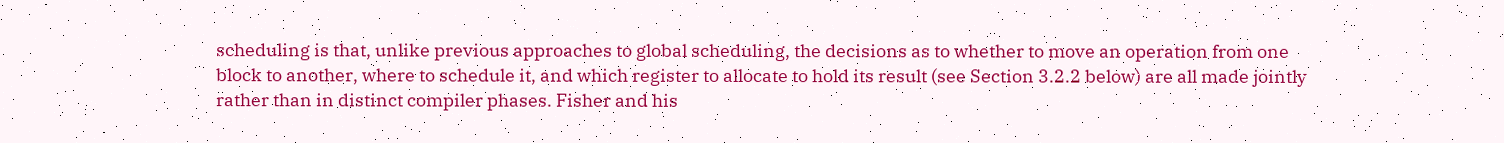scheduling is that, unlike previous approaches to global scheduling, the decisions as to whether to move an operation from one block to another, where to schedule it, and which register to allocate to hold its result (see Section 3.2.2 below) are all made jointly rather than in distinct compiler phases. Fisher and his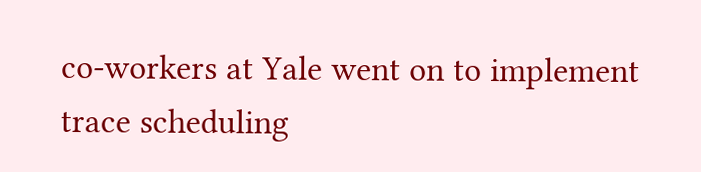co-workers at Yale went on to implement trace scheduling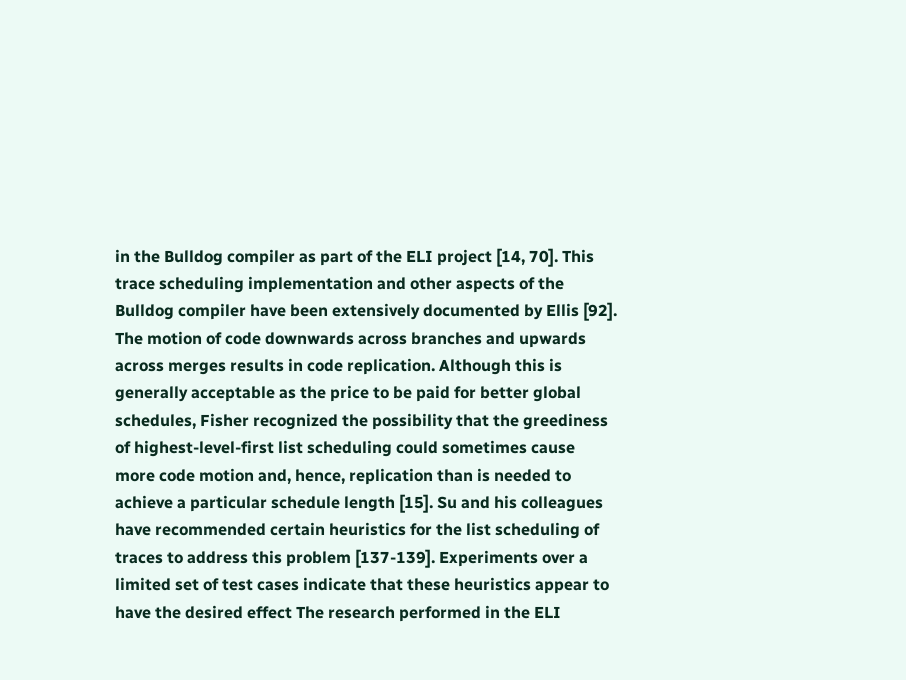in the Bulldog compiler as part of the ELI project [14, 70]. This trace scheduling implementation and other aspects of the Bulldog compiler have been extensively documented by Ellis [92]. The motion of code downwards across branches and upwards across merges results in code replication. Although this is generally acceptable as the price to be paid for better global schedules, Fisher recognized the possibility that the greediness of highest-level-first list scheduling could sometimes cause more code motion and, hence, replication than is needed to achieve a particular schedule length [15]. Su and his colleagues have recommended certain heuristics for the list scheduling of traces to address this problem [137-139]. Experiments over a limited set of test cases indicate that these heuristics appear to have the desired effect The research performed in the ELI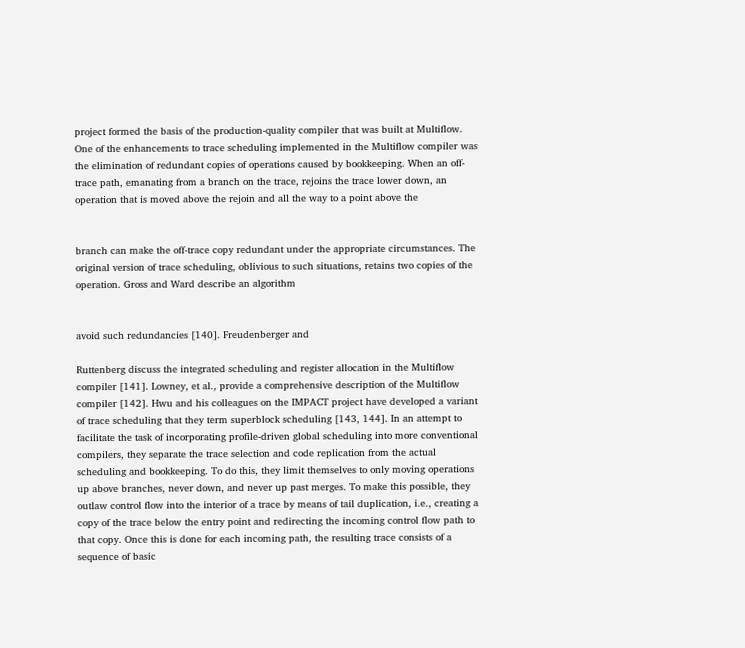project formed the basis of the production-quality compiler that was built at Multiflow. One of the enhancements to trace scheduling implemented in the Multiflow compiler was the elimination of redundant copies of operations caused by bookkeeping. When an off-trace path, emanating from a branch on the trace, rejoins the trace lower down, an operation that is moved above the rejoin and all the way to a point above the


branch can make the off-trace copy redundant under the appropriate circumstances. The original version of trace scheduling, oblivious to such situations, retains two copies of the operation. Gross and Ward describe an algorithm


avoid such redundancies [140]. Freudenberger and

Ruttenberg discuss the integrated scheduling and register allocation in the Multiflow compiler [141]. Lowney, et al., provide a comprehensive description of the Multiflow compiler [142]. Hwu and his colleagues on the IMPACT project have developed a variant of trace scheduling that they term superblock scheduling [143, 144]. In an attempt to facilitate the task of incorporating profile-driven global scheduling into more conventional compilers, they separate the trace selection and code replication from the actual scheduling and bookkeeping. To do this, they limit themselves to only moving operations up above branches, never down, and never up past merges. To make this possible, they outlaw control flow into the interior of a trace by means of tail duplication, i.e., creating a copy of the trace below the entry point and redirecting the incoming control flow path to that copy. Once this is done for each incoming path, the resulting trace consists of a sequence of basic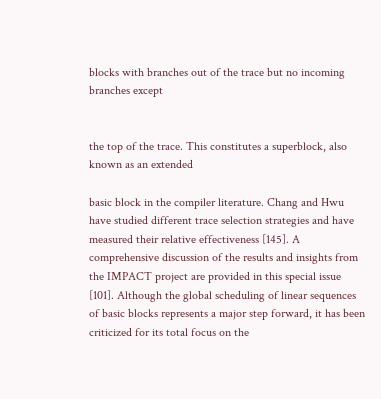blocks with branches out of the trace but no incoming branches except


the top of the trace. This constitutes a superblock, also known as an extended

basic block in the compiler literature. Chang and Hwu have studied different trace selection strategies and have measured their relative effectiveness [145]. A comprehensive discussion of the results and insights from the IMPACT project are provided in this special issue [101]. Although the global scheduling of linear sequences of basic blocks represents a major step forward, it has been criticized for its total focus on the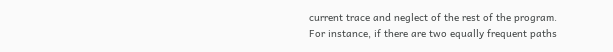current trace and neglect of the rest of the program. For instance, if there are two equally frequent paths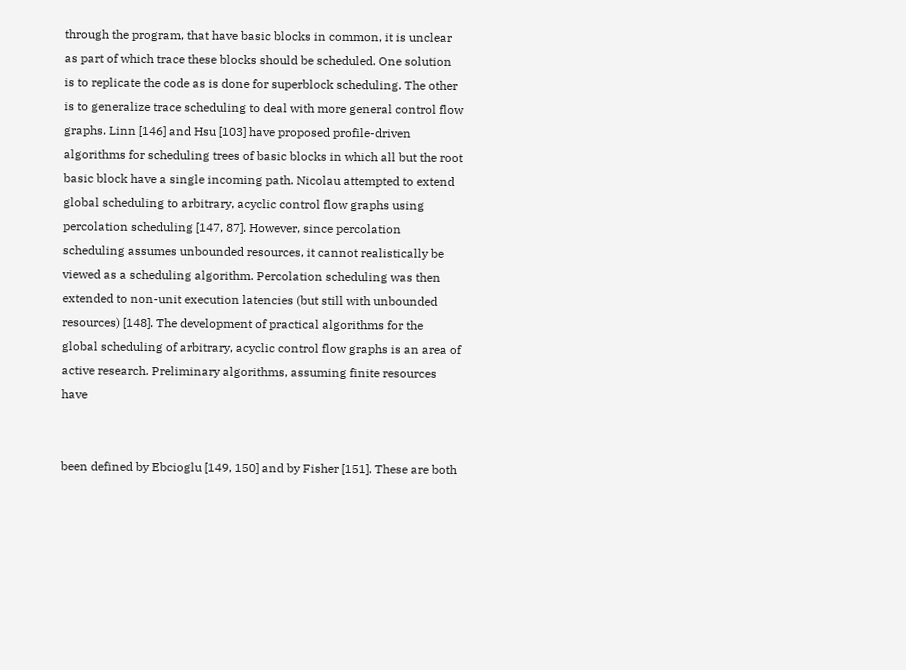through the program, that have basic blocks in common, it is unclear as part of which trace these blocks should be scheduled. One solution is to replicate the code as is done for superblock scheduling. The other is to generalize trace scheduling to deal with more general control flow graphs. Linn [146] and Hsu [103] have proposed profile-driven algorithms for scheduling trees of basic blocks in which all but the root basic block have a single incoming path. Nicolau attempted to extend global scheduling to arbitrary, acyclic control flow graphs using percolation scheduling [147, 87]. However, since percolation scheduling assumes unbounded resources, it cannot realistically be viewed as a scheduling algorithm. Percolation scheduling was then extended to non-unit execution latencies (but still with unbounded resources) [148]. The development of practical algorithms for the global scheduling of arbitrary, acyclic control flow graphs is an area of active research. Preliminary algorithms, assuming finite resources have


been defined by Ebcioglu [149, 150] and by Fisher [151]. These are both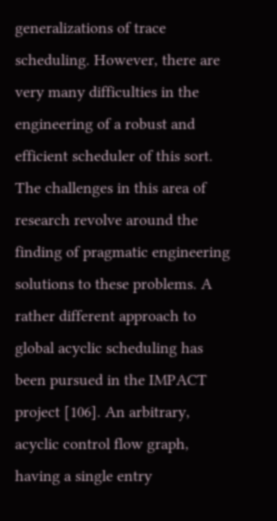generalizations of trace scheduling. However, there are very many difficulties in the engineering of a robust and efficient scheduler of this sort. The challenges in this area of research revolve around the finding of pragmatic engineering solutions to these problems. A rather different approach to global acyclic scheduling has been pursued in the IMPACT project [106]. An arbitrary, acyclic control flow graph, having a single entry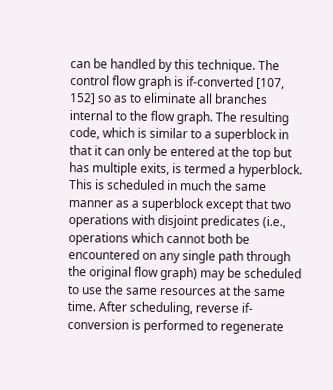can be handled by this technique. The control flow graph is if-converted [107, 152] so as to eliminate all branches internal to the flow graph. The resulting code, which is similar to a superblock in that it can only be entered at the top but has multiple exits, is termed a hyperblock. This is scheduled in much the same manner as a superblock except that two operations with disjoint predicates (i.e., operations which cannot both be encountered on any single path through the original flow graph) may be scheduled to use the same resources at the same time. After scheduling, reverse if-conversion is performed to regenerate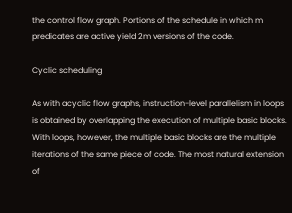the control flow graph. Portions of the schedule in which m predicates are active yield 2m versions of the code.

Cyclic scheduling

As with acyclic flow graphs, instruction-level parallelism in loops is obtained by overlapping the execution of multiple basic blocks. With loops, however, the multiple basic blocks are the multiple iterations of the same piece of code. The most natural extension of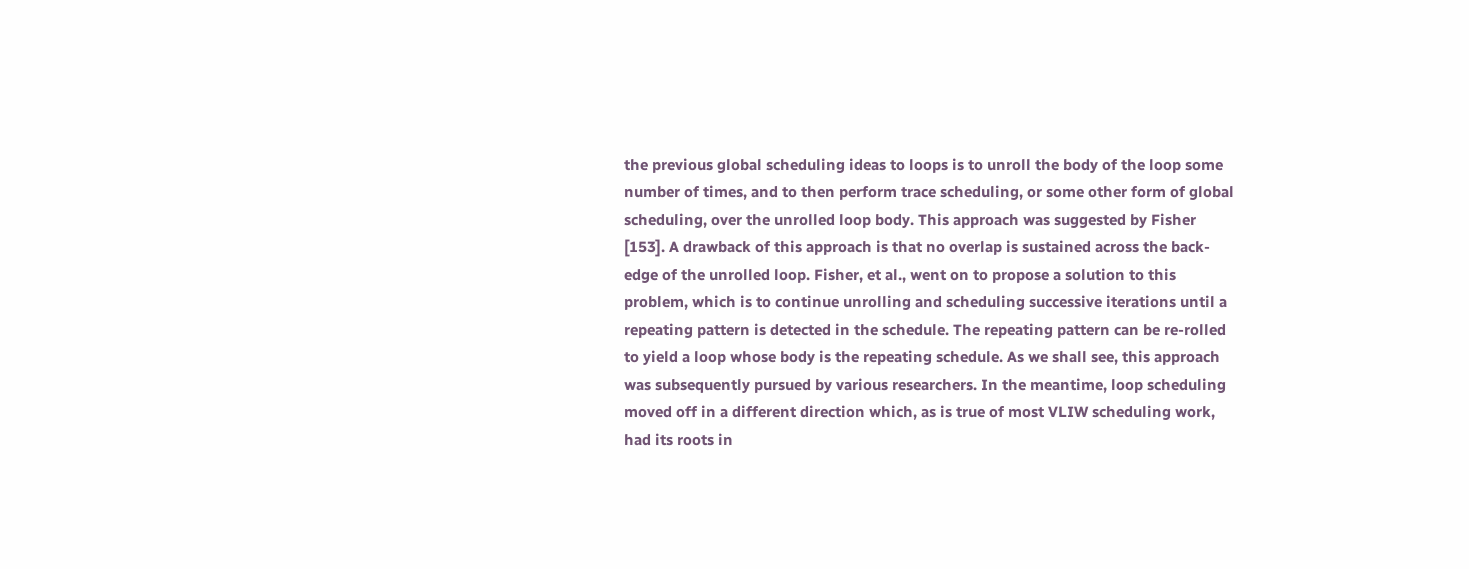the previous global scheduling ideas to loops is to unroll the body of the loop some number of times, and to then perform trace scheduling, or some other form of global scheduling, over the unrolled loop body. This approach was suggested by Fisher [153]. A drawback of this approach is that no overlap is sustained across the back-edge of the unrolled loop. Fisher, et al., went on to propose a solution to this problem, which is to continue unrolling and scheduling successive iterations until a repeating pattern is detected in the schedule. The repeating pattern can be re-rolled to yield a loop whose body is the repeating schedule. As we shall see, this approach was subsequently pursued by various researchers. In the meantime, loop scheduling moved off in a different direction which, as is true of most VLIW scheduling work, had its roots in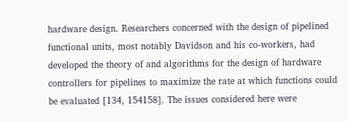hardware design. Researchers concerned with the design of pipelined functional units, most notably Davidson and his co-workers, had developed the theory of and algorithms for the design of hardware controllers for pipelines to maximize the rate at which functions could be evaluated [134, 154158]. The issues considered here were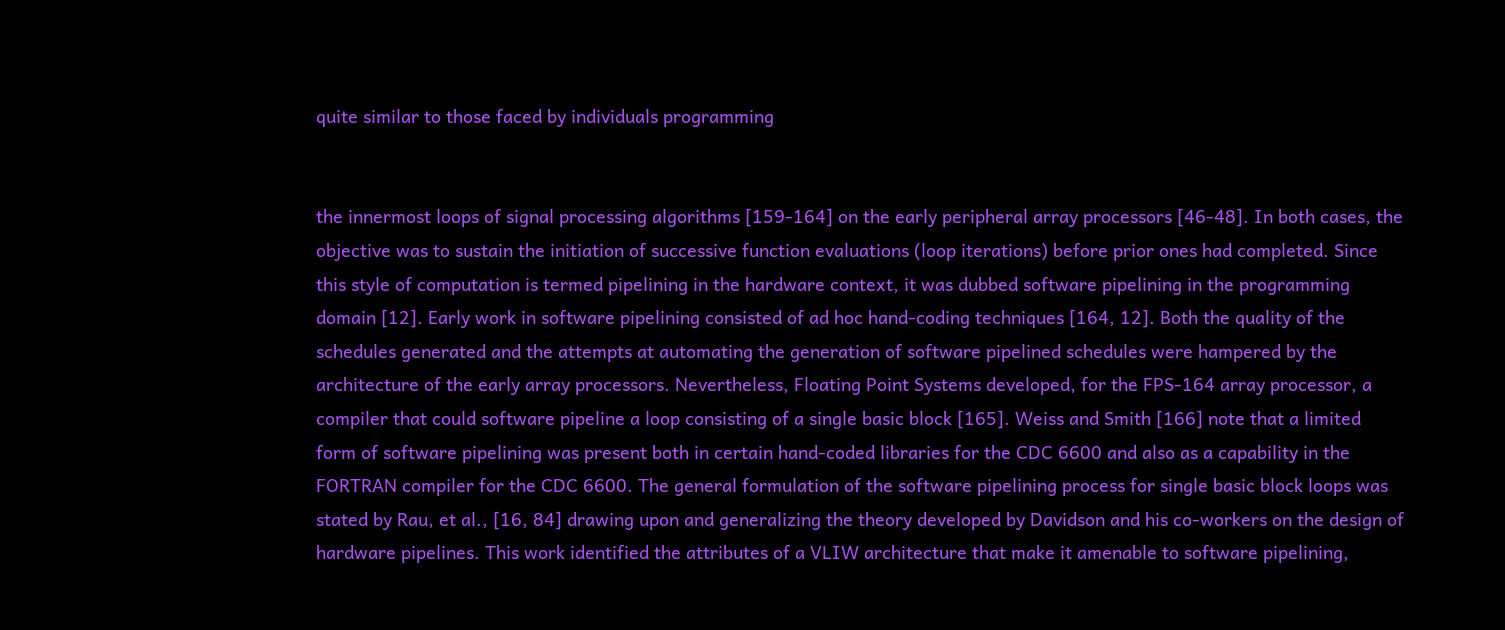quite similar to those faced by individuals programming


the innermost loops of signal processing algorithms [159-164] on the early peripheral array processors [46-48]. In both cases, the objective was to sustain the initiation of successive function evaluations (loop iterations) before prior ones had completed. Since this style of computation is termed pipelining in the hardware context, it was dubbed software pipelining in the programming domain [12]. Early work in software pipelining consisted of ad hoc hand-coding techniques [164, 12]. Both the quality of the schedules generated and the attempts at automating the generation of software pipelined schedules were hampered by the architecture of the early array processors. Nevertheless, Floating Point Systems developed, for the FPS-164 array processor, a compiler that could software pipeline a loop consisting of a single basic block [165]. Weiss and Smith [166] note that a limited form of software pipelining was present both in certain hand-coded libraries for the CDC 6600 and also as a capability in the FORTRAN compiler for the CDC 6600. The general formulation of the software pipelining process for single basic block loops was stated by Rau, et al., [16, 84] drawing upon and generalizing the theory developed by Davidson and his co-workers on the design of hardware pipelines. This work identified the attributes of a VLIW architecture that make it amenable to software pipelining,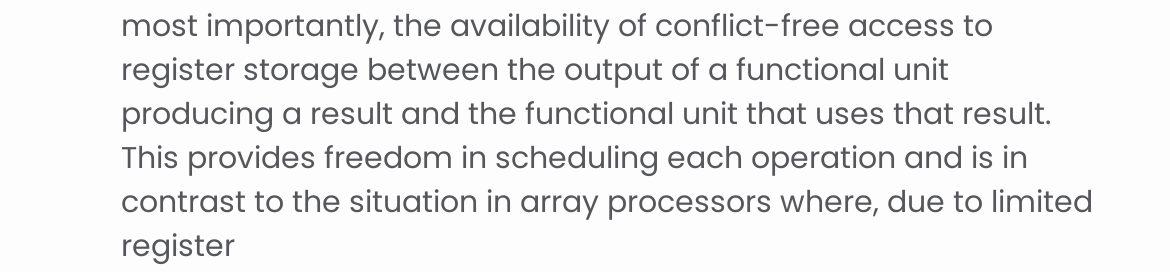most importantly, the availability of conflict-free access to register storage between the output of a functional unit producing a result and the functional unit that uses that result. This provides freedom in scheduling each operation and is in contrast to the situation in array processors where, due to limited register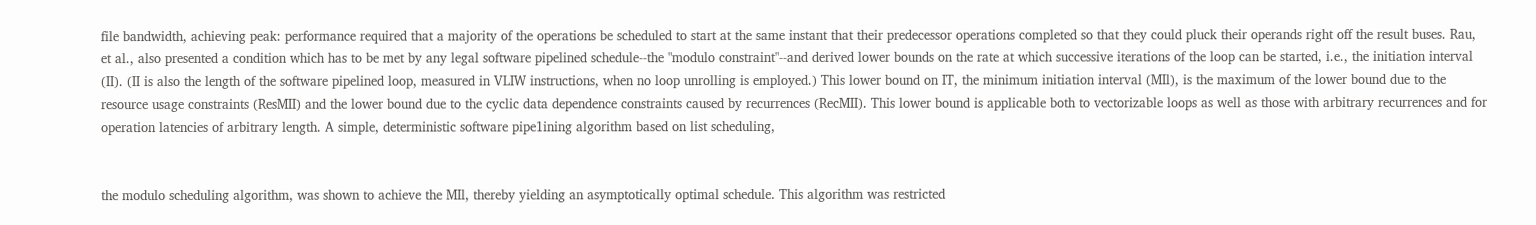file bandwidth, achieving peak: performance required that a majority of the operations be scheduled to start at the same instant that their predecessor operations completed so that they could pluck their operands right off the result buses. Rau, et al., also presented a condition which has to be met by any legal software pipelined schedule--the "modulo constraint"--and derived lower bounds on the rate at which successive iterations of the loop can be started, i.e., the initiation interval (II). (II is also the length of the software pipelined loop, measured in VLIW instructions, when no loop unrolling is employed.) This lower bound on IT, the minimum initiation interval (MIl), is the maximum of the lower bound due to the resource usage constraints (ResMII) and the lower bound due to the cyclic data dependence constraints caused by recurrences (RecMII). This lower bound is applicable both to vectorizable loops as well as those with arbitrary recurrences and for operation latencies of arbitrary length. A simple, deterministic software pipe1ining algorithm based on list scheduling,


the modulo scheduling algorithm, was shown to achieve the MIl, thereby yielding an asymptotically optimal schedule. This algorithm was restricted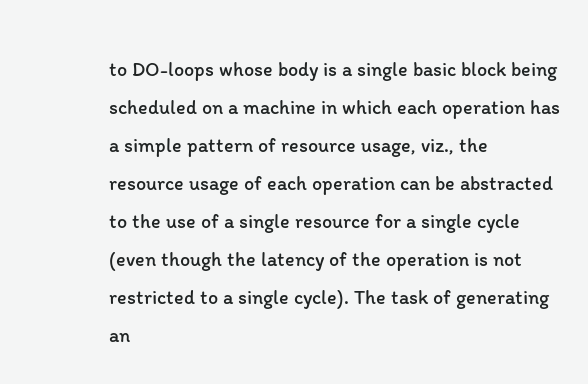to DO-loops whose body is a single basic block being scheduled on a machine in which each operation has a simple pattern of resource usage, viz., the resource usage of each operation can be abstracted to the use of a single resource for a single cycle (even though the latency of the operation is not restricted to a single cycle). The task of generating an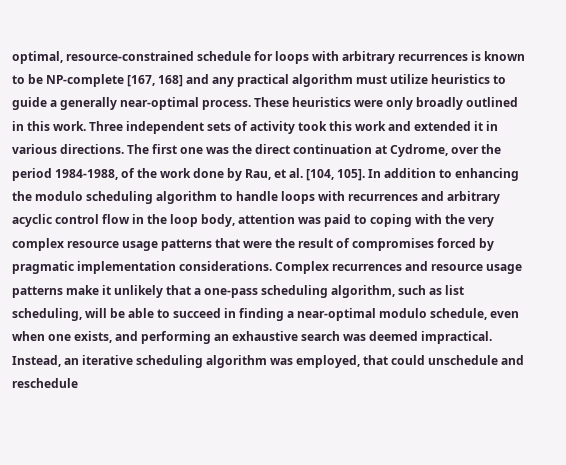optimal, resource-constrained schedule for loops with arbitrary recurrences is known to be NP-complete [167, 168] and any practical algorithm must utilize heuristics to guide a generally near-optimal process. These heuristics were only broadly outlined in this work. Three independent sets of activity took this work and extended it in various directions. The first one was the direct continuation at Cydrome, over the period 1984-1988, of the work done by Rau, et al. [104, 105]. In addition to enhancing the modulo scheduling algorithm to handle loops with recurrences and arbitrary acyclic control flow in the loop body, attention was paid to coping with the very complex resource usage patterns that were the result of compromises forced by pragmatic implementation considerations. Complex recurrences and resource usage patterns make it unlikely that a one-pass scheduling algorithm, such as list scheduling, will be able to succeed in finding a near-optimal modulo schedule, even when one exists, and performing an exhaustive search was deemed impractical. Instead, an iterative scheduling algorithm was employed, that could unschedule and reschedule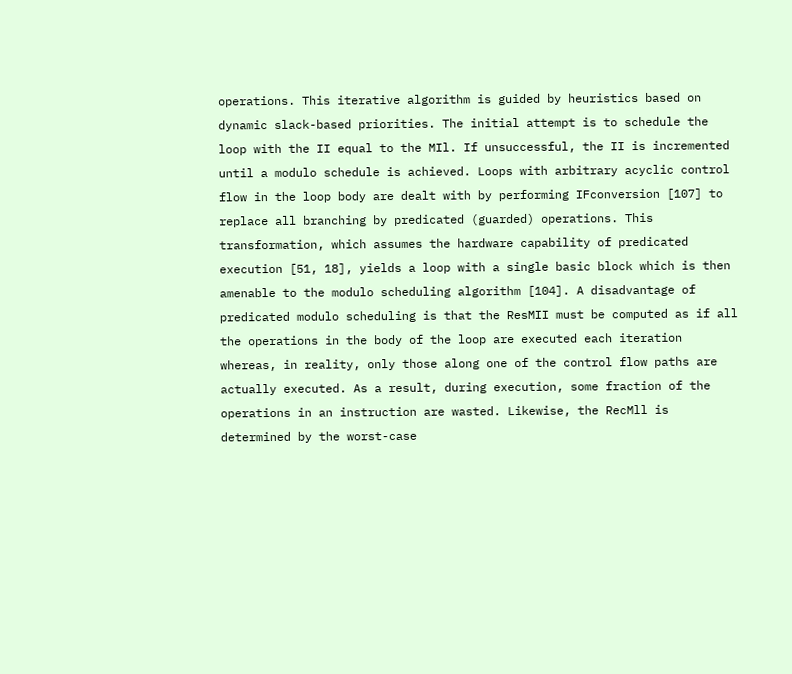operations. This iterative algorithm is guided by heuristics based on dynamic slack-based priorities. The initial attempt is to schedule the loop with the II equal to the MIl. If unsuccessful, the II is incremented until a modulo schedule is achieved. Loops with arbitrary acyclic control flow in the loop body are dealt with by performing IFconversion [107] to replace all branching by predicated (guarded) operations. This transformation, which assumes the hardware capability of predicated execution [51, 18], yields a loop with a single basic block which is then amenable to the modulo scheduling algorithm [104]. A disadvantage of predicated modulo scheduling is that the ResMII must be computed as if all the operations in the body of the loop are executed each iteration whereas, in reality, only those along one of the control flow paths are actually executed. As a result, during execution, some fraction of the operations in an instruction are wasted. Likewise, the RecMll is determined by the worst-case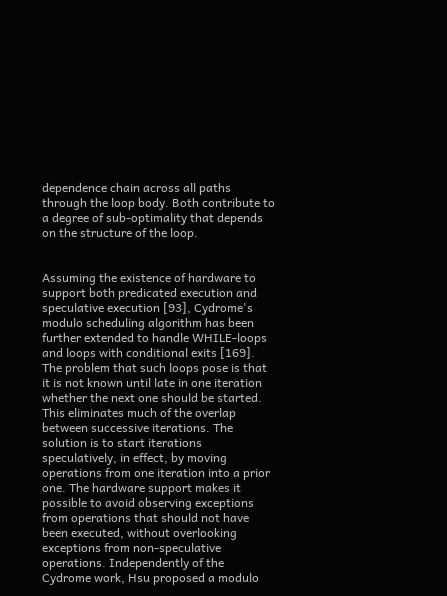dependence chain across all paths through the loop body. Both contribute to a degree of sub-optimality that depends on the structure of the loop.


Assuming the existence of hardware to support both predicated execution and speculative execution [93], Cydrome's modulo scheduling algorithm has been further extended to handle WHILE-loops and loops with conditional exits [169]. The problem that such loops pose is that it is not known until late in one iteration whether the next one should be started. This eliminates much of the overlap between successive iterations. The solution is to start iterations speculatively, in effect, by moving operations from one iteration into a prior one. The hardware support makes it possible to avoid observing exceptions from operations that should not have been executed, without overlooking exceptions from non-speculative operations. Independently of the Cydrome work, Hsu proposed a modulo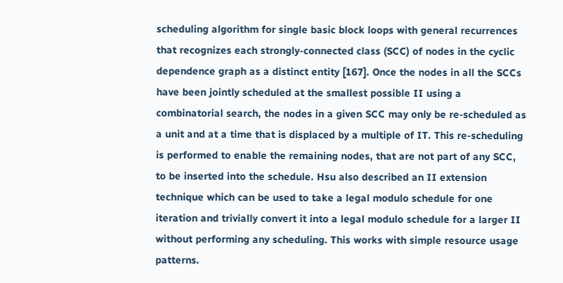scheduling algorithm for single basic block loops with general recurrences that recognizes each strongly-connected class (SCC) of nodes in the cyclic dependence graph as a distinct entity [167]. Once the nodes in all the SCCs have been jointly scheduled at the smallest possible II using a combinatorial search, the nodes in a given SCC may only be re-scheduled as a unit and at a time that is displaced by a multiple of IT. This re-scheduling is performed to enable the remaining nodes, that are not part of any SCC, to be inserted into the schedule. Hsu also described an II extension technique which can be used to take a legal modulo schedule for one iteration and trivially convert it into a legal modulo schedule for a larger II without performing any scheduling. This works with simple resource usage patterns.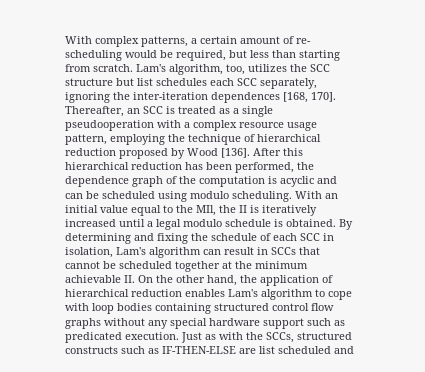With complex patterns, a certain amount of re-scheduling would be required, but less than starting from scratch. Lam's algorithm, too, utilizes the SCC structure but list schedules each SCC separately, ignoring the inter-iteration dependences [168, 170]. Thereafter, an SCC is treated as a single pseudooperation with a complex resource usage pattern, employing the technique of hierarchical reduction proposed by Wood [136]. After this hierarchical reduction has been performed, the dependence graph of the computation is acyclic and can be scheduled using modulo scheduling. With an initial value equal to the MIl, the II is iteratively increased until a legal modulo schedule is obtained. By determining and fixing the schedule of each SCC in isolation, Lam's algorithm can result in SCCs that cannot be scheduled together at the minimum achievable II. On the other hand, the application of hierarchical reduction enables Lam's algorithm to cope with loop bodies containing structured control flow graphs without any special hardware support such as predicated execution. Just as with the SCCs, structured constructs such as IF-THEN-ELSE are list scheduled and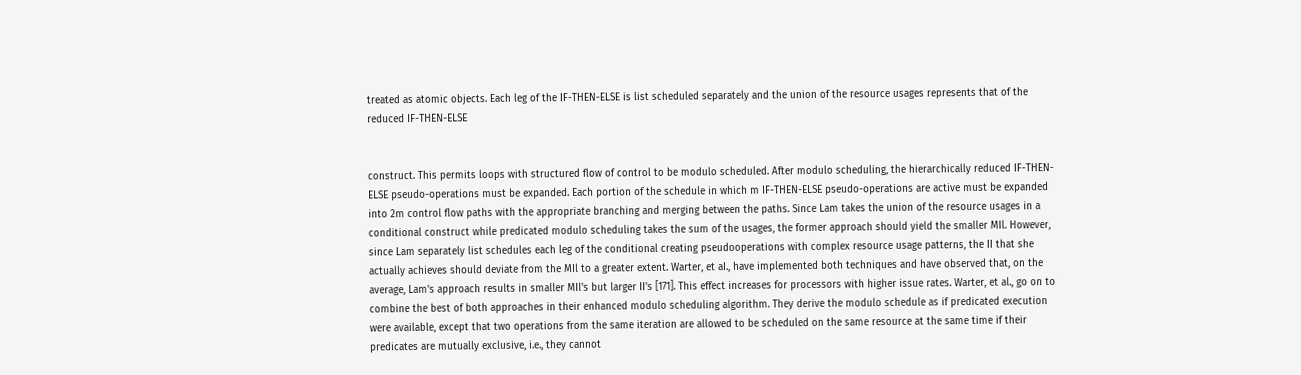treated as atomic objects. Each leg of the IF-THEN-ELSE is list scheduled separately and the union of the resource usages represents that of the reduced IF-THEN-ELSE


construct. This permits loops with structured flow of control to be modulo scheduled. After modulo scheduling, the hierarchically reduced IF-THEN-ELSE pseudo-operations must be expanded. Each portion of the schedule in which m IF-THEN-ELSE pseudo-operations are active must be expanded into 2m control flow paths with the appropriate branching and merging between the paths. Since Lam takes the union of the resource usages in a conditional construct while predicated modulo scheduling takes the sum of the usages, the former approach should yield the smaller MIl. However, since Lam separately list schedules each leg of the conditional creating pseudooperations with complex resource usage patterns, the II that she actually achieves should deviate from the MIl to a greater extent. Warter, et aI., have implemented both techniques and have observed that, on the average, Lam's approach results in smaller MIl's but larger II's [171]. This effect increases for processors with higher issue rates. Warter, et al., go on to combine the best of both approaches in their enhanced modulo scheduling algorithm. They derive the modulo schedule as if predicated execution were available, except that two operations from the same iteration are allowed to be scheduled on the same resource at the same time if their predicates are mutually exclusive, i.e., they cannot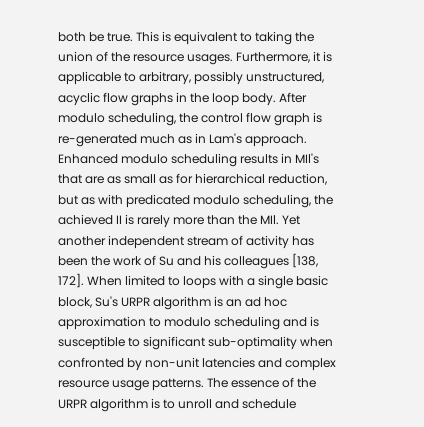both be true. This is equivalent to taking the union of the resource usages. Furthermore, it is applicable to arbitrary, possibly unstructured, acyclic flow graphs in the loop body. After modulo scheduling, the control flow graph is re-generated much as in Lam's approach. Enhanced modulo scheduling results in MIl's that are as small as for hierarchical reduction, but as with predicated modulo scheduling, the achieved II is rarely more than the MIl. Yet another independent stream of activity has been the work of Su and his colleagues [138, 172]. When limited to loops with a single basic block, Su's URPR algorithm is an ad hoc approximation to modulo scheduling and is susceptible to significant sub-optimality when confronted by non-unit latencies and complex resource usage patterns. The essence of the URPR algorithm is to unroll and schedule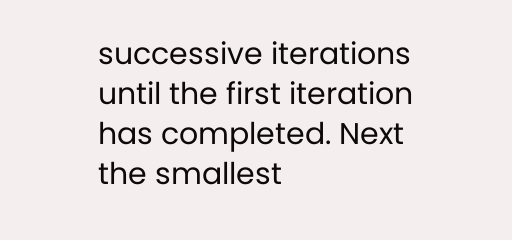successive iterations until the first iteration has completed. Next the smallest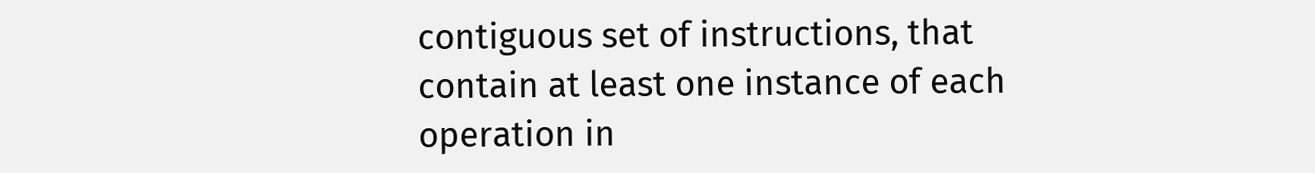contiguous set of instructions, that contain at least one instance of each operation in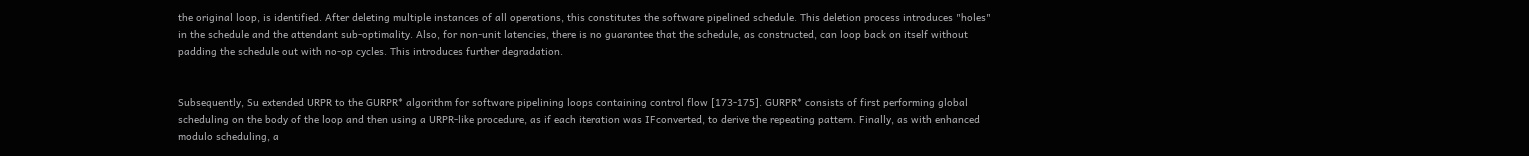the original loop, is identified. After deleting multiple instances of all operations, this constitutes the software pipelined schedule. This deletion process introduces "holes" in the schedule and the attendant sub-optimality. Also, for non-unit latencies, there is no guarantee that the schedule, as constructed, can loop back on itself without padding the schedule out with no-op cycles. This introduces further degradation.


Subsequently, Su extended URPR to the GURPR* algorithm for software pipelining loops containing control flow [173-175]. GURPR* consists of first performing global scheduling on the body of the loop and then using a URPR-like procedure, as if each iteration was IFconverted, to derive the repeating pattern. Finally, as with enhanced modulo scheduling, a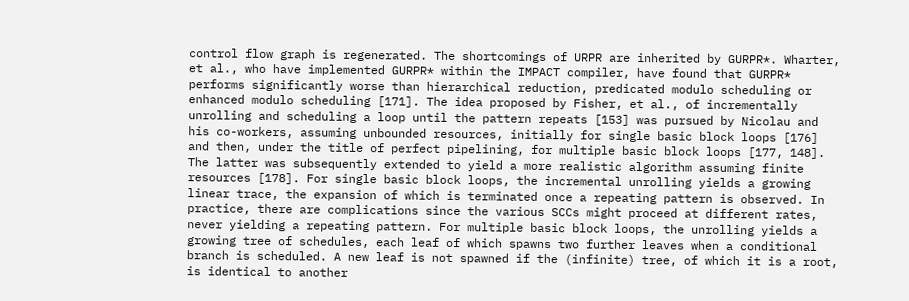control flow graph is regenerated. The shortcomings of URPR are inherited by GURPR*. Wharter, et al., who have implemented GURPR* within the IMPACT compiler, have found that GURPR* performs significantly worse than hierarchical reduction, predicated modulo scheduling or enhanced modulo scheduling [171]. The idea proposed by Fisher, et al., of incrementally unrolling and scheduling a loop until the pattern repeats [153] was pursued by Nicolau and his co-workers, assuming unbounded resources, initially for single basic block loops [176] and then, under the title of perfect pipelining, for multiple basic block loops [177, 148]. The latter was subsequently extended to yield a more realistic algorithm assuming finite resources [178]. For single basic block loops, the incremental unrolling yields a growing linear trace, the expansion of which is terminated once a repeating pattern is observed. In practice, there are complications since the various SCCs might proceed at different rates, never yielding a repeating pattern. For multiple basic block loops, the unrolling yields a growing tree of schedules, each leaf of which spawns two further leaves when a conditional branch is scheduled. A new leaf is not spawned if the (infinite) tree, of which it is a root, is identical to another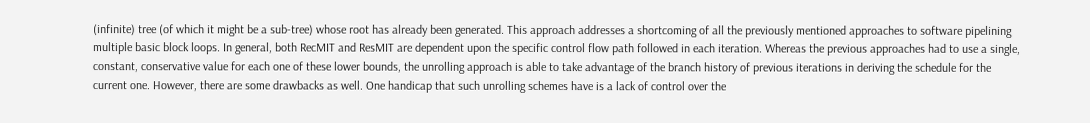(infinite) tree (of which it might be a sub-tree) whose root has already been generated. This approach addresses a shortcoming of all the previously mentioned approaches to software pipelining multiple basic block loops. In general, both RecMIT and ResMIT are dependent upon the specific control flow path followed in each iteration. Whereas the previous approaches had to use a single, constant, conservative value for each one of these lower bounds, the unrolling approach is able to take advantage of the branch history of previous iterations in deriving the schedule for the current one. However, there are some drawbacks as well. One handicap that such unrolling schemes have is a lack of control over the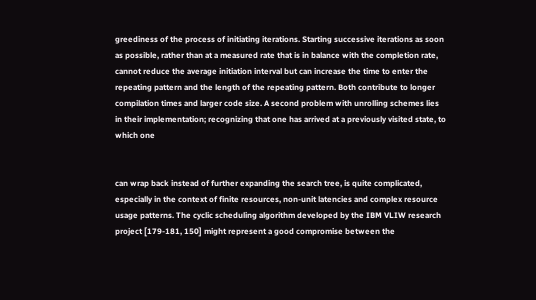greediness of the process of initiating iterations. Starting successive iterations as soon as possible, rather than at a measured rate that is in balance with the completion rate, cannot reduce the average initiation interval but can increase the time to enter the repeating pattern and the length of the repeating pattern. Both contribute to longer compilation times and larger code size. A second problem with unrolling schemes lies in their implementation; recognizing that one has arrived at a previously visited state, to which one


can wrap back instead of further expanding the search tree, is quite complicated, especially in the context of finite resources, non-unit latencies and complex resource usage patterns. The cyclic scheduling algorithm developed by the IBM VLIW research project [179-181, 150] might represent a good compromise between the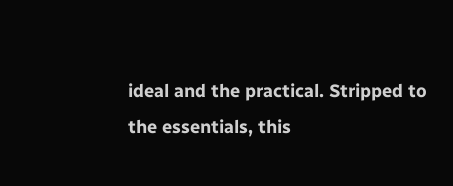ideal and the practical. Stripped to the essentials, this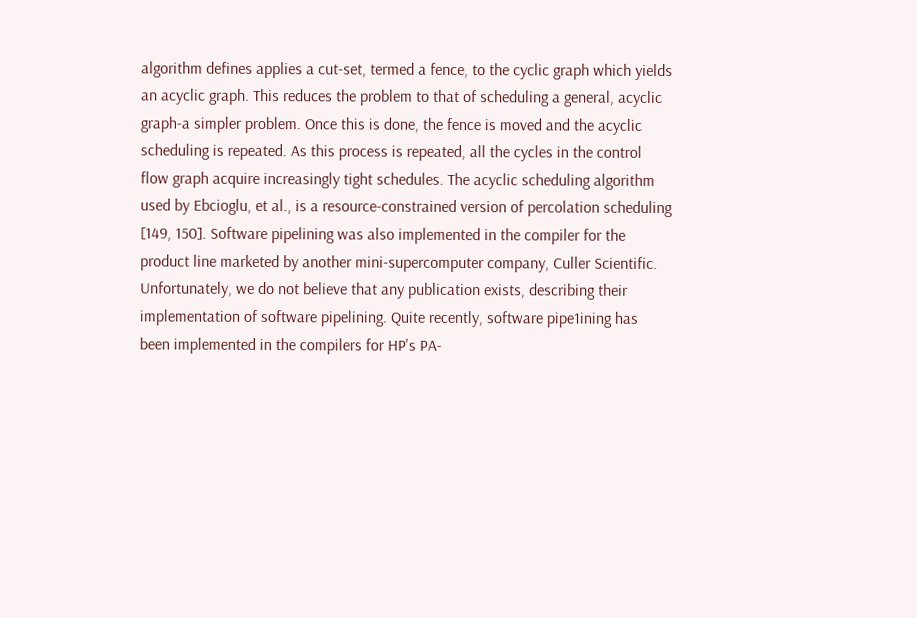algorithm defines applies a cut-set, termed a fence, to the cyclic graph which yields an acyclic graph. This reduces the problem to that of scheduling a general, acyclic graph-a simpler problem. Once this is done, the fence is moved and the acyclic scheduling is repeated. As this process is repeated, all the cycles in the control flow graph acquire increasingly tight schedules. The acyclic scheduling algorithm used by Ebcioglu, et al., is a resource-constrained version of percolation scheduling [149, 150]. Software pipelining was also implemented in the compiler for the product line marketed by another mini-supercomputer company, Culler Scientific. Unfortunately, we do not believe that any publication exists, describing their implementation of software pipelining. Quite recently, software pipe1ining has been implemented in the compilers for HP's PA-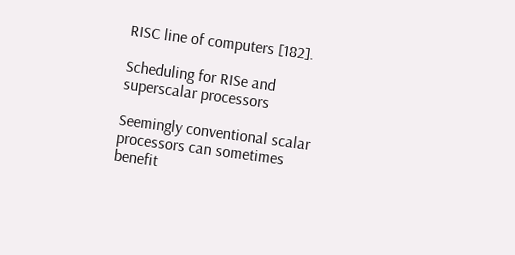RISC line of computers [182].

Scheduling for RISe and superscalar processors

Seemingly conventional scalar processors can sometimes benefit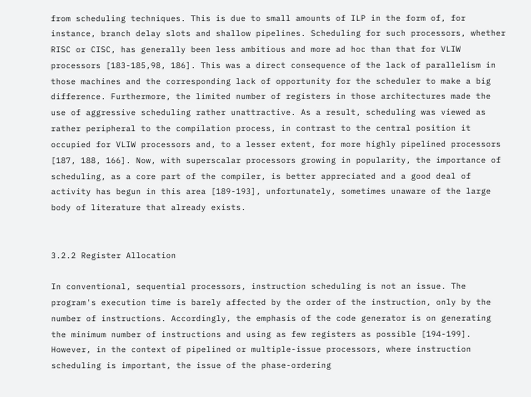from scheduling techniques. This is due to small amounts of ILP in the form of, for instance, branch delay slots and shallow pipelines. Scheduling for such processors, whether RISC or CISC, has generally been less ambitious and more ad hoc than that for VLIW processors [183-185,98, 186]. This was a direct consequence of the lack of parallelism in those machines and the corresponding lack of opportunity for the scheduler to make a big difference. Furthermore, the limited number of registers in those architectures made the use of aggressive scheduling rather unattractive. As a result, scheduling was viewed as rather peripheral to the compilation process, in contrast to the central position it occupied for VLIW processors and, to a lesser extent, for more highly pipelined processors [187, 188, 166]. Now, with superscalar processors growing in popularity, the importance of scheduling, as a core part of the compiler, is better appreciated and a good deal of activity has begun in this area [189-193], unfortunately, sometimes unaware of the large body of literature that already exists.


3.2.2 Register Allocation

In conventional, sequential processors, instruction scheduling is not an issue. The program's execution time is barely affected by the order of the instruction, only by the number of instructions. Accordingly, the emphasis of the code generator is on generating the minimum number of instructions and using as few registers as possible [194-199]. However, in the context of pipelined or multiple-issue processors, where instruction scheduling is important, the issue of the phase-ordering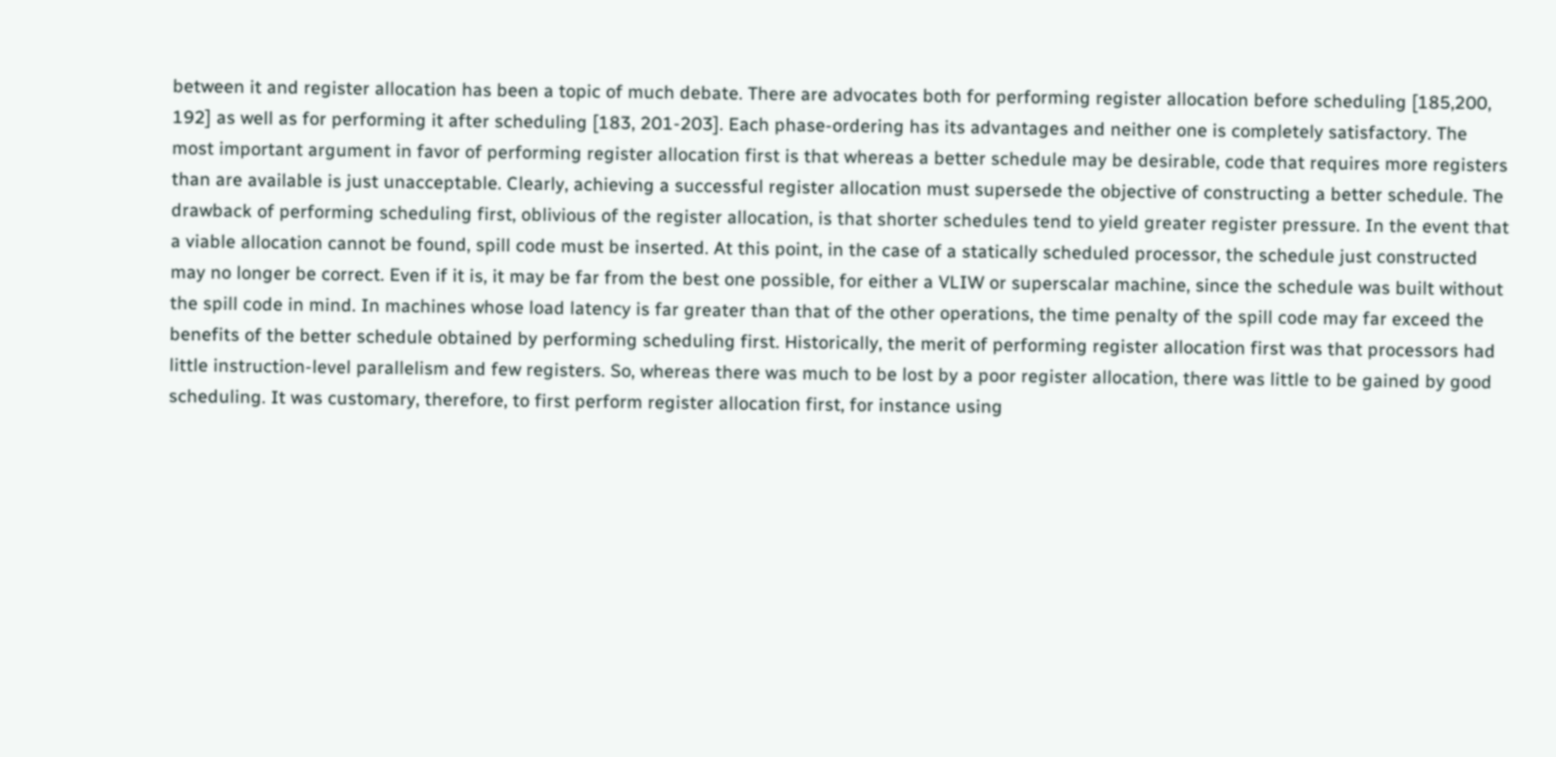between it and register allocation has been a topic of much debate. There are advocates both for performing register allocation before scheduling [185,200, 192] as well as for performing it after scheduling [183, 201-203]. Each phase-ordering has its advantages and neither one is completely satisfactory. The most important argument in favor of performing register allocation first is that whereas a better schedule may be desirable, code that requires more registers than are available is just unacceptable. Clearly, achieving a successful register allocation must supersede the objective of constructing a better schedule. The drawback of performing scheduling first, oblivious of the register allocation, is that shorter schedules tend to yield greater register pressure. In the event that a viable allocation cannot be found, spill code must be inserted. At this point, in the case of a statically scheduled processor, the schedule just constructed may no longer be correct. Even if it is, it may be far from the best one possible, for either a VLIW or superscalar machine, since the schedule was built without the spill code in mind. In machines whose load latency is far greater than that of the other operations, the time penalty of the spill code may far exceed the benefits of the better schedule obtained by performing scheduling first. Historically, the merit of performing register allocation first was that processors had little instruction-level parallelism and few registers. So, whereas there was much to be lost by a poor register allocation, there was little to be gained by good scheduling. It was customary, therefore, to first perform register allocation first, for instance using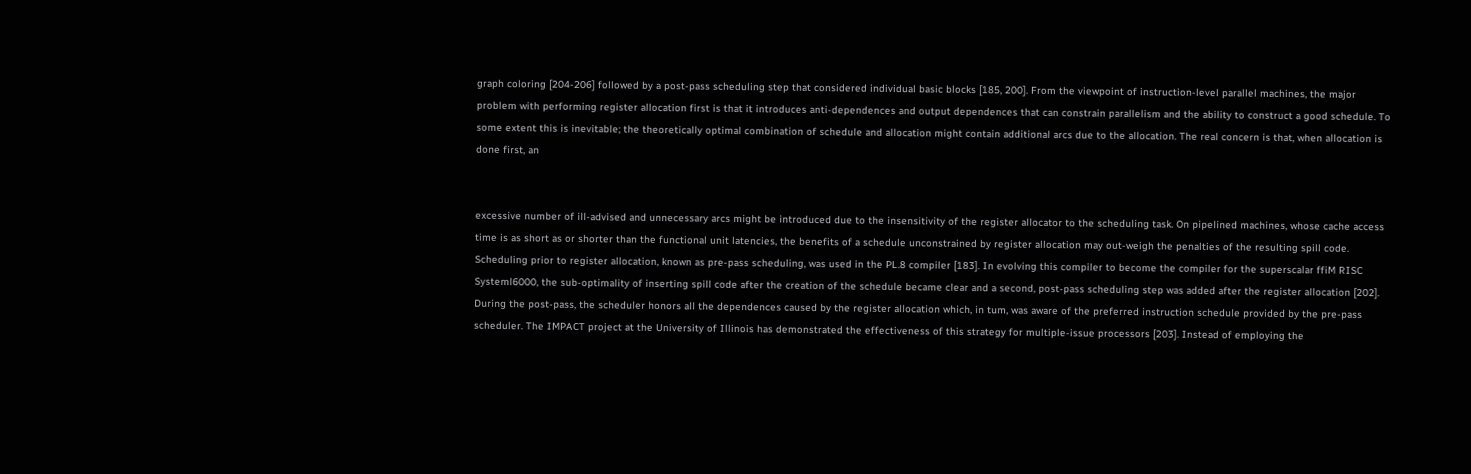graph coloring [204-206] followed by a post-pass scheduling step that considered individual basic blocks [185, 200]. From the viewpoint of instruction-level parallel machines, the major problem with performing register allocation first is that it introduces anti-dependences and output dependences that can constrain parallelism and the ability to construct a good schedule. To some extent this is inevitable; the theoretically optimal combination of schedule and allocation might contain additional arcs due to the allocation. The real concern is that, when allocation is done first, an


excessive number of ill-advised and unnecessary arcs might be introduced due to the insensitivity of the register allocator to the scheduling task. On pipelined machines, whose cache access time is as short as or shorter than the functional unit latencies, the benefits of a schedule unconstrained by register allocation may out-weigh the penalties of the resulting spill code. Scheduling prior to register allocation, known as pre-pass scheduling, was used in the PL.8 compiler [183]. In evolving this compiler to become the compiler for the superscalar ffiM RISC Systeml6000, the sub-optimality of inserting spill code after the creation of the schedule became clear and a second, post-pass scheduling step was added after the register allocation [202]. During the post-pass, the scheduler honors all the dependences caused by the register allocation which, in tum, was aware of the preferred instruction schedule provided by the pre-pass scheduler. The IMPACT project at the University of Illinois has demonstrated the effectiveness of this strategy for multiple-issue processors [203]. Instead of employing the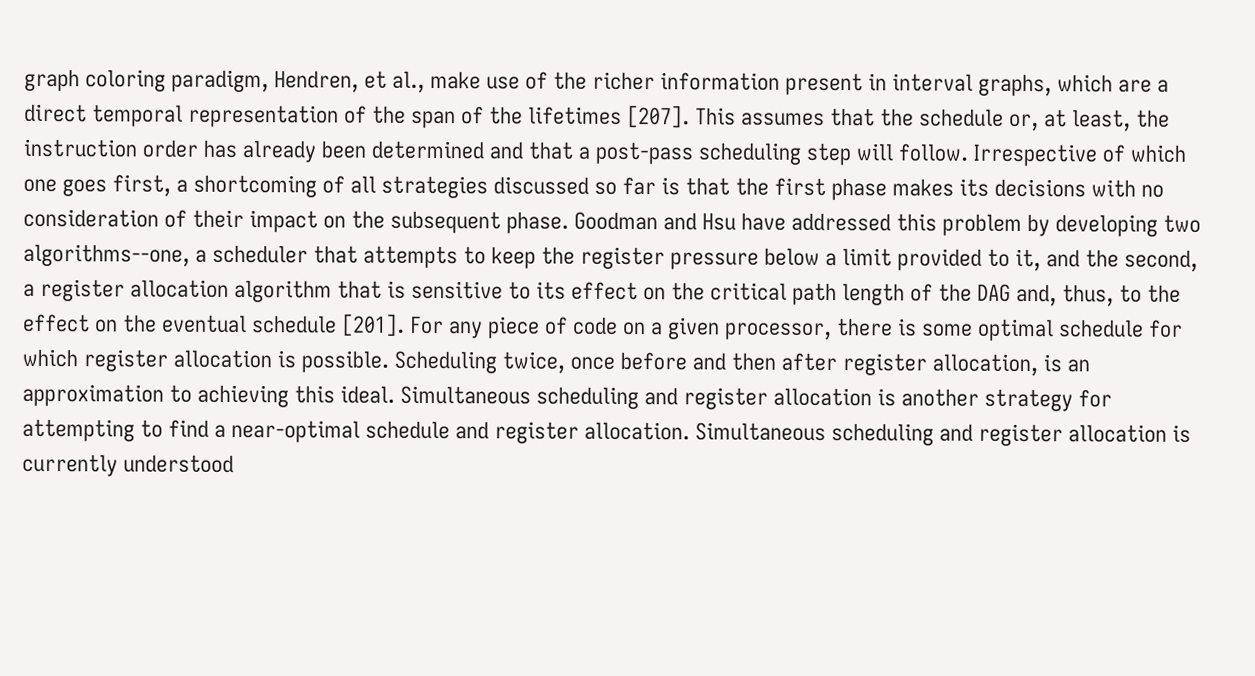graph coloring paradigm, Hendren, et al., make use of the richer information present in interval graphs, which are a direct temporal representation of the span of the lifetimes [207]. This assumes that the schedule or, at least, the instruction order has already been determined and that a post-pass scheduling step will follow. Irrespective of which one goes first, a shortcoming of all strategies discussed so far is that the first phase makes its decisions with no consideration of their impact on the subsequent phase. Goodman and Hsu have addressed this problem by developing two algorithms--one, a scheduler that attempts to keep the register pressure below a limit provided to it, and the second, a register allocation algorithm that is sensitive to its effect on the critical path length of the DAG and, thus, to the effect on the eventual schedule [201]. For any piece of code on a given processor, there is some optimal schedule for which register allocation is possible. Scheduling twice, once before and then after register allocation, is an approximation to achieving this ideal. Simultaneous scheduling and register allocation is another strategy for attempting to find a near-optimal schedule and register allocation. Simultaneous scheduling and register allocation is currently understood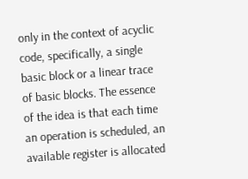only in the context of acyclic code, specifically, a single basic block or a linear trace of basic blocks. The essence of the idea is that each time an operation is scheduled, an available register is allocated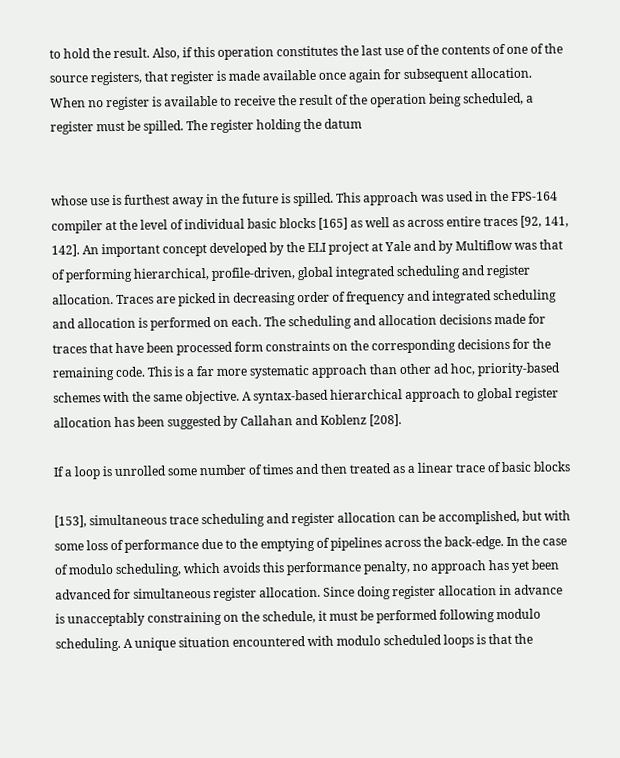to hold the result. Also, if this operation constitutes the last use of the contents of one of the source registers, that register is made available once again for subsequent allocation. When no register is available to receive the result of the operation being scheduled, a register must be spilled. The register holding the datum


whose use is furthest away in the future is spilled. This approach was used in the FPS-164 compiler at the level of individual basic blocks [165] as well as across entire traces [92, 141, 142]. An important concept developed by the ELI project at Yale and by Multiflow was that of performing hierarchical, profile-driven, global integrated scheduling and register allocation. Traces are picked in decreasing order of frequency and integrated scheduling and allocation is performed on each. The scheduling and allocation decisions made for traces that have been processed form constraints on the corresponding decisions for the remaining code. This is a far more systematic approach than other ad hoc, priority-based schemes with the same objective. A syntax-based hierarchical approach to global register allocation has been suggested by Callahan and Koblenz [208].

If a loop is unrolled some number of times and then treated as a linear trace of basic blocks

[153], simultaneous trace scheduling and register allocation can be accomplished, but with some loss of performance due to the emptying of pipelines across the back-edge. In the case of modulo scheduling, which avoids this performance penalty, no approach has yet been advanced for simultaneous register allocation. Since doing register allocation in advance is unacceptably constraining on the schedule, it must be performed following modulo scheduling. A unique situation encountered with modulo scheduled loops is that the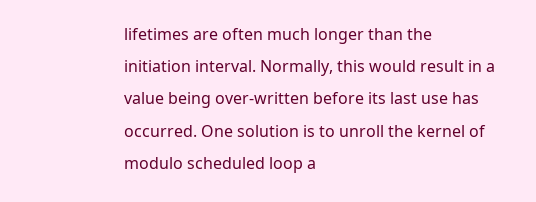lifetimes are often much longer than the initiation interval. Normally, this would result in a value being over-written before its last use has occurred. One solution is to unroll the kernel of modulo scheduled loop a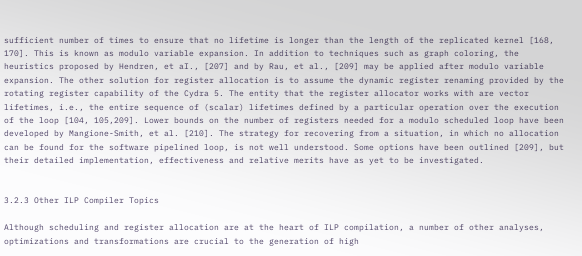sufficient number of times to ensure that no lifetime is longer than the length of the replicated kernel [168, 170]. This is known as modulo variable expansion. In addition to techniques such as graph coloring, the heuristics proposed by Hendren, et aI., [207] and by Rau, et al., [209] may be applied after modulo variable expansion. The other solution for register allocation is to assume the dynamic register renaming provided by the rotating register capability of the Cydra 5. The entity that the register allocator works with are vector lifetimes, i.e., the entire sequence of (scalar) lifetimes defined by a particular operation over the execution of the loop [104, 105,209]. Lower bounds on the number of registers needed for a modulo scheduled loop have been developed by Mangione-Smith, et al. [210]. The strategy for recovering from a situation, in which no allocation can be found for the software pipelined loop, is not well understood. Some options have been outlined [209], but their detailed implementation, effectiveness and relative merits have as yet to be investigated.


3.2.3 Other ILP Compiler Topics

Although scheduling and register allocation are at the heart of ILP compilation, a number of other analyses, optimizations and transformations are crucial to the generation of high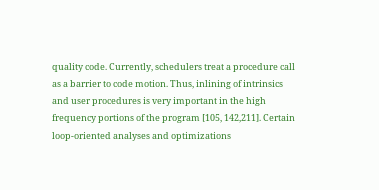quality code. Currently, schedulers treat a procedure call as a barrier to code motion. Thus, inlining of intrinsics and user procedures is very important in the high frequency portions of the program [105, 142,211]. Certain loop-oriented analyses and optimizations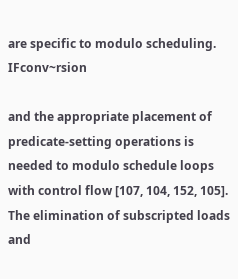are specific to modulo scheduling. IFconv~rsion

and the appropriate placement of predicate-setting operations is needed to modulo schedule loops with control flow [107, 104, 152, 105]. The elimination of subscripted loads and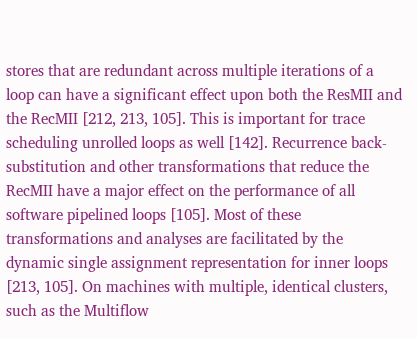stores that are redundant across multiple iterations of a loop can have a significant effect upon both the ResMII and the RecMII [212, 213, 105]. This is important for trace scheduling unrolled loops as well [142]. Recurrence back-substitution and other transformations that reduce the RecMII have a major effect on the performance of all software pipelined loops [105]. Most of these transformations and analyses are facilitated by the dynamic single assignment representation for inner loops [213, 105]. On machines with multiple, identical clusters, such as the Multiflow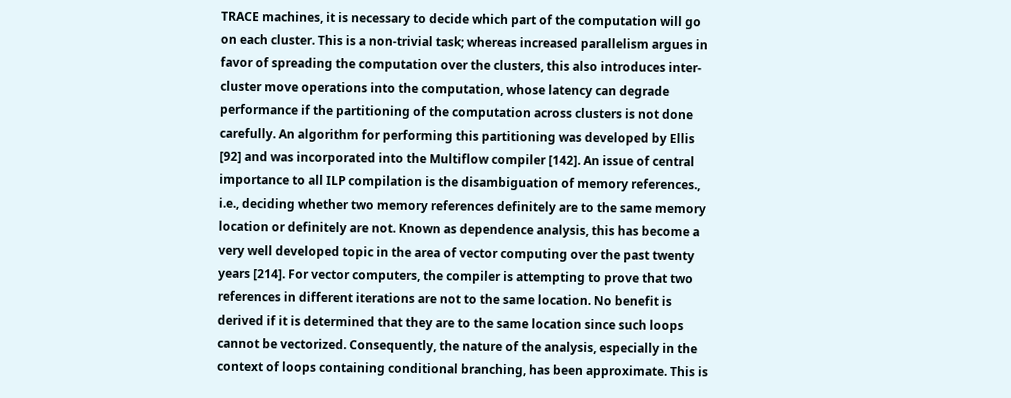TRACE machines, it is necessary to decide which part of the computation will go on each cluster. This is a non-trivial task; whereas increased parallelism argues in favor of spreading the computation over the clusters, this also introduces inter-cluster move operations into the computation, whose latency can degrade performance if the partitioning of the computation across clusters is not done carefully. An algorithm for performing this partitioning was developed by Ellis [92] and was incorporated into the Multiflow compiler [142]. An issue of central importance to all ILP compilation is the disambiguation of memory references., i.e., deciding whether two memory references definitely are to the same memory location or definitely are not. Known as dependence analysis, this has become a very well developed topic in the area of vector computing over the past twenty years [214]. For vector computers, the compiler is attempting to prove that two references in different iterations are not to the same location. No benefit is derived if it is determined that they are to the same location since such loops cannot be vectorized. Consequently, the nature of the analysis, especially in the context of loops containing conditional branching, has been approximate. This is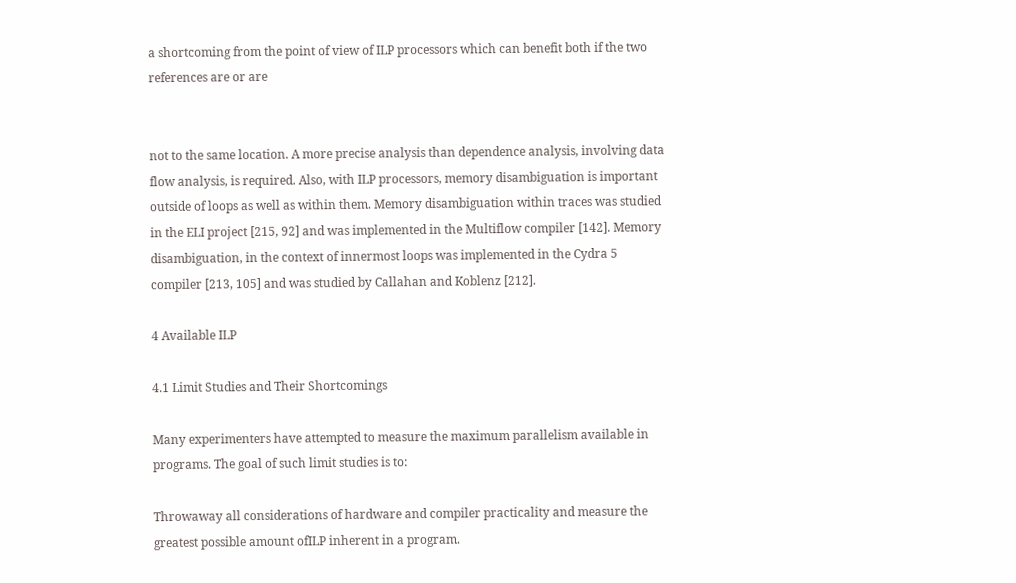a shortcoming from the point of view of ILP processors which can benefit both if the two references are or are


not to the same location. A more precise analysis than dependence analysis, involving data flow analysis, is required. Also, with ILP processors, memory disambiguation is important outside of loops as well as within them. Memory disambiguation within traces was studied in the ELI project [215, 92] and was implemented in the Multiflow compiler [142]. Memory disambiguation, in the context of innermost loops was implemented in the Cydra 5 compiler [213, 105] and was studied by Callahan and Koblenz [212].

4 Available ILP

4.1 Limit Studies and Their Shortcomings

Many experimenters have attempted to measure the maximum parallelism available in programs. The goal of such limit studies is to:

Throwaway all considerations of hardware and compiler practicality and measure the greatest possible amount ofILP inherent in a program.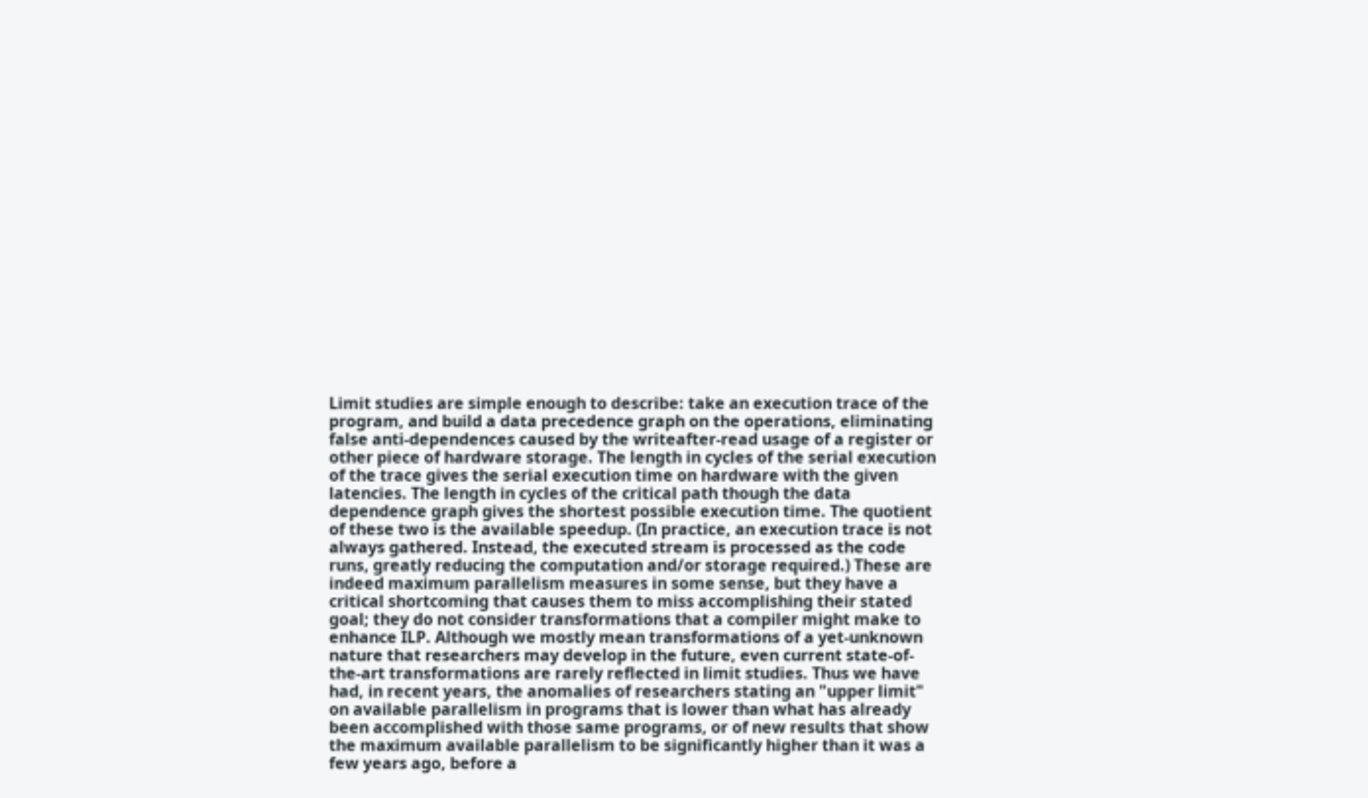Limit studies are simple enough to describe: take an execution trace of the program, and build a data precedence graph on the operations, eliminating false anti-dependences caused by the writeafter-read usage of a register or other piece of hardware storage. The length in cycles of the serial execution of the trace gives the serial execution time on hardware with the given latencies. The length in cycles of the critical path though the data dependence graph gives the shortest possible execution time. The quotient of these two is the available speedup. (In practice, an execution trace is not always gathered. Instead, the executed stream is processed as the code runs, greatly reducing the computation and/or storage required.) These are indeed maximum parallelism measures in some sense, but they have a critical shortcoming that causes them to miss accomplishing their stated goal; they do not consider transformations that a compiler might make to enhance ILP. Although we mostly mean transformations of a yet-unknown nature that researchers may develop in the future, even current state-of-the-art transformations are rarely reflected in limit studies. Thus we have had, in recent years, the anomalies of researchers stating an "upper limit" on available parallelism in programs that is lower than what has already been accomplished with those same programs, or of new results that show the maximum available parallelism to be significantly higher than it was a few years ago, before a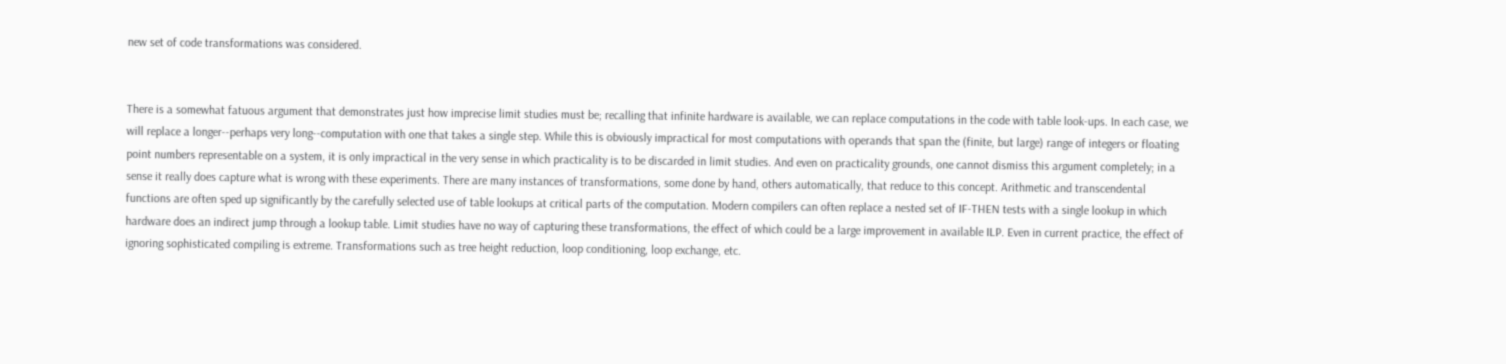new set of code transformations was considered.


There is a somewhat fatuous argument that demonstrates just how imprecise limit studies must be; recalling that infinite hardware is available, we can replace computations in the code with table look-ups. In each case, we will replace a longer--perhaps very long--computation with one that takes a single step. While this is obviously impractical for most computations with operands that span the (finite, but large) range of integers or floating point numbers representable on a system, it is only impractical in the very sense in which practicality is to be discarded in limit studies. And even on practicality grounds, one cannot dismiss this argument completely; in a sense it really does capture what is wrong with these experiments. There are many instances of transformations, some done by hand, others automatically, that reduce to this concept. Arithmetic and transcendental functions are often sped up significantly by the carefully selected use of table lookups at critical parts of the computation. Modern compilers can often replace a nested set of IF-THEN tests with a single lookup in which hardware does an indirect jump through a lookup table. Limit studies have no way of capturing these transformations, the effect of which could be a large improvement in available ILP. Even in current practice, the effect of ignoring sophisticated compiling is extreme. Transformations such as tree height reduction, loop conditioning, loop exchange, etc.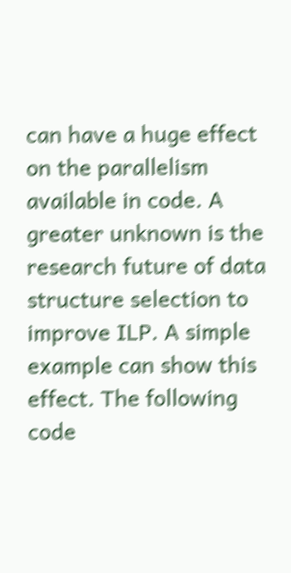can have a huge effect on the parallelism available in code. A greater unknown is the research future of data structure selection to improve ILP. A simple example can show this effect. The following code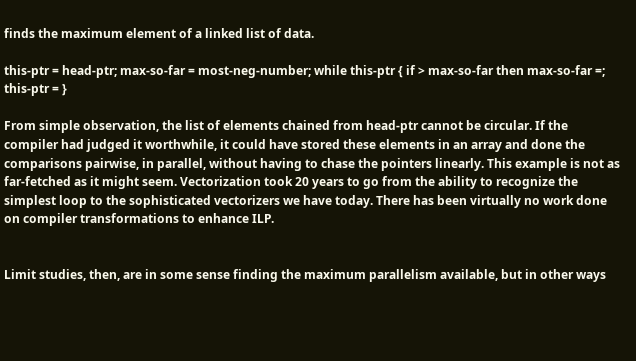finds the maximum element of a linked list of data.

this-ptr = head-ptr; max-so-far = most-neg-number; while this-ptr { if > max-so-far then max-so-far =; this-ptr = }

From simple observation, the list of elements chained from head-ptr cannot be circular. If the compiler had judged it worthwhile, it could have stored these elements in an array and done the comparisons pairwise, in parallel, without having to chase the pointers linearly. This example is not as far-fetched as it might seem. Vectorization took 20 years to go from the ability to recognize the simplest loop to the sophisticated vectorizers we have today. There has been virtually no work done on compiler transformations to enhance ILP.


Limit studies, then, are in some sense finding the maximum parallelism available, but in other ways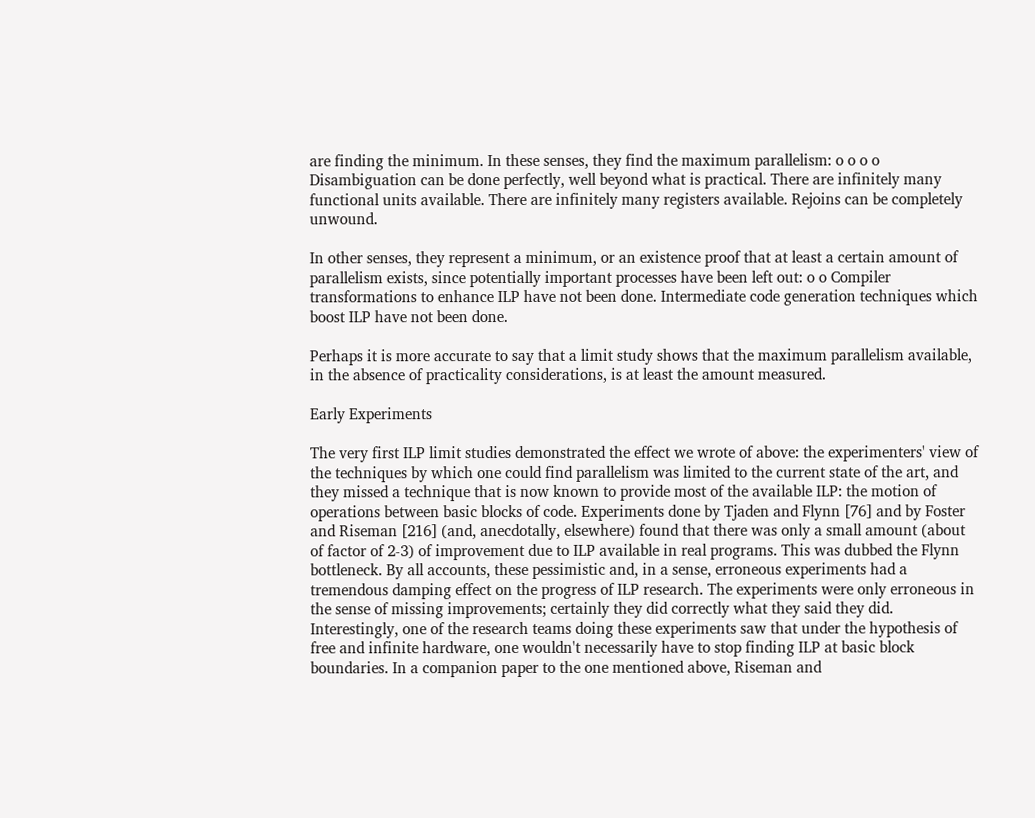are finding the minimum. In these senses, they find the maximum parallelism: o o o o Disambiguation can be done perfectly, well beyond what is practical. There are infinitely many functional units available. There are infinitely many registers available. Rejoins can be completely unwound.

In other senses, they represent a minimum, or an existence proof that at least a certain amount of parallelism exists, since potentially important processes have been left out: o o Compiler transformations to enhance ILP have not been done. Intermediate code generation techniques which boost ILP have not been done.

Perhaps it is more accurate to say that a limit study shows that the maximum parallelism available, in the absence of practicality considerations, is at least the amount measured.

Early Experiments

The very first ILP limit studies demonstrated the effect we wrote of above: the experimenters' view of the techniques by which one could find parallelism was limited to the current state of the art, and they missed a technique that is now known to provide most of the available ILP: the motion of operations between basic blocks of code. Experiments done by Tjaden and Flynn [76] and by Foster and Riseman [216] (and, anecdotally, elsewhere) found that there was only a small amount (about of factor of 2-3) of improvement due to ILP available in real programs. This was dubbed the Flynn bottleneck. By all accounts, these pessimistic and, in a sense, erroneous experiments had a tremendous damping effect on the progress of ILP research. The experiments were only erroneous in the sense of missing improvements; certainly they did correctly what they said they did. Interestingly, one of the research teams doing these experiments saw that under the hypothesis of free and infinite hardware, one wouldn't necessarily have to stop finding ILP at basic block boundaries. In a companion paper to the one mentioned above, Riseman and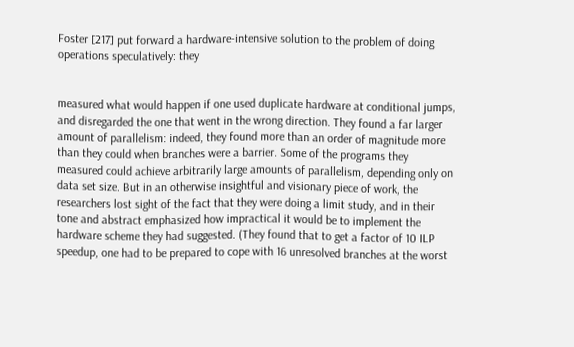Foster [217] put forward a hardware-intensive solution to the problem of doing operations speculatively: they


measured what would happen if one used duplicate hardware at conditional jumps, and disregarded the one that went in the wrong direction. They found a far larger amount of parallelism: indeed, they found more than an order of magnitude more than they could when branches were a barrier. Some of the programs they measured could achieve arbitrarily large amounts of parallelism, depending only on data set size. But in an otherwise insightful and visionary piece of work, the researchers lost sight of the fact that they were doing a limit study, and in their tone and abstract emphasized how impractical it would be to implement the hardware scheme they had suggested. (They found that to get a factor of 10 ILP speedup, one had to be prepared to cope with 16 unresolved branches at the worst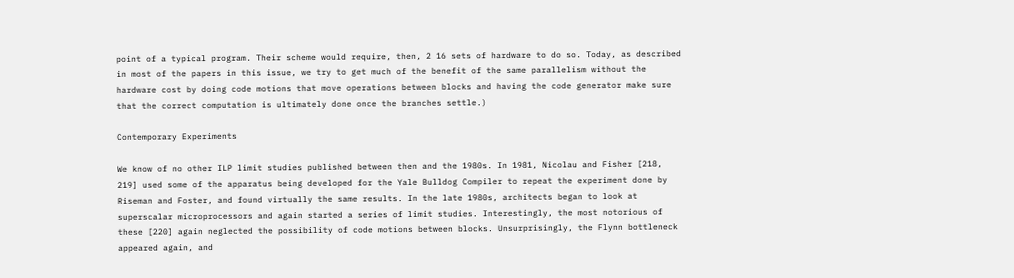point of a typical program. Their scheme would require, then, 2 16 sets of hardware to do so. Today, as described in most of the papers in this issue, we try to get much of the benefit of the same parallelism without the hardware cost by doing code motions that move operations between blocks and having the code generator make sure that the correct computation is ultimately done once the branches settle.)

Contemporary Experiments

We know of no other ILP limit studies published between then and the 1980s. In 1981, Nicolau and Fisher [218, 219] used some of the apparatus being developed for the Yale Bulldog Compiler to repeat the experiment done by Riseman and Foster, and found virtually the same results. In the late 1980s, architects began to look at superscalar microprocessors and again started a series of limit studies. Interestingly, the most notorious of these [220] again neglected the possibility of code motions between blocks. Unsurprisingly, the Flynn bottleneck appeared again, and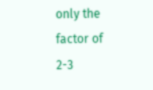only the factor of 2-3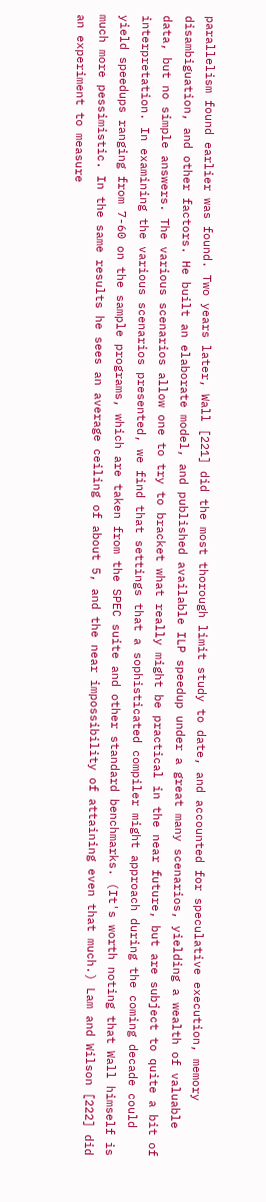parallelism found earlier was found. Two years later, Wall [221] did the most thorough limit study to date, and accounted for speculative execution, memory disambiguation, and other factors. He built an elaborate model, and published available ILP speedup under a great many scenarios, yielding a wealth of valuable data, but no simple answers. The various scenarios allow one to try to bracket what really might be practical in the near future, but are subject to quite a bit of interpretation. In examining the various scenarios presented, we find that settings that a sophisticated compiler might approach during the coming decade could yield speedups ranging from 7-60 on the sample programs, which are taken from the SPEC suite and other standard benchmarks. (It's worth noting that Wall himself is much more pessimistic. In the same results he sees an average ceiling of about 5, and the near impossibility of attaining even that much.) Lam and Wilson [222] did an experiment to measure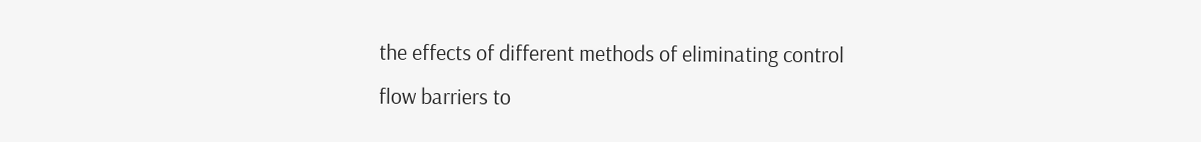the effects of different methods of eliminating control flow barriers to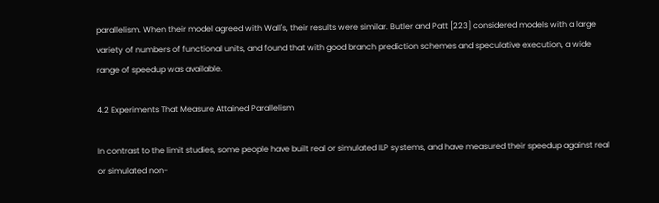parallelism. When their model agreed with Wall's, their results were similar. Butler and Patt [223] considered models with a large variety of numbers of functional units, and found that with good branch prediction schemes and speculative execution, a wide range of speedup was available.

4.2 Experiments That Measure Attained Parallelism

In contrast to the limit studies, some people have built real or simulated ILP systems, and have measured their speedup against real or simulated non-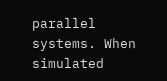parallel systems. When simulated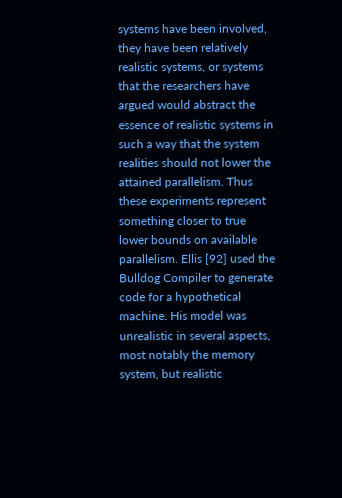systems have been involved, they have been relatively realistic systems, or systems that the researchers have argued would abstract the essence of realistic systems in such a way that the system realities should not lower the attained parallelism. Thus these experiments represent something closer to true lower bounds on available parallelism. Ellis [92] used the Bulldog Compiler to generate code for a hypothetical machine. His model was unrealistic in several aspects, most notably the memory system, but realistic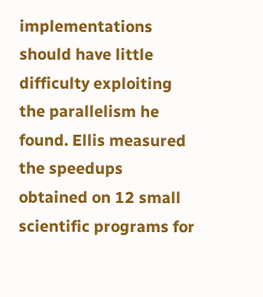implementations should have little difficulty exploiting the parallelism he found. Ellis measured the speedups obtained on 12 small scientific programs for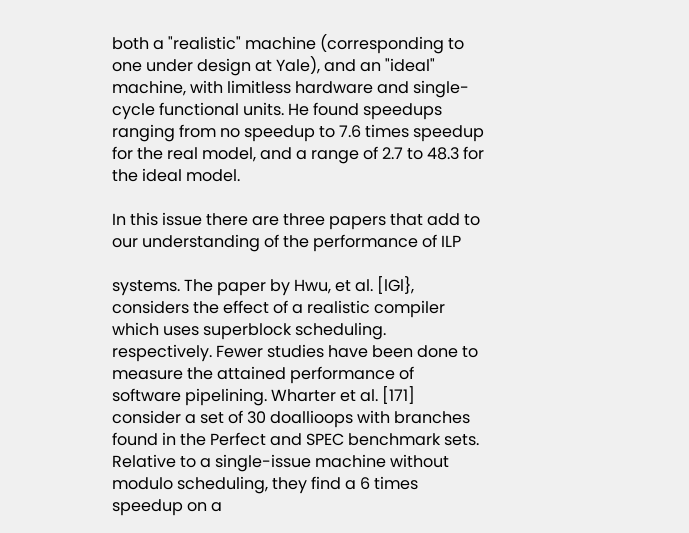both a "realistic" machine (corresponding to one under design at Yale), and an "ideal" machine, with limitless hardware and single-cycle functional units. He found speedups ranging from no speedup to 7.6 times speedup for the real model, and a range of 2.7 to 48.3 for the ideal model.

In this issue there are three papers that add to our understanding of the performance of ILP

systems. The paper by Hwu, et al. [lGl}, considers the effect of a realistic compiler which uses superblock scheduling. respectively. Fewer studies have been done to measure the attained performance of software pipelining. Wharter et al. [171] consider a set of 30 doallioops with branches found in the Perfect and SPEC benchmark sets. Relative to a single-issue machine without modulo scheduling, they find a 6 times speedup on a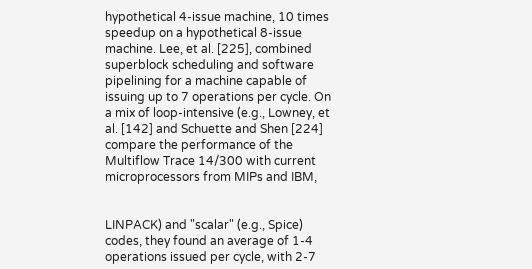hypothetical 4-issue machine, 10 times speedup on a hypothetical 8-issue machine. Lee, et al. [225], combined superblock scheduling and software pipelining for a machine capable of issuing up to 7 operations per cycle. On a mix of loop-intensive (e.g., Lowney, et al. [142] and Schuette and Shen [224] compare the performance of the Multiflow Trace 14/300 with current microprocessors from MIPs and IBM,


LINPACK) and "scalar" (e.g., Spice) codes, they found an average of 1-4 operations issued per cycle, with 2-7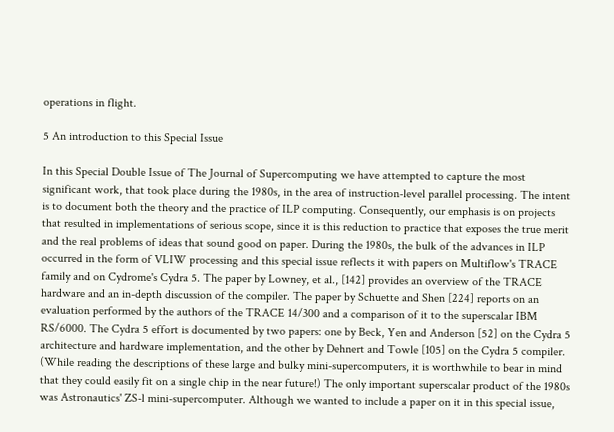operations in flight.

5 An introduction to this Special Issue

In this Special Double Issue of The Journal of Supercomputing we have attempted to capture the most significant work, that took place during the 1980s, in the area of instruction-level parallel processing. The intent is to document both the theory and the practice of ILP computing. Consequently, our emphasis is on projects that resulted in implementations of serious scope, since it is this reduction to practice that exposes the true merit and the real problems of ideas that sound good on paper. During the 1980s, the bulk of the advances in ILP occurred in the form of VLIW processing and this special issue reflects it with papers on Multiflow's TRACE family and on Cydrome's Cydra 5. The paper by Lowney, et al., [142] provides an overview of the TRACE hardware and an in-depth discussion of the compiler. The paper by Schuette and Shen [224] reports on an evaluation performed by the authors of the TRACE 14/300 and a comparison of it to the superscalar IBM RS/6000. The Cydra 5 effort is documented by two papers: one by Beck, Yen and Anderson [52] on the Cydra 5 architecture and hardware implementation, and the other by Dehnert and Towle [105] on the Cydra 5 compiler. (While reading the descriptions of these large and bulky mini-supercomputers, it is worthwhile to bear in mind that they could easily fit on a single chip in the near future!) The only important superscalar product of the 1980s was Astronautics' ZS-l mini-supercomputer. Although we wanted to include a paper on it in this special issue,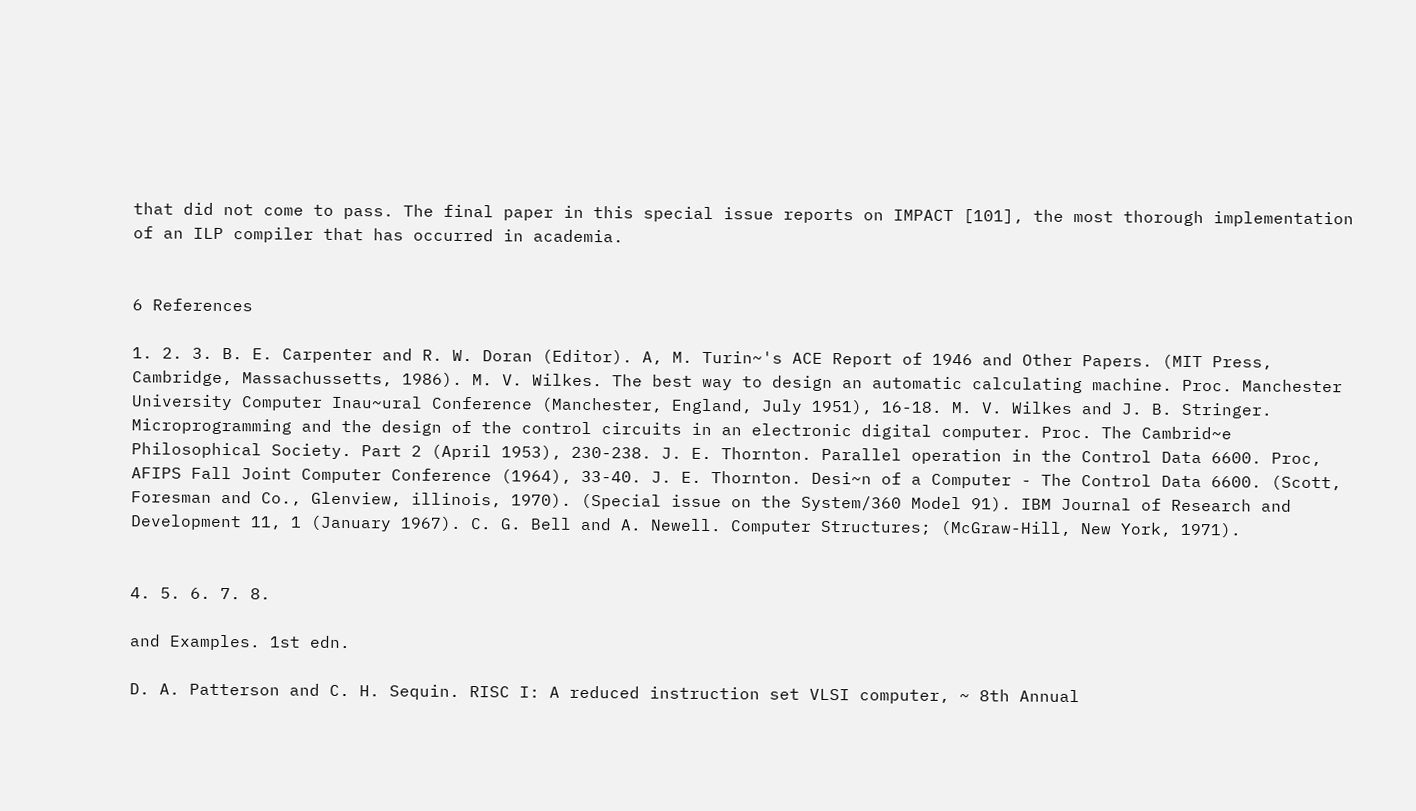that did not come to pass. The final paper in this special issue reports on IMPACT [101], the most thorough implementation of an ILP compiler that has occurred in academia.


6 References

1. 2. 3. B. E. Carpenter and R. W. Doran (Editor). A, M. Turin~'s ACE Report of 1946 and Other Papers. (MIT Press, Cambridge, Massachussetts, 1986). M. V. Wilkes. The best way to design an automatic calculating machine. Proc. Manchester University Computer Inau~ural Conference (Manchester, England, July 1951), 16-18. M. V. Wilkes and J. B. Stringer. Microprogramming and the design of the control circuits in an electronic digital computer. Proc. The Cambrid~e Philosophical Society. Part 2 (April 1953), 230-238. J. E. Thornton. Parallel operation in the Control Data 6600. Proc, AFIPS Fall Joint Computer Conference (1964), 33-40. J. E. Thornton. Desi~n of a Computer - The Control Data 6600. (Scott, Foresman and Co., Glenview, illinois, 1970). (Special issue on the System/360 Model 91). IBM Journal of Research and Development 11, 1 (January 1967). C. G. Bell and A. Newell. Computer Structures; (McGraw-Hill, New York, 1971).


4. 5. 6. 7. 8.

and Examples. 1st edn.

D. A. Patterson and C. H. Sequin. RISC I: A reduced instruction set VLSI computer, ~ 8th Annual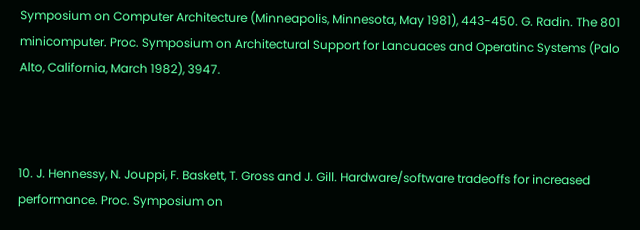Symposium on Computer Architecture (Minneapolis, Minnesota, May 1981), 443-450. G. Radin. The 801 minicomputer. Proc. Symposium on Architectural Support for Lancuaces and Operatinc Systems (Palo Alto, California, March 1982), 3947.



10. J. Hennessy, N. Jouppi, F. Baskett, T. Gross and J. Gill. Hardware/software tradeoffs for increased performance. Proc. Symposium on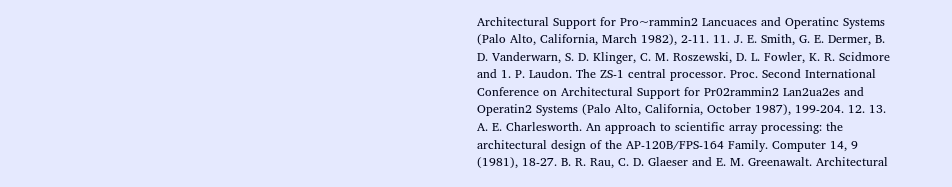Architectural Support for Pro~rammin2 Lancuaces and Operatinc Systems (Palo Alto, California, March 1982), 2-11. 11. J. E. Smith, G. E. Dermer, B. D. Vanderwarn, S. D. Klinger, C. M. Roszewski, D. L. Fowler, K. R. Scidmore and 1. P. Laudon. The ZS-1 central processor. Proc. Second International Conference on Architectural Support for Pr02rammin2 Lan2ua2es and Operatin2 Systems (Palo Alto, California, October 1987), 199-204. 12. 13. A. E. Charlesworth. An approach to scientific array processing: the architectural design of the AP-120B/FPS-164 Family. Computer 14, 9 (1981), 18-27. B. R. Rau, C. D. Glaeser and E. M. Greenawalt. Architectural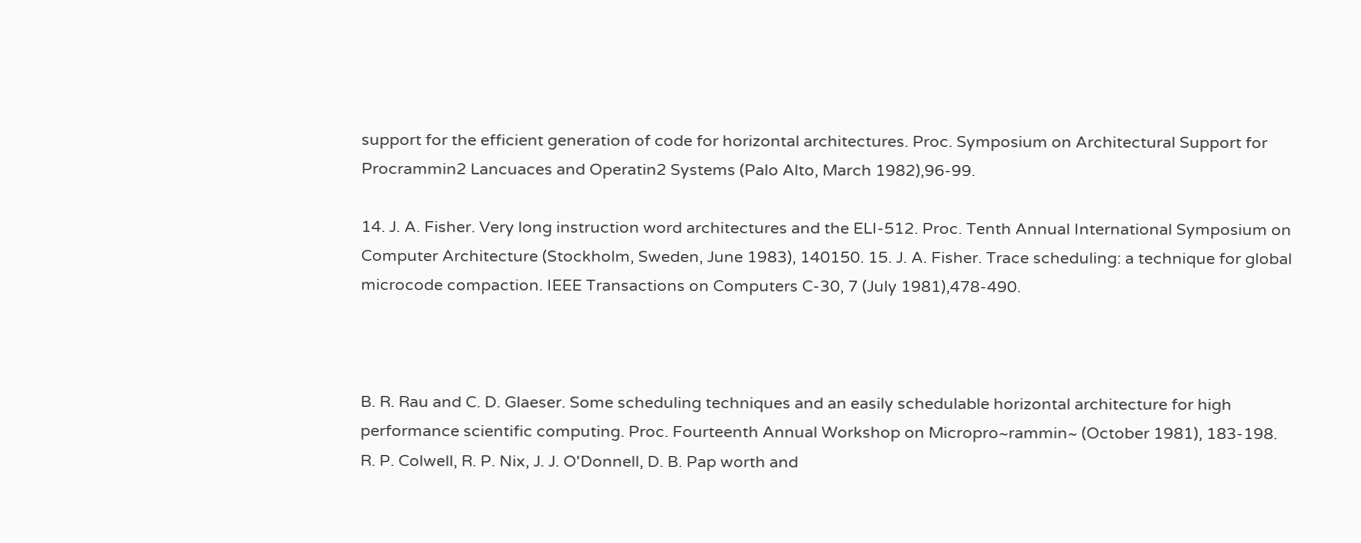support for the efficient generation of code for horizontal architectures. Proc. Symposium on Architectural Support for Procrammin2 Lancuaces and Operatin2 Systems (Palo Alto, March 1982),96-99.

14. J. A. Fisher. Very long instruction word architectures and the ELI-512. Proc. Tenth Annual International Symposium on Computer Architecture (Stockholm, Sweden, June 1983), 140150. 15. J. A. Fisher. Trace scheduling: a technique for global microcode compaction. IEEE Transactions on Computers C-30, 7 (July 1981),478-490.



B. R. Rau and C. D. Glaeser. Some scheduling techniques and an easily schedulable horizontal architecture for high performance scientific computing. Proc. Fourteenth Annual Workshop on Micropro~rammin~ (October 1981), 183-198. R. P. Colwell, R. P. Nix, J. J. O'Donnell, D. B. Pap worth and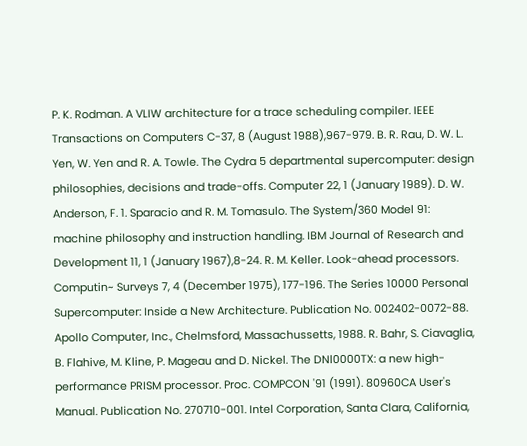P. K. Rodman. A VLIW architecture for a trace scheduling compiler. IEEE Transactions on Computers C-37, 8 (August 1988),967-979. B. R. Rau, D. W. L. Yen, W. Yen and R. A. Towle. The Cydra 5 departmental supercomputer: design philosophies, decisions and trade-offs. Computer 22, 1 (January 1989). D. W. Anderson, F. 1. Sparacio and R. M. Tomasulo. The System/360 Model 91: machine philosophy and instruction handling. IBM Journal of Research and Development 11, 1 (January 1967),8-24. R. M. Keller. Look-ahead processors. Computin~ Surveys 7, 4 (December 1975), 177-196. The Series 10000 Personal Supercomputer: Inside a New Architecture. Publication No. 002402-0072-88. Apollo Computer, Inc., Chelmsford, Massachussetts, 1988. R. Bahr, S. Ciavaglia, B. Flahive, M. Kline, P. Mageau and D. Nickel. The DNl0000TX: a new high-performance PRISM processor. Proc. COMPCON '91 (1991). 80960CA User's Manual. Publication No. 270710-001. Intel Corporation, Santa Clara, California,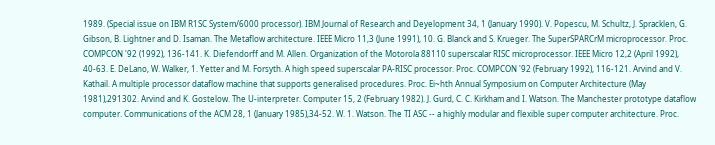1989. (Special issue on IBM R1SC System/6000 processor). IBM Journal of Research and Deyelopment 34, 1 (January 1990). V. Popescu, M. Schultz, J. Spracklen, G. Gibson, B. Lightner and D. Isaman. The Metaflow architecture. IEEE Micro 11,3 (June 1991), 10. G. Blanck and S. Krueger. The SuperSPARCrM microprocessor. Proc. COMPCON '92 (1992), 136-141. K. Diefendorff and M. Allen. Organization of the Motorola 88110 superscalar RISC microprocessor. IEEE Micro 12,2 (April 1992), 40-63. E. DeLano, W. Walker, 1. Yetter and M. Forsyth. A high speed superscalar PA-RISC processor. Proc. COMPCON '92 (February 1992), 116-121. Arvind and V. Kathail. A multiple processor dataflow machine that supports generalised procedures. Proc. Ei~hth Annual Symposium on Computer Architecture (May 1981),291302. Arvind and K. Gostelow. The U-interpreter. Computer 15, 2 (February 1982). J. Gurd, C. C. Kirkham and I. Watson. The Manchester prototype dataflow computer. Communications of the ACM 28, 1 (January 1985),34-52. W. 1. Watson. The TI ASC -- a highly modular and flexible super computer architecture. Proc.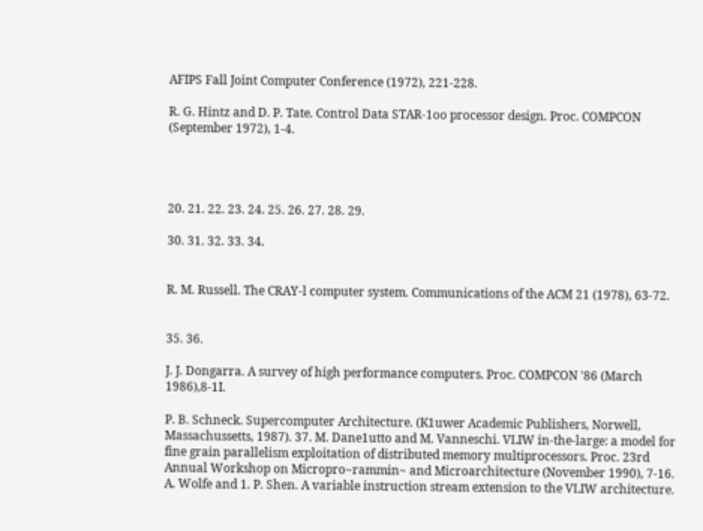AFIPS Fall Joint Computer Conference (1972), 221-228.

R. G. Hintz and D. P. Tate. Control Data STAR-1oo processor design. Proc. COMPCON (September 1972), 1-4.




20. 21. 22. 23. 24. 25. 26. 27. 28. 29.

30. 31. 32. 33. 34.


R. M. Russell. The CRAY-l computer system. Communications of the ACM 21 (1978), 63-72.


35. 36.

J. J. Dongarra. A survey of high performance computers. Proc. COMPCON '86 (March 1986),8-1I.

P. B. Schneck. Supercomputer Architecture. (K1uwer Academic Publishers, Norwell, Massachussetts, 1987). 37. M. Dane1utto and M. Vanneschi. VLIW in-the-large: a model for fine grain parallelism exploitation of distributed memory multiprocessors. Proc. 23rd Annual Workshop on Micropro~rammin~ and Microarchitecture (November 1990), 7-16. A. Wolfe and 1. P. Shen. A variable instruction stream extension to the VLIW architecture.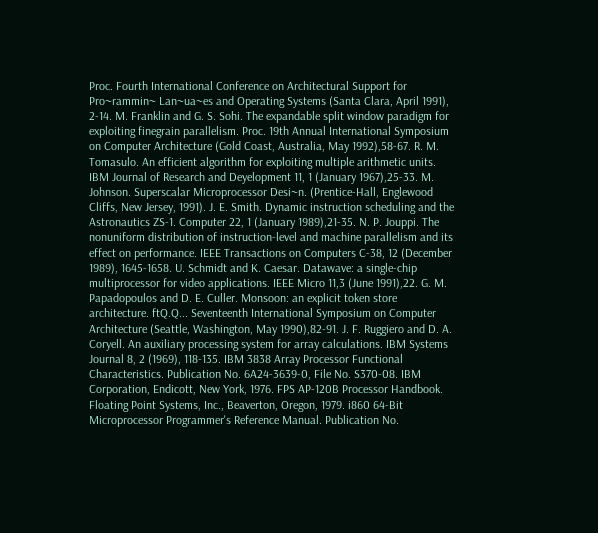Proc. Fourth International Conference on Architectural Support for Pro~rammin~ Lan~ua~es and Operating Systems (Santa Clara, April 1991), 2-14. M. Franklin and G. S. Sohi. The expandable split window paradigm for exploiting finegrain parallelism. Proc. 19th Annual International Symposium on Computer Architecture (Gold Coast, Australia, May 1992),58-67. R. M. Tomasulo. An efficient algorithm for exploiting multiple arithmetic units. IBM Journal of Research and Deyelopment 11, 1 (January 1967),25-33. M. Johnson. Superscalar Microprocessor Desi~n. (Prentice-Hall, Englewood Cliffs, New Jersey, 1991). J. E. Smith. Dynamic instruction scheduling and the Astronautics ZS-1. Computer 22, 1 (January 1989),21-35. N. P. Jouppi. The nonuniform distribution of instruction-level and machine parallelism and its effect on performance. IEEE Transactions on Computers C-38, 12 (December 1989), 1645-1658. U. Schmidt and K. Caesar. Datawave: a single-chip multiprocessor for video applications. IEEE Micro 11,3 (June 1991),22. G. M. Papadopoulos and D. E. Culler. Monsoon: an explicit token store architecture. ftQ.Q... Seventeenth International Symposium on Computer Architecture (Seattle, Washington, May 1990),82-91. J. F. Ruggiero and D. A. Coryell. An auxiliary processing system for array calculations. IBM Systems Journal 8, 2 (1969), 118-135. IBM 3838 Array Processor Functional Characteristics. Publication No. 6A24-3639-0, File No. S370-08. IBM Corporation, Endicott, New York, 1976. FPS AP-120B Processor Handbook. Floating Point Systems, Inc., Beaverton, Oregon, 1979. i860 64-Bit Microprocessor Programmer's Reference Manual. Publication No.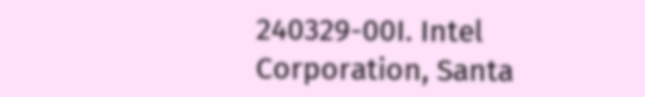240329-00I. Intel Corporation, Santa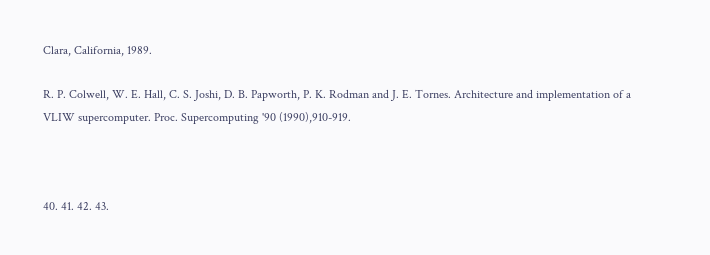Clara, California, 1989.

R. P. Colwell, W. E. Hall, C. S. Joshi, D. B. Papworth, P. K. Rodman and J. E. Tornes. Architecture and implementation of a VLIW supercomputer. Proc. Supercomputing '90 (1990),910-919.



40. 41. 42. 43.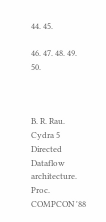44. 45.

46. 47. 48. 49. 50.



B. R. Rau. Cydra 5 Directed Dataflow architecture. Proc. COMPCON '88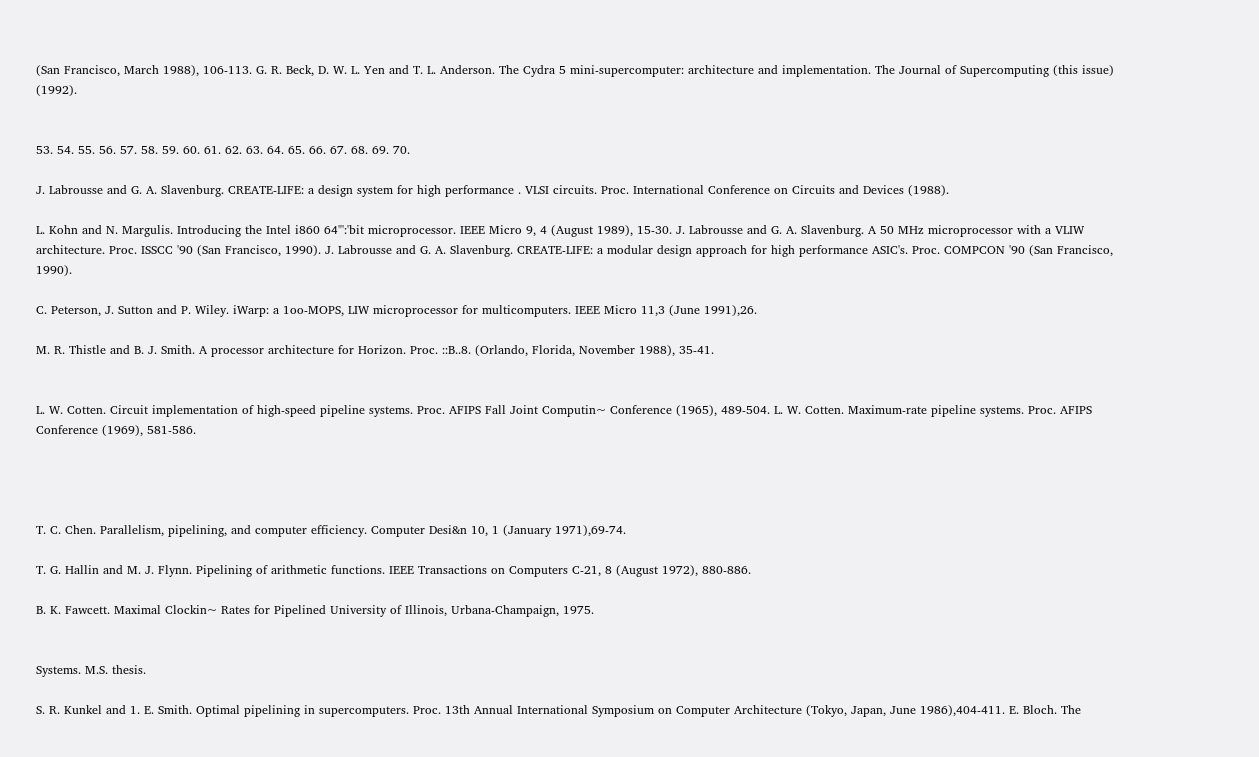(San Francisco, March 1988), 106-113. G. R. Beck, D. W. L. Yen and T. L. Anderson. The Cydra 5 mini-supercomputer: architecture and implementation. The Journal of Supercomputing (this issue) (1992).


53. 54. 55. 56. 57. 58. 59. 60. 61. 62. 63. 64. 65. 66. 67. 68. 69. 70.

J. Labrousse and G. A. Slavenburg. CREATE-LIFE: a design system for high performance . VLSI circuits. Proc. International Conference on Circuits and Devices (1988).

L. Kohn and N. Margulis. Introducing the Intel i860 64"':'bit microprocessor. IEEE Micro 9, 4 (August 1989), 15-30. J. Labrousse and G. A. Slavenburg. A 50 MHz microprocessor with a VLIW architecture. Proc. ISSCC '90 (San Francisco, 1990). J. Labrousse and G. A. Slavenburg. CREATE-LIFE: a modular design approach for high performance ASIC's. Proc. COMPCON '90 (San Francisco, 1990).

C. Peterson, J. Sutton and P. Wiley. iWarp: a 1oo-MOPS, LIW microprocessor for multicomputers. IEEE Micro 11,3 (June 1991),26.

M. R. Thistle and B. J. Smith. A processor architecture for Horizon. Proc. ::B..8. (Orlando, Florida, November 1988), 35-41.


L. W. Cotten. Circuit implementation of high-speed pipeline systems. Proc. AFIPS Fall Joint Computin~ Conference (1965), 489-504. L. W. Cotten. Maximum-rate pipeline systems. Proc. AFIPS Conference (1969), 581-586.




T. C. Chen. Parallelism, pipelining, and computer efficiency. Computer Desi&n 10, 1 (January 1971),69-74.

T. G. Hallin and M. J. Flynn. Pipelining of arithmetic functions. IEEE Transactions on Computers C-21, 8 (August 1972), 880-886.

B. K. Fawcett. Maximal Clockin~ Rates for Pipelined University of Illinois, Urbana-Champaign, 1975.


Systems. M.S. thesis.

S. R. Kunkel and 1. E. Smith. Optimal pipelining in supercomputers. Proc. 13th Annual International Symposium on Computer Architecture (Tokyo, Japan, June 1986),404-411. E. Bloch. The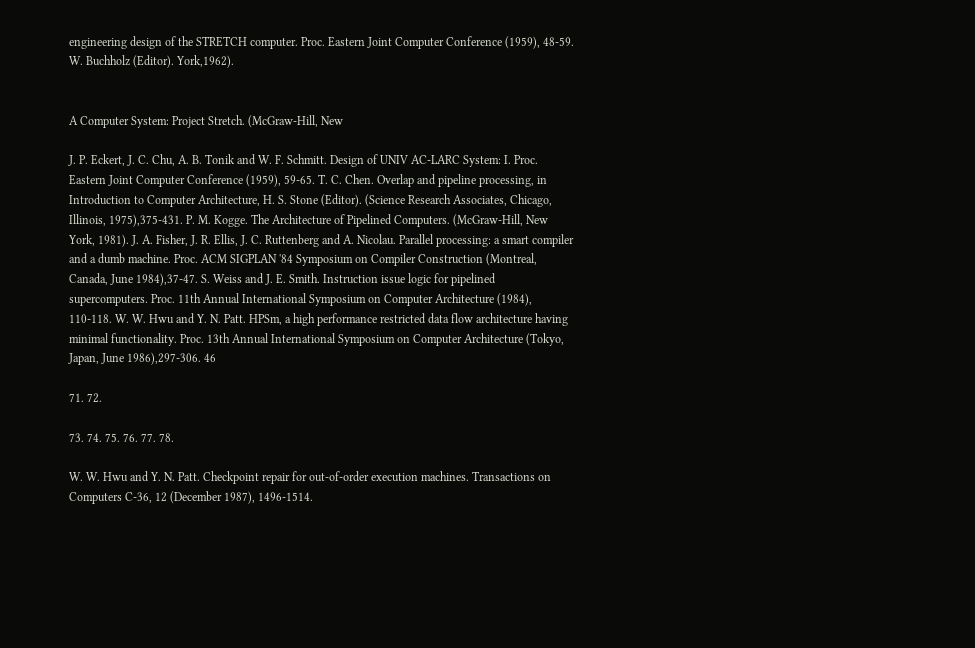engineering design of the STRETCH computer. Proc. Eastern Joint Computer Conference (1959), 48-59. W. Buchholz (Editor). York,1962).


A Computer System: Project Stretch. (McGraw-Hill, New

J. P. Eckert, J. C. Chu, A. B. Tonik and W. F. Schmitt. Design of UNIV AC-LARC System: I. Proc. Eastern Joint Computer Conference (1959), 59-65. T. C. Chen. Overlap and pipeline processing, in Introduction to Computer Architecture, H. S. Stone (Editor). (Science Research Associates, Chicago, Illinois, 1975),375-431. P. M. Kogge. The Architecture of Pipelined Computers. (McGraw-Hill, New York, 1981). J. A. Fisher, J. R. Ellis, J. C. Ruttenberg and A. Nicolau. Parallel processing: a smart compiler and a dumb machine. Proc. ACM SIGPLAN '84 Symposium on Compiler Construction (Montreal, Canada, June 1984),37-47. S. Weiss and J. E. Smith. Instruction issue logic for pipelined supercomputers. Proc. 11th Annual International Symposium on Computer Architecture (1984), 110-118. W. W. Hwu and Y. N. Patt. HPSm, a high performance restricted data flow architecture having minimal functionality. Proc. 13th Annual International Symposium on Computer Architecture (Tokyo, Japan, June 1986),297-306. 46

71. 72.

73. 74. 75. 76. 77. 78.

W. W. Hwu and Y. N. Patt. Checkpoint repair for out-of-order execution machines. Transactions on Computers C-36, 12 (December 1987), 1496-1514.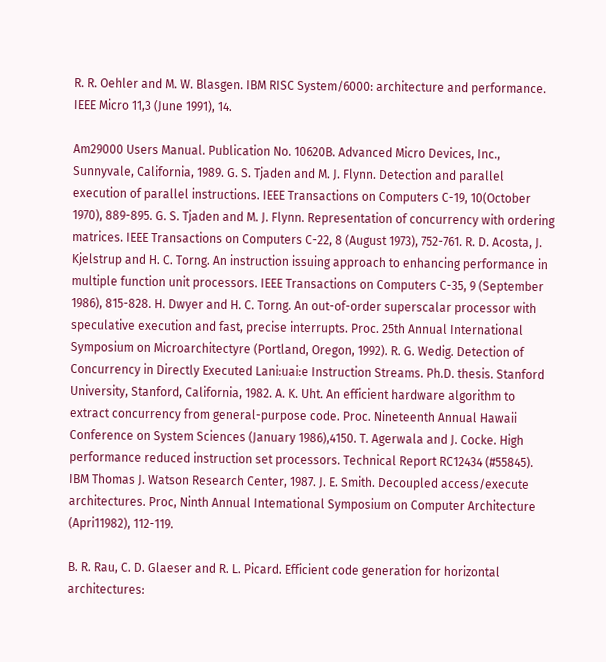R. R. Oehler and M. W. Blasgen. IBM RISC System/6000: architecture and performance. IEEE Micro 11,3 (June 1991), 14.

Am29000 Users Manual. Publication No. 10620B. Advanced Micro Devices, Inc., Sunnyvale, California, 1989. G. S. Tjaden and M. J. Flynn. Detection and parallel execution of parallel instructions. IEEE Transactions on Computers C-19, 10(October 1970), 889-895. G. S. Tjaden and M. J. Flynn. Representation of concurrency with ordering matrices. IEEE Transactions on Computers C-22, 8 (August 1973), 752-761. R. D. Acosta, J. Kjelstrup and H. C. Torng. An instruction issuing approach to enhancing performance in multiple function unit processors. IEEE Transactions on Computers C-35, 9 (September 1986), 815-828. H. Dwyer and H. C. Torng. An out-of-order superscalar processor with speculative execution and fast, precise interrupts. Proc. 25th Annual International Symposium on Microarchitectyre (Portland, Oregon, 1992). R. G. Wedig. Detection of Concurrency in Directly Executed Lani:uai:e Instruction Streams. Ph.D. thesis. Stanford University, Stanford, California, 1982. A. K. Uht. An efficient hardware algorithm to extract concurrency from general-purpose code. Proc. Nineteenth Annual Hawaii Conference on System Sciences (January 1986),4150. T. Agerwala and J. Cocke. High performance reduced instruction set processors. Technical Report RC12434 (#55845). IBM Thomas J. Watson Research Center, 1987. J. E. Smith. Decoupled access/execute architectures. Proc, Ninth Annual Intemational Symposium on Computer Architecture (Apri11982), 112-119.

B. R. Rau, C. D. Glaeser and R. L. Picard. Efficient code generation for horizontal architectures: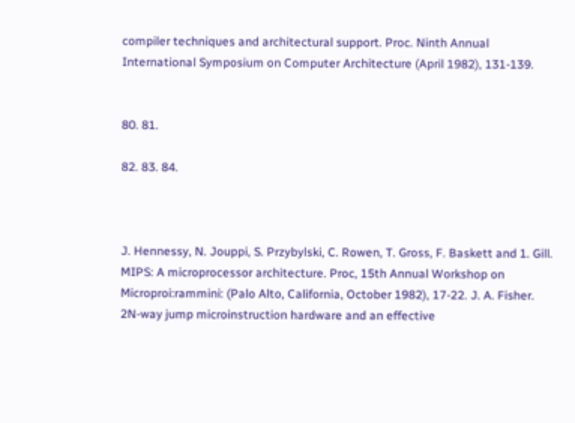compiler techniques and architectural support. Proc. Ninth Annual International Symposium on Computer Architecture (April 1982), 131-139.


80. 81.

82. 83. 84.



J. Hennessy, N. Jouppi, S. Przybylski, C. Rowen, T. Gross, F. Baskett and 1. Gill. MIPS: A microprocessor architecture. Proc, 15th Annual Workshop on Microproi:rammini: (Palo Alto, California, October 1982), 17-22. J. A. Fisher. 2N-way jump microinstruction hardware and an effective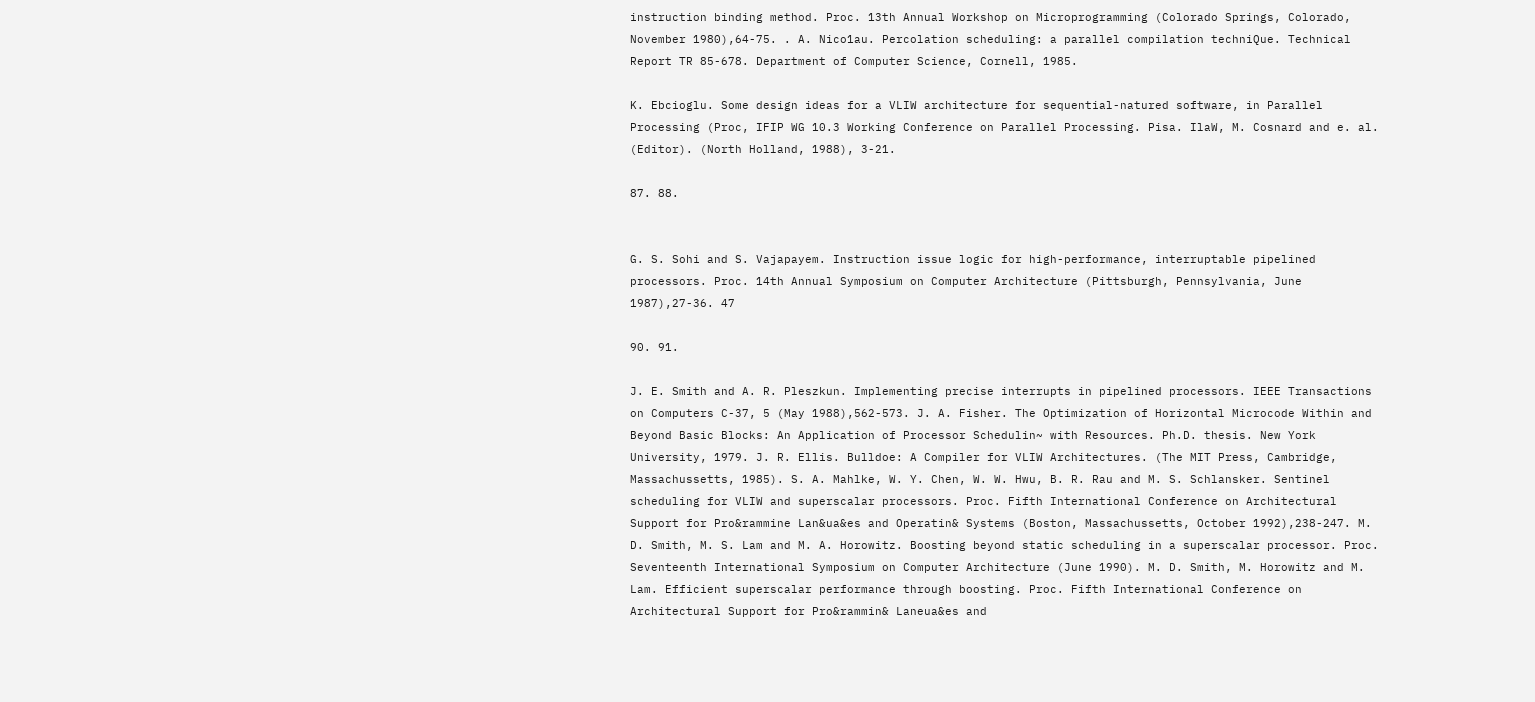instruction binding method. Proc. 13th Annual Workshop on Microprogramming (Colorado Springs, Colorado, November 1980),64-75. . A. Nico1au. Percolation scheduling: a parallel compilation techniQue. Technical Report TR 85-678. Department of Computer Science, Cornell, 1985.

K. Ebcioglu. Some design ideas for a VLIW architecture for sequential-natured software, in Parallel Processing (Proc, IFIP WG 10.3 Working Conference on Parallel Processing. Pisa. IlaW, M. Cosnard and e. al. (Editor). (North Holland, 1988), 3-21.

87. 88.


G. S. Sohi and S. Vajapayem. Instruction issue logic for high-performance, interruptable pipelined processors. Proc. 14th Annual Symposium on Computer Architecture (Pittsburgh, Pennsylvania, June 1987),27-36. 47

90. 91.

J. E. Smith and A. R. Pleszkun. Implementing precise interrupts in pipelined processors. IEEE Transactions on Computers C-37, 5 (May 1988),562-573. J. A. Fisher. The Optimization of Horizontal Microcode Within and Beyond Basic Blocks: An Application of Processor Schedulin~ with Resources. Ph.D. thesis. New York University, 1979. J. R. Ellis. Bulldoe: A Compiler for VLIW Architectures. (The MIT Press, Cambridge, Massachussetts, 1985). S. A. Mahlke, W. Y. Chen, W. W. Hwu, B. R. Rau and M. S. Schlansker. Sentinel scheduling for VLIW and superscalar processors. Proc. Fifth International Conference on Architectural Support for Pro&rammine Lan&ua&es and Operatin& Systems (Boston, Massachussetts, October 1992),238-247. M. D. Smith, M. S. Lam and M. A. Horowitz. Boosting beyond static scheduling in a superscalar processor. Proc. Seventeenth International Symposium on Computer Architecture (June 1990). M. D. Smith, M. Horowitz and M. Lam. Efficient superscalar performance through boosting. Proc. Fifth International Conference on Architectural Support for Pro&rammin& Laneua&es and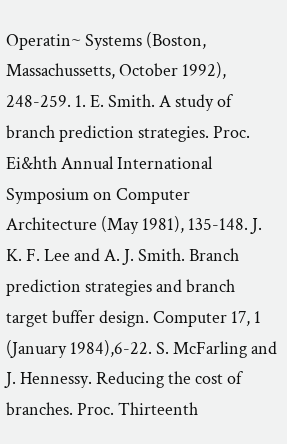Operatin~ Systems (Boston, Massachussetts, October 1992), 248-259. 1. E. Smith. A study of branch prediction strategies. Proc. Ei&hth Annual International Symposium on Computer Architecture (May 1981), 135-148. J. K. F. Lee and A. J. Smith. Branch prediction strategies and branch target buffer design. Computer 17, 1 (January 1984),6-22. S. McFarling and J. Hennessy. Reducing the cost of branches. Proc. Thirteenth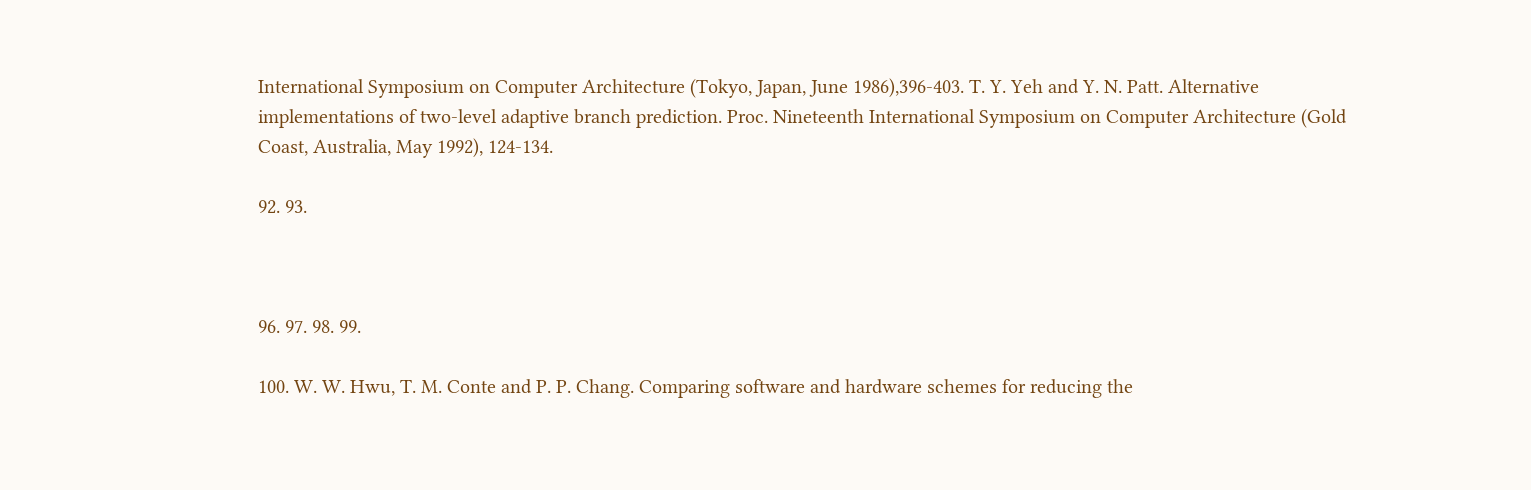International Symposium on Computer Architecture (Tokyo, Japan, June 1986),396-403. T. Y. Yeh and Y. N. Patt. Alternative implementations of two-level adaptive branch prediction. Proc. Nineteenth International Symposium on Computer Architecture (Gold Coast, Australia, May 1992), 124-134.

92. 93.



96. 97. 98. 99.

100. W. W. Hwu, T. M. Conte and P. P. Chang. Comparing software and hardware schemes for reducing the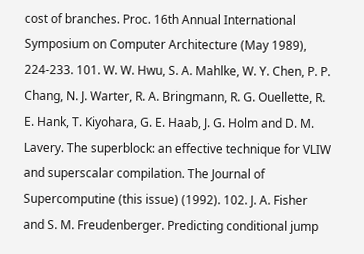cost of branches. Proc. 16th Annual International Symposium on Computer Architecture (May 1989), 224-233. 101. W. W. Hwu, S. A. Mahlke, W. Y. Chen, P. P. Chang, N. J. Warter, R. A. Bringmann, R. G. Ouellette, R. E. Hank, T. Kiyohara, G. E. Haab, J. G. Holm and D. M. Lavery. The superblock: an effective technique for VLIW and superscalar compilation. The Journal of Supercomputine (this issue) (1992). 102. J. A. Fisher and S. M. Freudenberger. Predicting conditional jump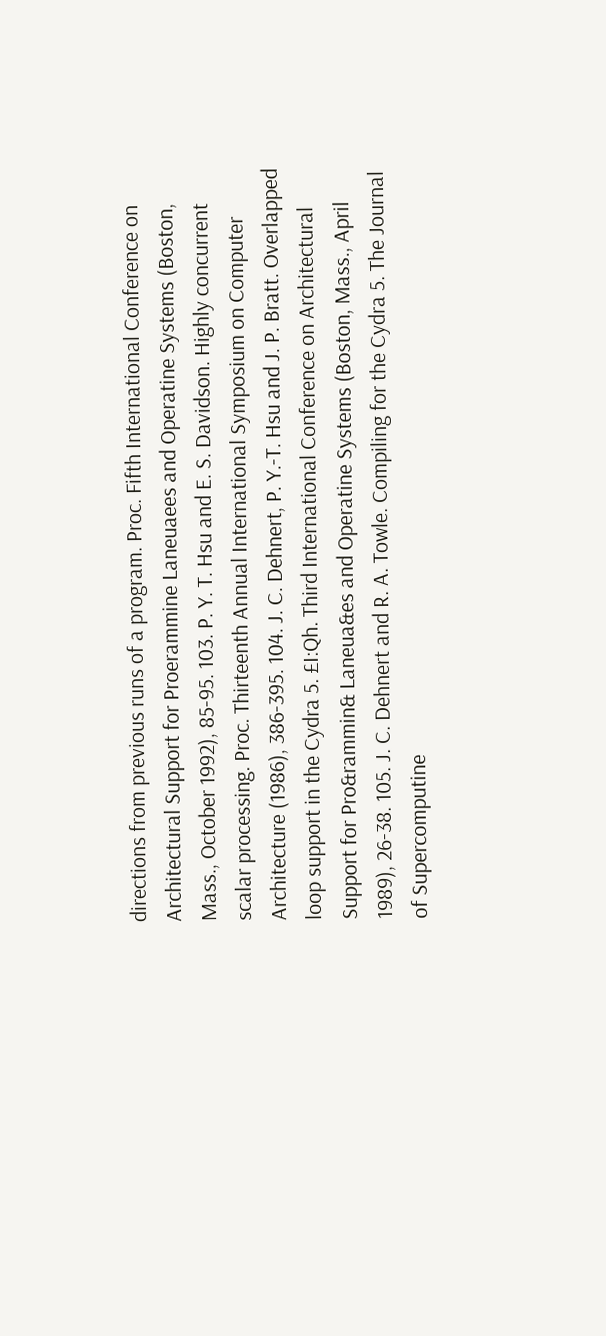directions from previous runs of a program. Proc. Fifth International Conference on Architectural Support for Proerammine Laneuaees and Operatine Systems (Boston, Mass., October 1992), 85-95. 103. P. Y. T. Hsu and E. S. Davidson. Highly concurrent scalar processing. Proc. Thirteenth Annual International Symposium on Computer Architecture (1986), 386-395. 104. J. C. Dehnert, P. Y.-T. Hsu and J. P. Bratt. Overlapped loop support in the Cydra 5. £I:Qh. Third International Conference on Architectural Support for Pro&rammin& Laneua&es and Operatine Systems (Boston, Mass., April 1989), 26-38. 105. J. C. Dehnert and R. A. Towle. Compiling for the Cydra 5. The Journal of Supercomputine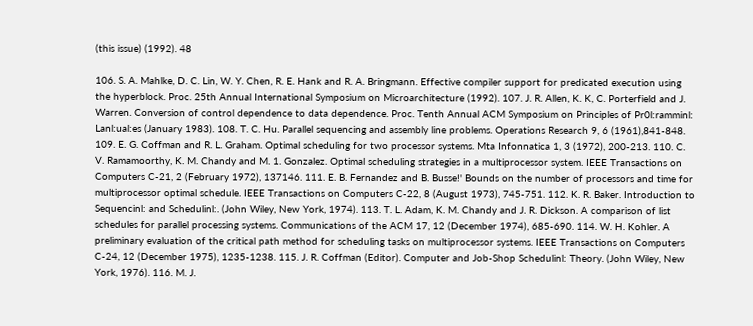(this issue) (1992). 48

106. S. A. Mahlke, D. C. Lin, W. Y. Chen, R. E. Hank and R. A. Bringmann. Effective compiler support for predicated execution using the hyperblock. Proc. 25th Annual International Symposium on Microarchitecture (1992). 107. J. R. Allen, K. K, C. Porterfield and J. Warren. Conversion of control dependence to data dependence. Proc. Tenth Annual ACM Symposium on Principles of Pr0l:ramminl: Lanl:ual:es (January 1983). 108. T. C. Hu. Parallel sequencing and assembly line problems. Operations Research 9, 6 (1961),841-848. 109. E. G. Coffman and R. L. Graham. Optimal scheduling for two processor systems. Mta Infonnatica 1, 3 (1972), 200-213. 110. C. V. Ramamoorthy, K. M. Chandy and M. 1. Gonzalez. Optimal scheduling strategies in a multiprocessor system. IEEE Transactions on Computers C-21, 2 (February 1972), 137146. 111. E. B. Fernandez and B. Busse!' Bounds on the number of processors and time for multiprocessor optimal schedule. IEEE Transactions on Computers C-22, 8 (August 1973), 745-751. 112. K. R. Baker. Introduction to Sequencinl: and Schedulinl:. (John Wiley, New York, 1974). 113. T. L. Adam, K. M. Chandy and J. R. Dickson. A comparison of list schedules for parallel processing systems. Communications of the ACM 17, 12 (December 1974), 685-690. 114. W. H. Kohler. A preliminary evaluation of the critical path method for scheduling tasks on multiprocessor systems. IEEE Transactions on Computers C-24, 12 (December 1975), 1235-1238. 115. J. R. Coffman (Editor). Computer and Job-Shop Schedulinl: Theory. (John Wiley, New York, 1976). 116. M. J.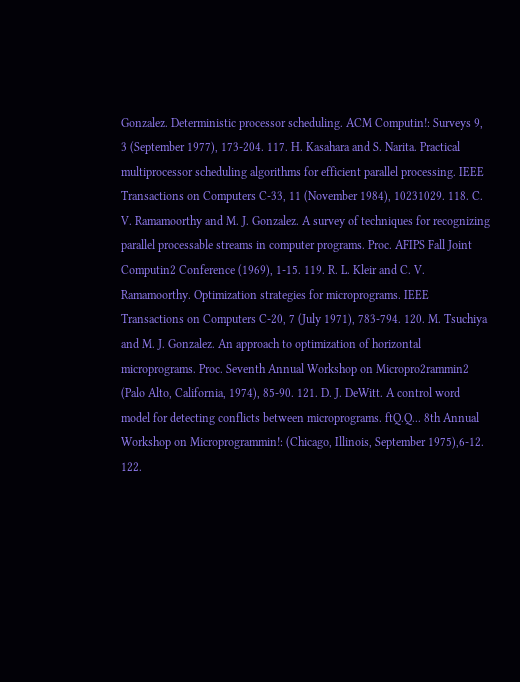Gonzalez. Deterministic processor scheduling. ACM Computin!: Surveys 9, 3 (September 1977), 173-204. 117. H. Kasahara and S. Narita. Practical multiprocessor scheduling algorithms for efficient parallel processing. IEEE Transactions on Computers C-33, 11 (November 1984), 10231029. 118. C. V. Ramamoorthy and M. J. Gonzalez. A survey of techniques for recognizing parallel processable streams in computer programs. Proc. AFIPS Fall Joint Computin2 Conference (1969), 1-15. 119. R. L. Kleir and C. V. Ramamoorthy. Optimization strategies for microprograms. IEEE Transactions on Computers C-20, 7 (July 1971), 783-794. 120. M. Tsuchiya and M. J. Gonzalez. An approach to optimization of horizontal microprograms. Proc. Seventh Annual Workshop on Micropro2rammin2 (Palo Alto, California, 1974), 85-90. 121. D. J. DeWitt. A control word model for detecting conflicts between microprograms. ftQ.Q... 8th Annual Workshop on Microprogrammin!: (Chicago, Illinois, September 1975),6-12. 122.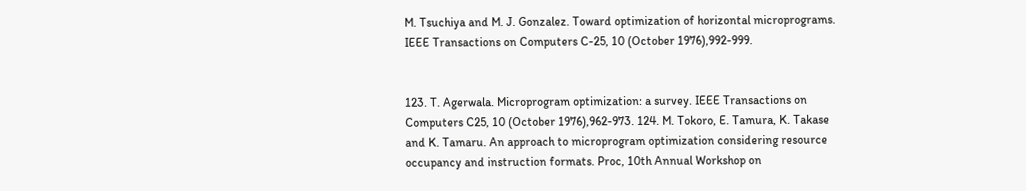M. Tsuchiya and M. J. Gonzalez. Toward optimization of horizontal microprograms. IEEE Transactions on Computers C-25, 10 (October 1976),992-999.


123. T. Agerwala. Microprogram optimization: a survey. IEEE Transactions on Computers C25, 10 (October 1976),962-973. 124. M. Tokoro, E. Tamura, K. Takase and K. Tamaru. An approach to microprogram optimization considering resource occupancy and instruction formats. Proc, 10th Annual Workshop on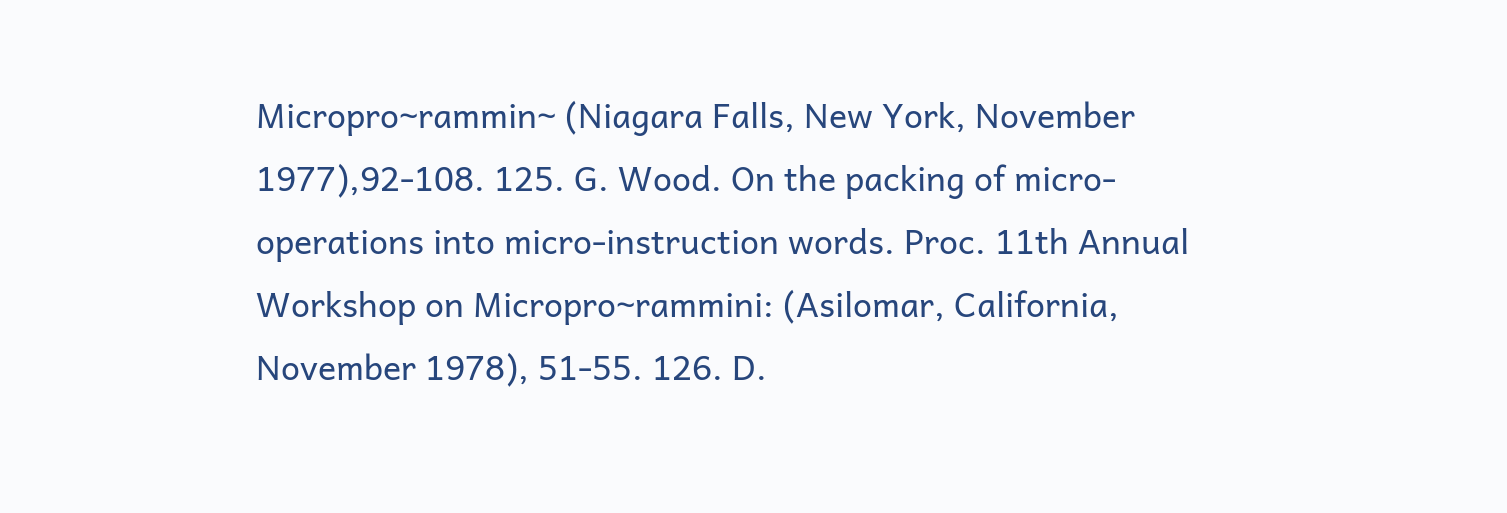Micropro~rammin~ (Niagara Falls, New York, November 1977),92-108. 125. G. Wood. On the packing of micro-operations into micro-instruction words. Proc. 11th Annual Workshop on Micropro~rammini: (Asilomar, California, November 1978), 51-55. 126. D.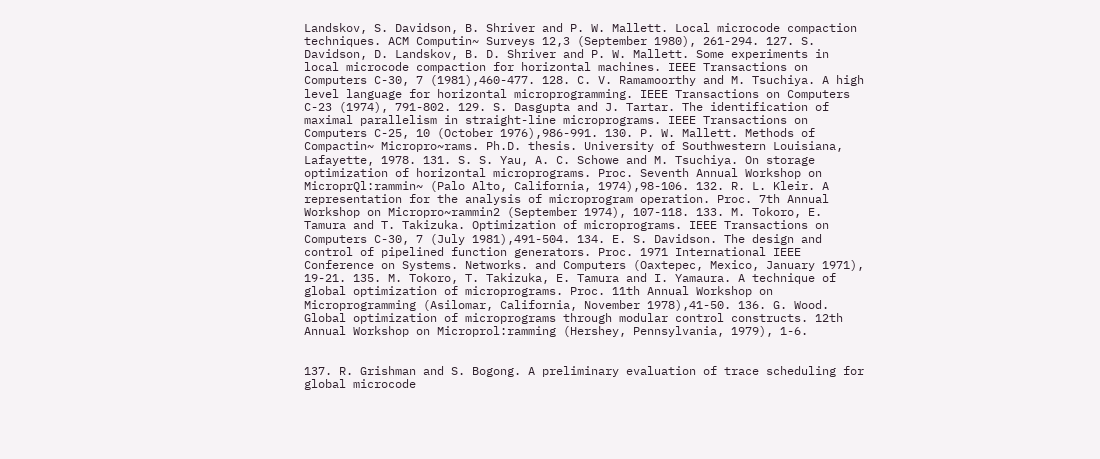Landskov, S. Davidson, B. Shriver and P. W. Mallett. Local microcode compaction techniques. ACM Computin~ Surveys 12,3 (September 1980), 261-294. 127. S. Davidson, D. Landskov, B. D. Shriver and P. W. Mallett. Some experiments in local microcode compaction for horizontal machines. IEEE Transactions on Computers C-30, 7 (1981),460-477. 128. C. V. Ramamoorthy and M. Tsuchiya. A high level language for horizontal microprogramming. IEEE Transactions on Computers C-23 (1974), 791-802. 129. S. Dasgupta and J. Tartar. The identification of maximal parallelism in straight-line microprograms. IEEE Transactions on Computers C-25, 10 (October 1976),986-991. 130. P. W. Mallett. Methods of Compactin~ Micropro~rams. Ph.D. thesis. University of Southwestern Louisiana, Lafayette, 1978. 131. S. S. Yau, A. C. Schowe and M. Tsuchiya. On storage optimization of horizontal microprograms. Proc. Seventh Annual Workshop on MicroprQl:rammin~ (Palo Alto, California, 1974),98-106. 132. R. L. Kleir. A representation for the analysis of microprogram operation. Proc. 7th Annual Workshop on Micropro~rammin2 (September 1974), 107-118. 133. M. Tokoro, E. Tamura and T. Takizuka. Optimization of microprograms. IEEE Transactions on Computers C-30, 7 (July 1981),491-504. 134. E. S. Davidson. The design and control of pipelined function generators. Proc. 1971 International IEEE Conference on Systems. Networks. and Computers (Oaxtepec, Mexico, January 1971), 19-21. 135. M. Tokoro, T. Takizuka, E. Tamura and I. Yamaura. A technique of global optimization of microprograms. Proc. 11th Annual Workshop on Microprogramming (Asilomar, California, November 1978),41-50. 136. G. Wood. Global optimization of microprograms through modular control constructs. 12th Annual Workshop on Microprol:ramming (Hershey, Pennsylvania, 1979), 1-6.


137. R. Grishman and S. Bogong. A preliminary evaluation of trace scheduling for global microcode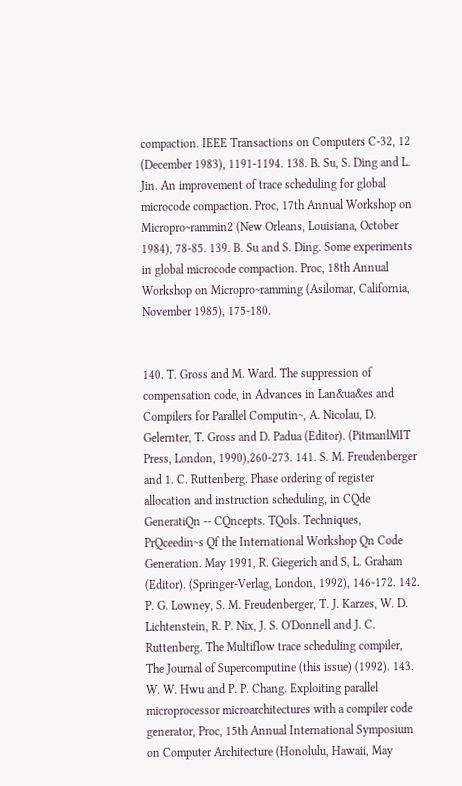compaction. IEEE Transactions on Computers C-32, 12 (December 1983), 1191-1194. 138. B. Su, S. Ding and L. Jin. An improvement of trace scheduling for global microcode compaction. Proc, 17th Annual Workshop on Micropro~rammin2 (New Orleans, Louisiana, October 1984), 78-85. 139. B. Su and S. Ding. Some experiments in global microcode compaction. Proc, 18th Annual Workshop on Micropro~ramming (Asilomar, California, November 1985), 175-180.


140. T. Gross and M. Ward. The suppression of compensation code, in Advances in Lan&ua&es and Compilers for Parallel Computin~, A. Nicolau, D. Gelernter, T. Gross and D. Padua (Editor). (PitmanlMIT Press, London, 1990),260-273. 141. S. M. Freudenberger and 1. C. Ruttenberg. Phase ordering of register allocation and instruction scheduling, in CQde GeneratiQn -- CQncepts. TQols. Techniques, PrQceedin~s Qf the International Workshop Qn Code Generation. May 1991, R. Giegerich and S, L. Graham (Editor). (Springer-Verlag, London, 1992), 146-172. 142. P. G. Lowney, S. M. Freudenberger, T. J. Karzes, W. D. Lichtenstein, R. P. Nix, J. S. O'Donnell and J. C. Ruttenberg. The Multiflow trace scheduling compiler, The Journal of Supercomputine (this issue) (1992). 143. W. W. Hwu and P. P. Chang. Exploiting parallel microprocessor microarchitectures with a compiler code generator, Proc, 15th Annual International Symposium on Computer Architecture (Honolulu, Hawaii, May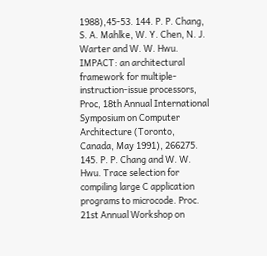1988),45-53. 144. P. P. Chang, S. A. Mahlke, W. Y. Chen, N. J. Warter and W. W. Hwu. IMPACT: an architectural framework for multiple-instruction-issue processors, Proc, 18th Annual International Symposium on Computer Architecture (Toronto, Canada, May 1991), 266275. 145. P. P. Chang and W. W. Hwu. Trace selection for compiling large C application programs to microcode. Proc. 21st Annual Workshop on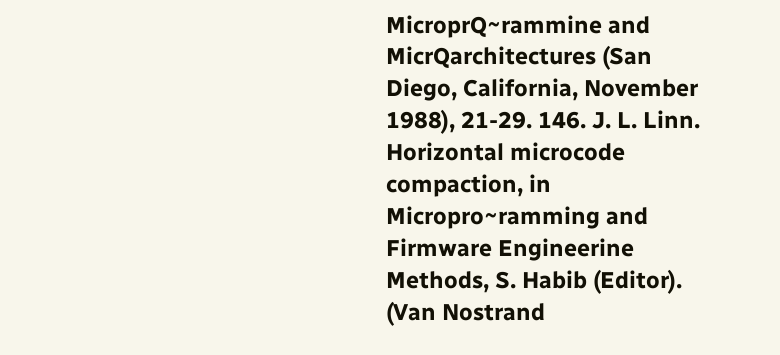MicroprQ~rammine and MicrQarchitectures (San Diego, California, November 1988), 21-29. 146. J. L. Linn. Horizontal microcode compaction, in Micropro~ramming and Firmware Engineerine Methods, S. Habib (Editor). (Van Nostrand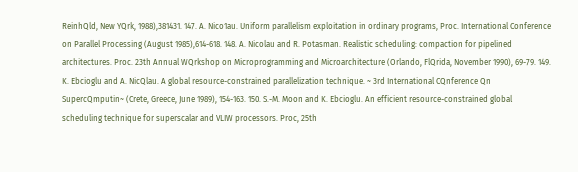ReinhQld, New YQrk, 1988),381431. 147. A. Nico1au. Uniform parallelism exploitation in ordinary programs, Proc. International Conference on Parallel Processing (August 1985),614-618. 148. A. Nicolau and R. Potasman. Realistic scheduling: compaction for pipelined architectures. Proc. 23th Annual WQrkshop on Microprogramming and Microarchitecture (Orlando, FlQrida, November 1990), 69-79. 149. K. Ebcioglu and A. NicQlau. A global resource-constrained parallelization technique. ~ 3rd International CQnference Qn SupercQmputin~ (Crete, Greece, June 1989), 154-163. 150. S.-M. Moon and K. Ebcioglu. An efficient resource-constrained global scheduling technique for superscalar and VLIW processors. Proc, 25th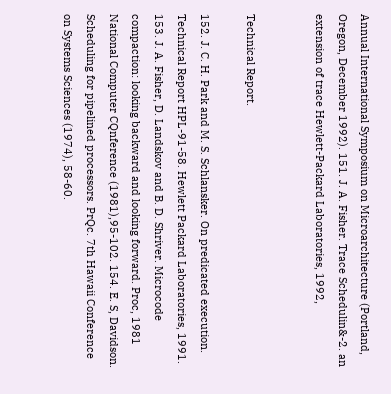Annual International Symposium on Microarchitecture (Portland, Oregon, December 1992). 151. J. A. Fisher. Trace Schedulin&-2. an extension of trace Hewlett-Packard Laboratories, 1992,


Technical Report.

152. J. C. H. Park and M. S. Schlansker. On predicated execution. Technical Report HPL-91-58. Hewlett Packard Laboratories, 1991. 153. J. A. Fisher, D. Landskov and B. D. Shriver. Microcode compaction: looking backward and looking forward. Proc, 1981 National Computer CQnference (1981),95-102. 154. E. S, Davidson. Scheduling for pipelined processors. PrQc. 7th Hawaii Conference on Systems Sciences (1974), 58-60.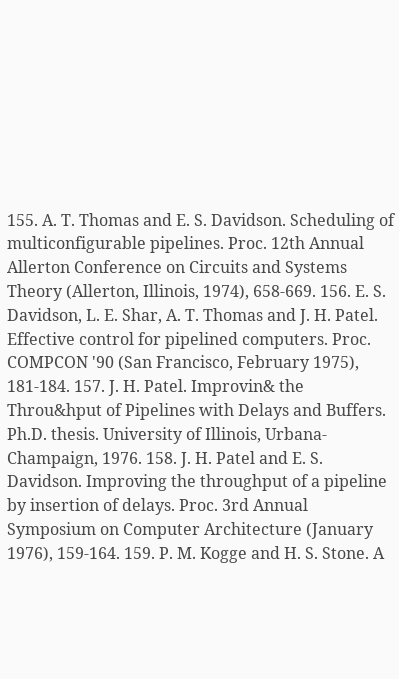155. A. T. Thomas and E. S. Davidson. Scheduling of multiconfigurable pipelines. Proc. 12th Annual Allerton Conference on Circuits and Systems Theory (Allerton, Illinois, 1974), 658-669. 156. E. S. Davidson, L. E. Shar, A. T. Thomas and J. H. Patel. Effective control for pipelined computers. Proc. COMPCON '90 (San Francisco, February 1975), 181-184. 157. J. H. Patel. Improvin& the Throu&hput of Pipelines with Delays and Buffers. Ph.D. thesis. University of Illinois, Urbana-Champaign, 1976. 158. J. H. Patel and E. S. Davidson. Improving the throughput of a pipeline by insertion of delays. Proc. 3rd Annual Symposium on Computer Architecture (January 1976), 159-164. 159. P. M. Kogge and H. S. Stone. A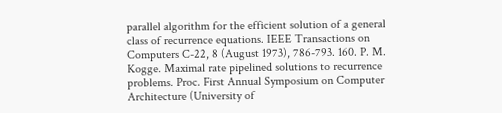parallel algorithm for the efficient solution of a general class of recurrence equations. IEEE Transactions on Computers C-22, 8 (August 1973), 786-793. 160. P. M. Kogge. Maximal rate pipelined solutions to recurrence problems. Proc. First Annual Symposium on Computer Architecture (University of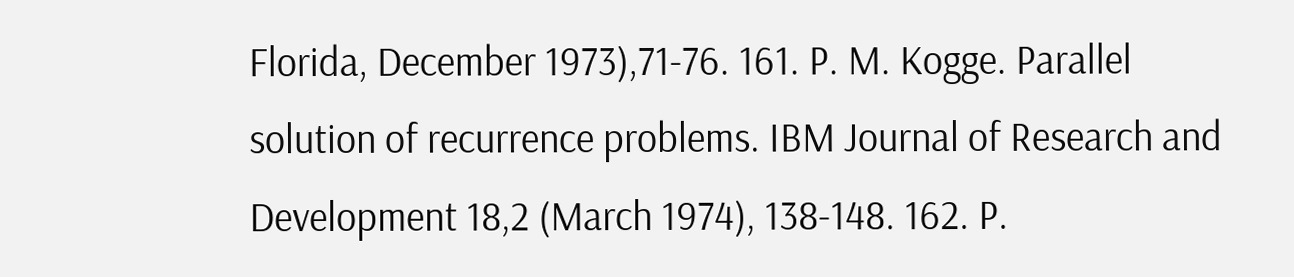Florida, December 1973),71-76. 161. P. M. Kogge. Parallel solution of recurrence problems. IBM Journal of Research and Development 18,2 (March 1974), 138-148. 162. P.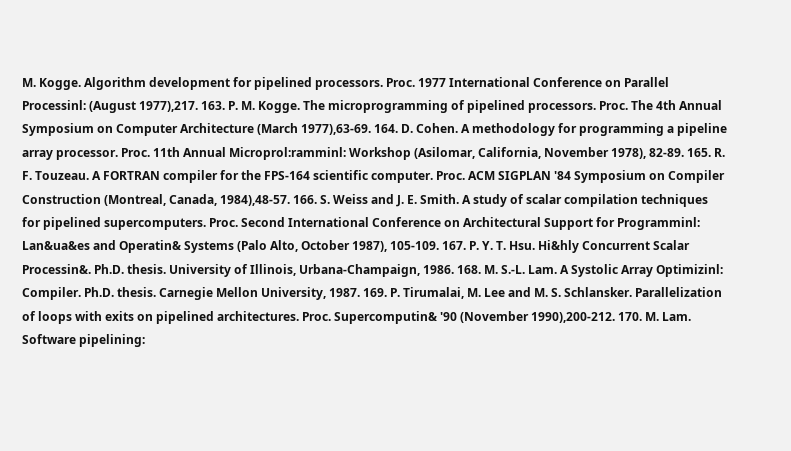M. Kogge. Algorithm development for pipelined processors. Proc. 1977 International Conference on Parallel Processinl: (August 1977),217. 163. P. M. Kogge. The microprogramming of pipelined processors. Proc. The 4th Annual Symposium on Computer Architecture (March 1977),63-69. 164. D. Cohen. A methodology for programming a pipeline array processor. Proc. 11th Annual Microprol:ramminl: Workshop (Asilomar, California, November 1978), 82-89. 165. R. F. Touzeau. A FORTRAN compiler for the FPS-164 scientific computer. Proc. ACM SIGPLAN '84 Symposium on Compiler Construction (Montreal, Canada, 1984),48-57. 166. S. Weiss and J. E. Smith. A study of scalar compilation techniques for pipelined supercomputers. Proc. Second International Conference on Architectural Support for Programminl: Lan&ua&es and Operatin& Systems (Palo Alto, October 1987), 105-109. 167. P. Y. T. Hsu. Hi&hly Concurrent Scalar Processin&. Ph.D. thesis. University of Illinois, Urbana-Champaign, 1986. 168. M. S.-L. Lam. A Systolic Array Optimizinl: Compiler. Ph.D. thesis. Carnegie Mellon University, 1987. 169. P. Tirumalai, M. Lee and M. S. Schlansker. Parallelization of loops with exits on pipelined architectures. Proc. Supercomputin& '90 (November 1990),200-212. 170. M. Lam. Software pipelining: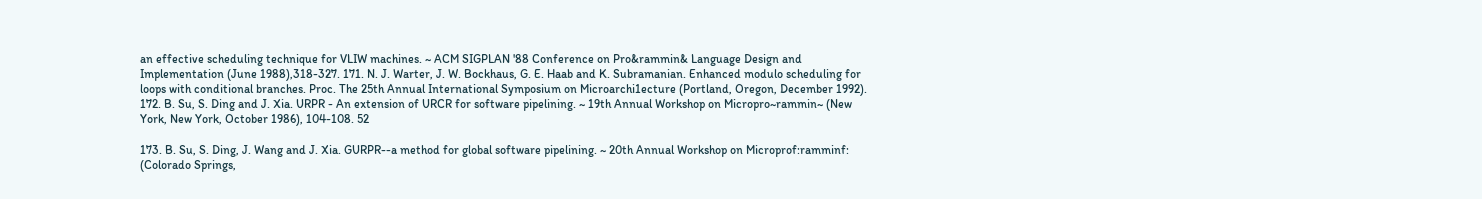an effective scheduling technique for VLIW machines. ~ ACM SIGPLAN '88 Conference on Pro&rammin& Language Design and Implementation (June 1988),318-327. 171. N. J. Warter, J. W. Bockhaus, G. E. Haab and K. Subramanian. Enhanced modulo scheduling for loops with conditional branches. Proc. The 25th Annual International Symposium on Microarchi1ecture (Portland, Oregon, December 1992). 172. B. Su, S. Ding and J. Xia. URPR - An extension of URCR for software pipelining. ~ 19th Annual Workshop on Micropro~rammin~ (New York, New York, October 1986), 104-108. 52

173. B. Su, S. Ding, J. Wang and J. Xia. GURPR--a method for global software pipelining. ~ 20th Annual Workshop on Microprof:ramminf: (Colorado Springs,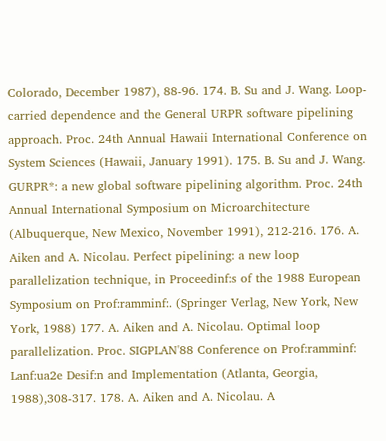Colorado, December 1987), 88-96. 174. B. Su and J. Wang. Loop-carried dependence and the General URPR software pipelining approach. Proc. 24th Annual Hawaii International Conference on System Sciences (Hawaii, January 1991). 175. B. Su and J. Wang. GURPR*: a new global software pipelining algorithm. Proc. 24th Annual International Symposium on Microarchitecture (Albuquerque, New Mexico, November 1991), 212-216. 176. A. Aiken and A. Nicolau. Perfect pipelining: a new loop parallelization technique, in Proceedinf:s of the 1988 European Symposium on Prof:ramminf:. (Springer Verlag, New York, New York, 1988) 177. A. Aiken and A. Nicolau. Optimal loop parallelization. Proc. SIGPLAN'88 Conference on Prof:ramminf: Lanf:ua2e Desif:n and Implementation (Atlanta, Georgia, 1988),308-317. 178. A. Aiken and A. Nicolau. A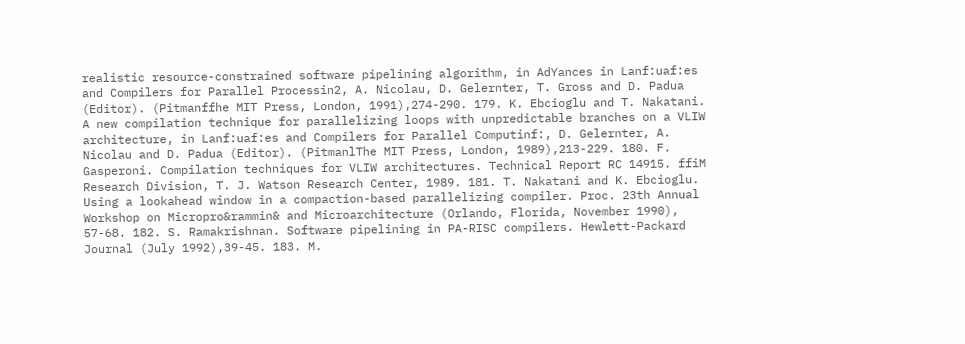realistic resource-constrained software pipelining algorithm, in AdYances in Lanf:uaf:es and Compilers for Parallel Processin2, A. Nicolau, D. Gelernter, T. Gross and D. Padua (Editor). (Pitmanffhe MIT Press, London, 1991),274-290. 179. K. Ebcioglu and T. Nakatani. A new compilation technique for parallelizing loops with unpredictable branches on a VLIW architecture, in Lanf:uaf:es and Compilers for Parallel Computinf:, D. Gelernter, A. Nicolau and D. Padua (Editor). (PitmanlThe MIT Press, London, 1989),213-229. 180. F. Gasperoni. Compilation techniques for VLIW architectures. Technical Report RC 14915. ffiM Research Division, T. J. Watson Research Center, 1989. 181. T. Nakatani and K. Ebcioglu. Using a lookahead window in a compaction-based parallelizing compiler. Proc. 23th Annual Workshop on Micropro&rammin& and Microarchitecture (Orlando, Florida, November 1990), 57-68. 182. S. Ramakrishnan. Software pipelining in PA-RISC compilers. Hewlett-Packard Journal (July 1992),39-45. 183. M.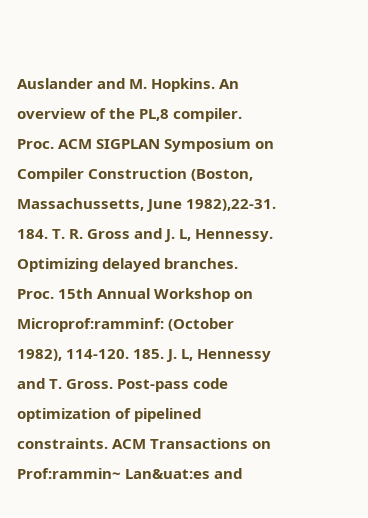Auslander and M. Hopkins. An overview of the PL,8 compiler. Proc. ACM SIGPLAN Symposium on Compiler Construction (Boston, Massachussetts, June 1982),22-31. 184. T. R. Gross and J. L, Hennessy. Optimizing delayed branches. Proc. 15th Annual Workshop on Microprof:ramminf: (October 1982), 114-120. 185. J. L, Hennessy and T. Gross. Post-pass code optimization of pipelined constraints. ACM Transactions on Prof:rammin~ Lan&uat:es and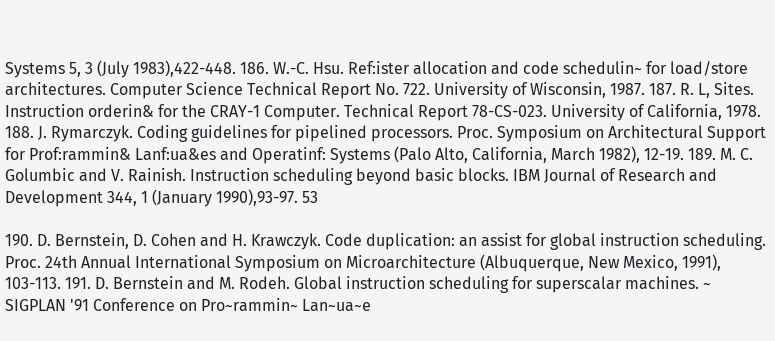Systems 5, 3 (July 1983),422-448. 186. W.-C. Hsu. Ref:ister allocation and code schedulin~ for load/store architectures. Computer Science Technical Report No. 722. University of Wisconsin, 1987. 187. R. L, Sites. Instruction orderin& for the CRAY-1 Computer. Technical Report 78-CS-023. University of California, 1978. 188. J. Rymarczyk. Coding guidelines for pipelined processors. Proc. Symposium on Architectural Support for Prof:rammin& Lanf:ua&es and Operatinf: Systems (Palo Alto, California, March 1982), 12-19. 189. M. C. Golumbic and V. Rainish. Instruction scheduling beyond basic blocks. IBM Journal of Research and Development 344, 1 (January 1990),93-97. 53

190. D. Bernstein, D. Cohen and H. Krawczyk. Code duplication: an assist for global instruction scheduling. Proc. 24th Annual International Symposium on Microarchitecture (Albuquerque, New Mexico, 1991), 103-113. 191. D. Bernstein and M. Rodeh. Global instruction scheduling for superscalar machines. ~ SIGPLAN '91 Conference on Pro~rammin~ Lan~ua~e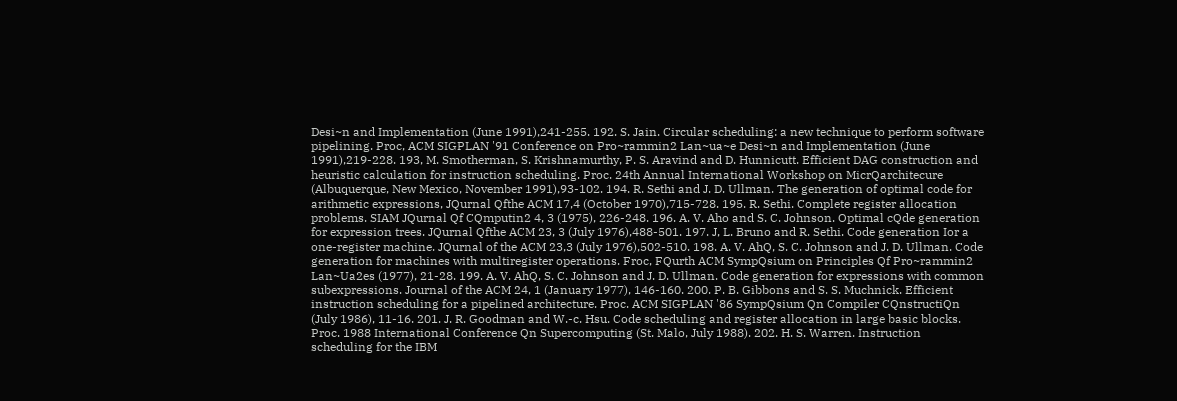Desi~n and Implementation (June 1991),241-255. 192. S. Jain. Circular scheduling: a new technique to perform software pipelining. Proc, ACM SIGPLAN '91 Conference on Pro~rammin2 Lan~ua~e Desi~n and Implementation (June 1991),219-228. 193, M. Smotherman, S. Krishnamurthy, P. S. Aravind and D. Hunnicutt. Efficient DAG construction and heuristic calculation for instruction scheduling. Proc. 24th Annual International Workshop on MicrQarchitecure (Albuquerque, New Mexico, November 1991),93-102. 194. R. Sethi and J. D. Ullman. The generation of optimal code for arithmetic expressions, JQurnal Qfthe ACM 17,4 (October 1970),715-728. 195. R. Sethi. Complete register allocation problems. SIAM JQurnal Qf CQmputin2 4, 3 (1975), 226-248. 196. A. V. Aho and S. C. Johnson. Optimal cQde generation for expression trees. JQurnal Qfthe ACM 23, 3 (July 1976),488-501. 197. J, L. Bruno and R. Sethi. Code generation Ior a one-register machine. JQurnal of the ACM 23,3 (July 1976),502-510. 198. A. V. AhQ, S. C. Johnson and J. D. Ullman. Code generation for machines with multiregister operations. Froc, FQurth ACM SympQsium on Principles Qf Pro~rammin2 Lan~Ua2es (1977), 21-28. 199. A. V. AhQ, S. C. Johnson and J. D. Ullman. Code generation for expressions with common subexpressions. Journal of the ACM 24, 1 (January 1977), 146-160. 200. P. B. Gibbons and S. S. Muchnick. Efficient instruction scheduling for a pipelined architecture. Proc. ACM SIGPLAN '86 SympQsium Qn Compiler CQnstructiQn (July 1986), 11-16. 201. J. R. Goodman and W.-c. Hsu. Code scheduling and register allocation in large basic blocks. Proc. 1988 International Conference Qn Supercomputing (St. Malo, July 1988). 202. H. S. Warren. Instruction scheduling for the IBM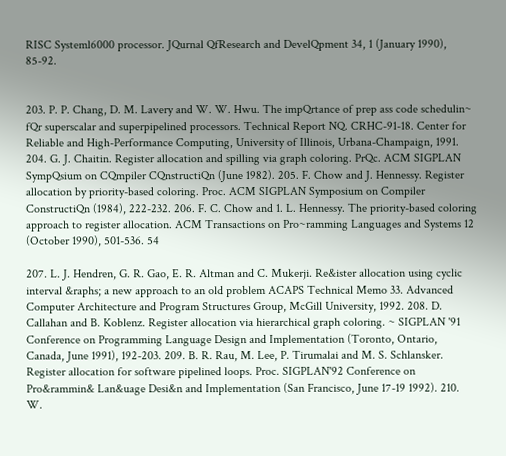RISC Systeml6000 processor. JQurnal QfResearch and DevelQpment 34, 1 (January 1990), 85-92.


203. P. P. Chang, D. M. Lavery and W. W. Hwu. The impQrtance of prep ass code schedulin~ fQr superscalar and superpipelined processors. Technical Report NQ. CRHC-91-18. Center for Reliable and High-Performance Computing, University of Illinois, Urbana-Champaign, 1991. 204. G. J. Chaitin. Register allocation and spilling via graph coloring. PrQc. ACM SIGPLAN SympQsium on CQmpiler CQnstructiQn (June 1982). 205. F. Chow and J. Hennessy. Register allocation by priority-based coloring. Proc. ACM SIGPLAN Symposium on Compiler ConstructiQn (1984), 222-232. 206. F. C. Chow and 1. L. Hennessy. The priority-based coloring approach to register allocation. ACM Transactions on Pro~ramming Languages and Systems 12 (October 1990), 501-536. 54

207. L. J. Hendren, G. R. Gao, E. R. Altman and C. Mukerji. Re&ister allocation using cyclic interval &raphs; a new approach to an old problem ACAPS Technical Memo 33. Advanced Computer Architecture and Program Structures Group, McGill University, 1992. 208. D. Callahan and B. Koblenz. Register allocation via hierarchical graph coloring. ~ SIGPLAN '91 Conference on Programming Language Design and Implementation (Toronto, Ontario, Canada, June 1991), 192-203. 209. B. R. Rau, M. Lee, P. Tirumalai and M. S. Schlansker. Register allocation for software pipelined loops. Proc. SIGPLAN'92 Conference on Pro&rammin& Lan&uage Desi&n and Implementation (San Francisco, June 17-19 1992). 210. W.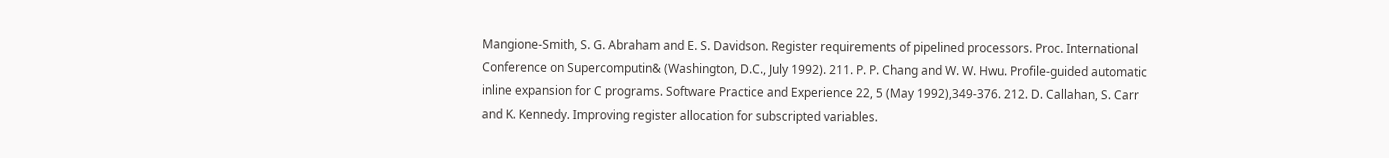Mangione-Smith, S. G. Abraham and E. S. Davidson. Register requirements of pipelined processors. Proc. International Conference on Supercomputin& (Washington, D.C., July 1992). 211. P. P. Chang and W. W. Hwu. Profile-guided automatic inline expansion for C programs. Software Practice and Experience 22, 5 (May 1992),349-376. 212. D. Callahan, S. Carr and K. Kennedy. Improving register allocation for subscripted variables.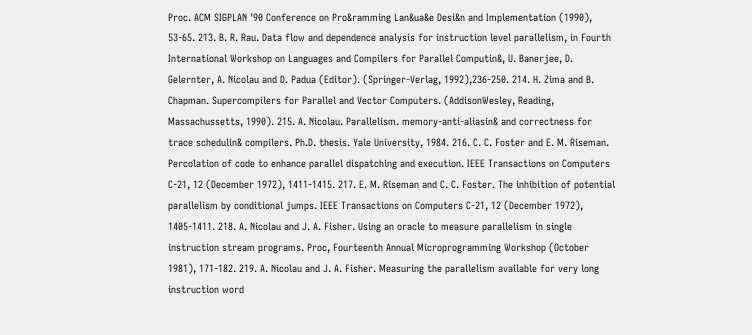Proc. ACM SIGPLAN '90 Conference on Pro&ramming Lan&ua&e Desi&n and Implementation (1990), 53-65. 213. B. R. Rau. Data flow and dependence analysis for instruction level parallelism, in Fourth International Workshop on Languages and Compilers for Parallel Computin&, U. Banerjee, D. Gelernter, A. Nicolau and D. Padua (Editor). (Springer-Verlag, 1992),236-250. 214. H. Zima and B. Chapman. Supercompilers for Parallel and Vector Computers. (AddisonWesley, Reading, Massachussetts, 1990). 215. A. Nicolau. Parallelism. memory-anti-aliasin& and correctness for trace schedulin& compilers. Ph.D. thesis. Yale University, 1984. 216. C. C. Foster and E. M. Riseman. Percolation of code to enhance parallel dispatching and execution. IEEE Transactions on Computers C-21, 12 (December 1972), 1411-1415. 217. E. M. Riseman and C. C. Foster. The inhibition of potential parallelism by conditional jumps. IEEE Transactions on Computers C-21, 12 (December 1972), 1405-1411. 218. A. Nicolau and J. A. Fisher. Using an oracle to measure parallelism in single instruction stream programs. Proc, Fourteenth Annual Microprogramming Workshop (October 1981), 171-182. 219. A. Nicolau and J. A. Fisher. Measuring the parallelism available for very long instruction word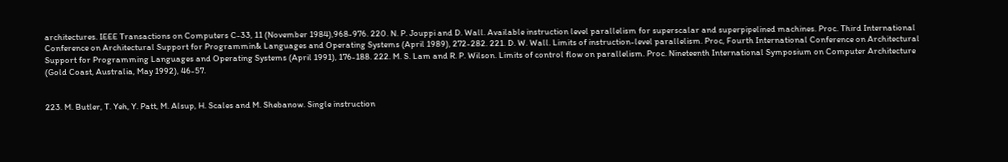architectures. IEEE Transactions on Computers C-33, 11 (November 1984),968-976. 220. N. P. Jouppi and D. Wall. Available instruction level parallelism for superscalar and superpipelined machines. Proc. Third International Conference on Architectural Support for Programmin& Languages and Operating Systems (April 1989), 272-282. 221. D. W. Wall. Limits of instruction-level parallelism. Proc, Fourth International Conference on Architectural Support for Programming Languages and Operating Systems (April 1991), 176-188. 222. M. S. Lam and R. P. Wilson. Limits of control flow on parallelism. Proc. Nineteenth International Symposium on Computer Architecture (Gold Coast, Australia, May 1992), 46-57.


223. M. Butler, T. Yeh, Y. Patt, M. Alsup, H. Scales and M. Shebanow. Single instruction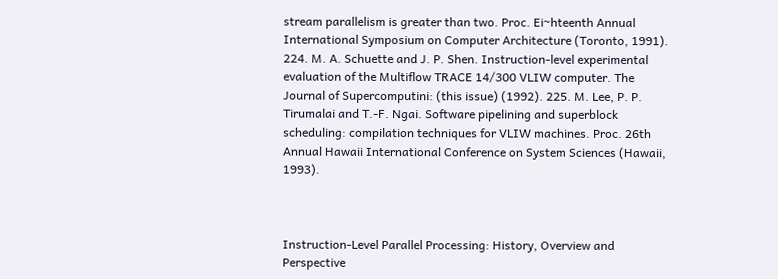stream parallelism is greater than two. Proc. Ei~hteenth Annual International Symposium on Computer Architecture (Toronto, 1991). 224. M. A. Schuette and J. P. Shen. Instruction-level experimental evaluation of the Multiflow TRACE 14/300 VLIW computer. The Journal of Supercomputini: (this issue) (1992). 225. M. Lee, P. P. Tirumalai and T.-F. Ngai. Software pipelining and superblock scheduling: compilation techniques for VLIW machines. Proc. 26th Annual Hawaii International Conference on System Sciences (Hawaii, 1993).



Instruction-Level Parallel Processing: History, Overview and Perspective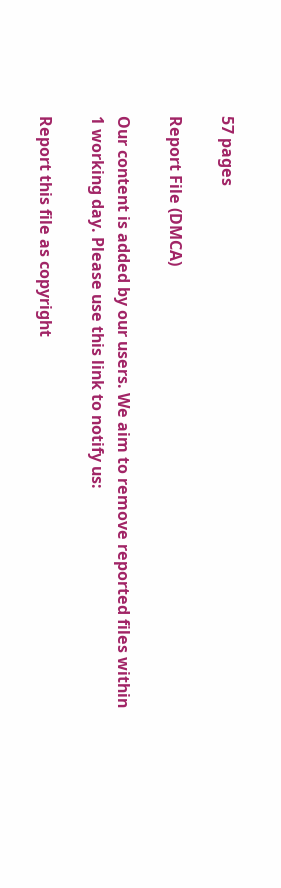57 pages

Report File (DMCA)

Our content is added by our users. We aim to remove reported files within 1 working day. Please use this link to notify us:

Report this file as copyright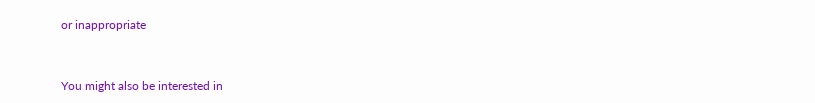or inappropriate


You might also be interested in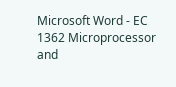Microsoft Word - EC 1362 Microprocessor and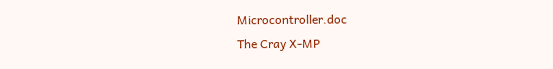Microcontroller.doc
The Cray X-MP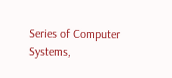Series of Computer Systems,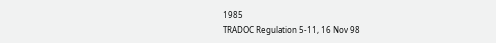1985
TRADOC Regulation 5-11, 16 Nov 98